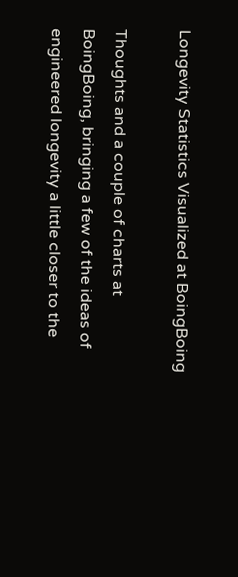Longevity Statistics Visualized at BoingBoing

Thoughts and a couple of charts at BoingBoing, bringing a few of the ideas of engineered longevity a little closer to the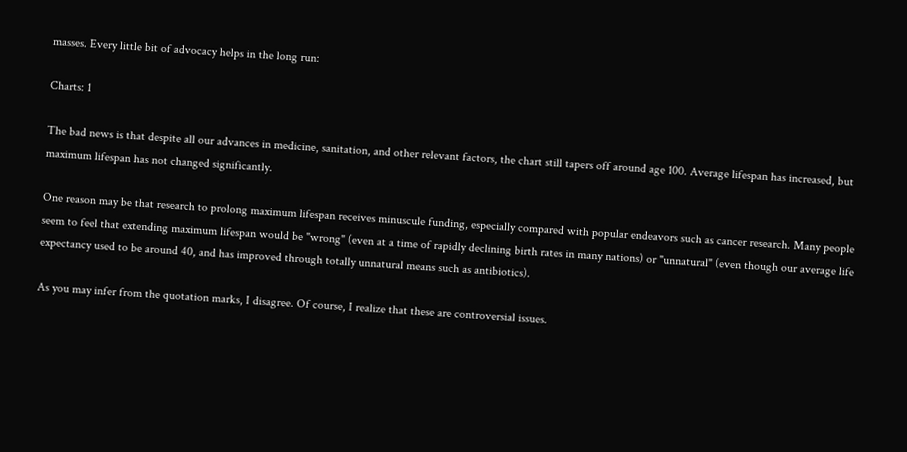masses. Every little bit of advocacy helps in the long run:

Charts: 1

The bad news is that despite all our advances in medicine, sanitation, and other relevant factors, the chart still tapers off around age 100. Average lifespan has increased, but maximum lifespan has not changed significantly.

One reason may be that research to prolong maximum lifespan receives minuscule funding, especially compared with popular endeavors such as cancer research. Many people seem to feel that extending maximum lifespan would be "wrong" (even at a time of rapidly declining birth rates in many nations) or "unnatural" (even though our average life expectancy used to be around 40, and has improved through totally unnatural means such as antibiotics).

As you may infer from the quotation marks, I disagree. Of course, I realize that these are controversial issues.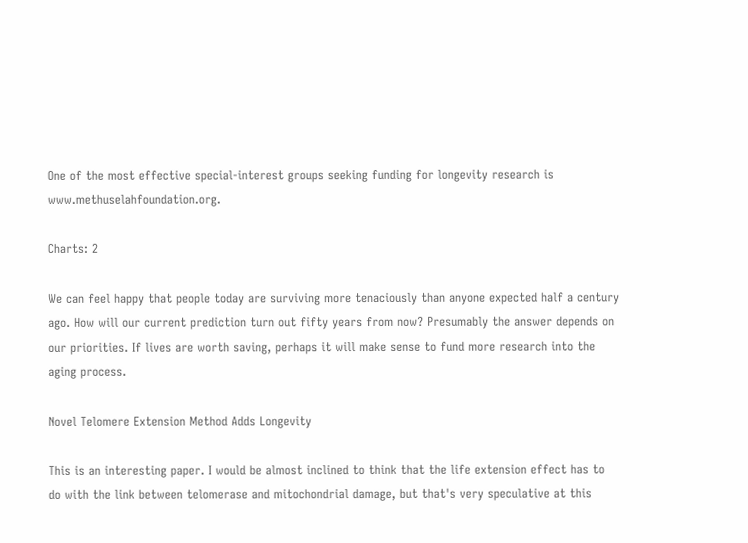One of the most effective special-interest groups seeking funding for longevity research is www.methuselahfoundation.org.

Charts: 2

We can feel happy that people today are surviving more tenaciously than anyone expected half a century ago. How will our current prediction turn out fifty years from now? Presumably the answer depends on our priorities. If lives are worth saving, perhaps it will make sense to fund more research into the aging process.

Novel Telomere Extension Method Adds Longevity

This is an interesting paper. I would be almost inclined to think that the life extension effect has to do with the link between telomerase and mitochondrial damage, but that's very speculative at this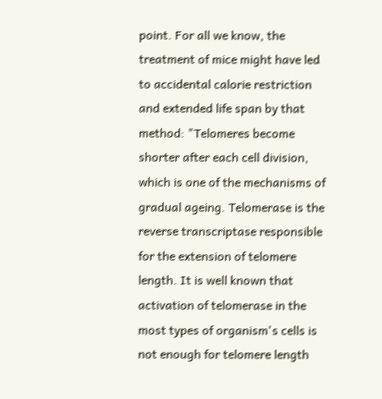point. For all we know, the treatment of mice might have led to accidental calorie restriction and extended life span by that method: "Telomeres become shorter after each cell division, which is one of the mechanisms of gradual ageing. Telomerase is the reverse transcriptase responsible for the extension of telomere length. It is well known that activation of telomerase in the most types of organism's cells is not enough for telomere length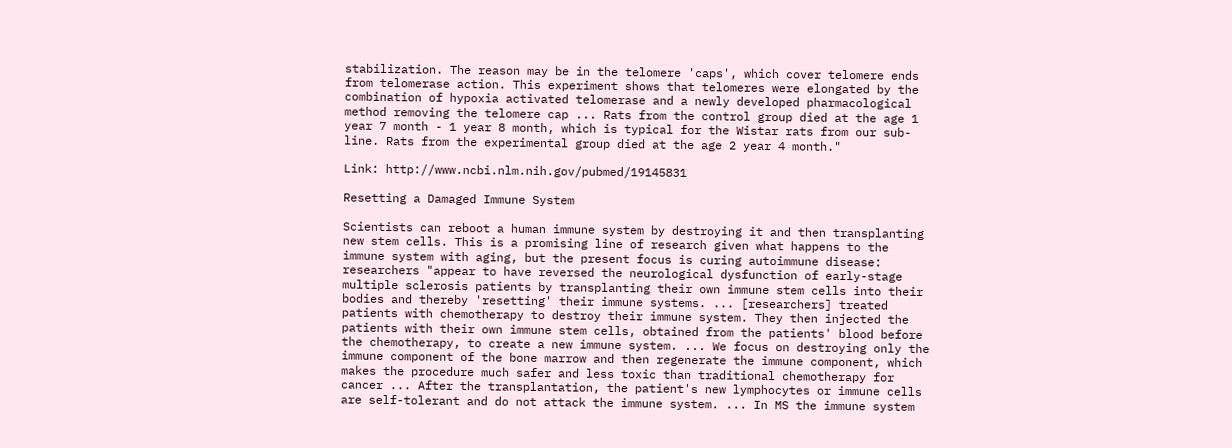stabilization. The reason may be in the telomere 'caps', which cover telomere ends from telomerase action. This experiment shows that telomeres were elongated by the combination of hypoxia activated telomerase and a newly developed pharmacological method removing the telomere cap ... Rats from the control group died at the age 1 year 7 month - 1 year 8 month, which is typical for the Wistar rats from our sub-line. Rats from the experimental group died at the age 2 year 4 month."

Link: http://www.ncbi.nlm.nih.gov/pubmed/19145831

Resetting a Damaged Immune System

Scientists can reboot a human immune system by destroying it and then transplanting new stem cells. This is a promising line of research given what happens to the immune system with aging, but the present focus is curing autoimmune disease: researchers "appear to have reversed the neurological dysfunction of early-stage multiple sclerosis patients by transplanting their own immune stem cells into their bodies and thereby 'resetting' their immune systems. ... [researchers] treated patients with chemotherapy to destroy their immune system. They then injected the patients with their own immune stem cells, obtained from the patients' blood before the chemotherapy, to create a new immune system. ... We focus on destroying only the immune component of the bone marrow and then regenerate the immune component, which makes the procedure much safer and less toxic than traditional chemotherapy for cancer ... After the transplantation, the patient's new lymphocytes or immune cells are self-tolerant and do not attack the immune system. ... In MS the immune system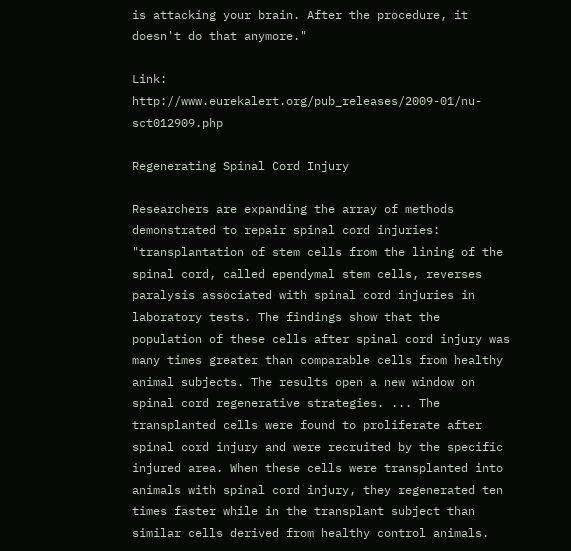is attacking your brain. After the procedure, it doesn't do that anymore."

Link: http://www.eurekalert.org/pub_releases/2009-01/nu-sct012909.php

Regenerating Spinal Cord Injury

Researchers are expanding the array of methods demonstrated to repair spinal cord injuries: "transplantation of stem cells from the lining of the spinal cord, called ependymal stem cells, reverses paralysis associated with spinal cord injuries in laboratory tests. The findings show that the population of these cells after spinal cord injury was many times greater than comparable cells from healthy animal subjects. The results open a new window on spinal cord regenerative strategies. ... The transplanted cells were found to proliferate after spinal cord injury and were recruited by the specific injured area. When these cells were transplanted into animals with spinal cord injury, they regenerated ten times faster while in the transplant subject than similar cells derived from healthy control animals.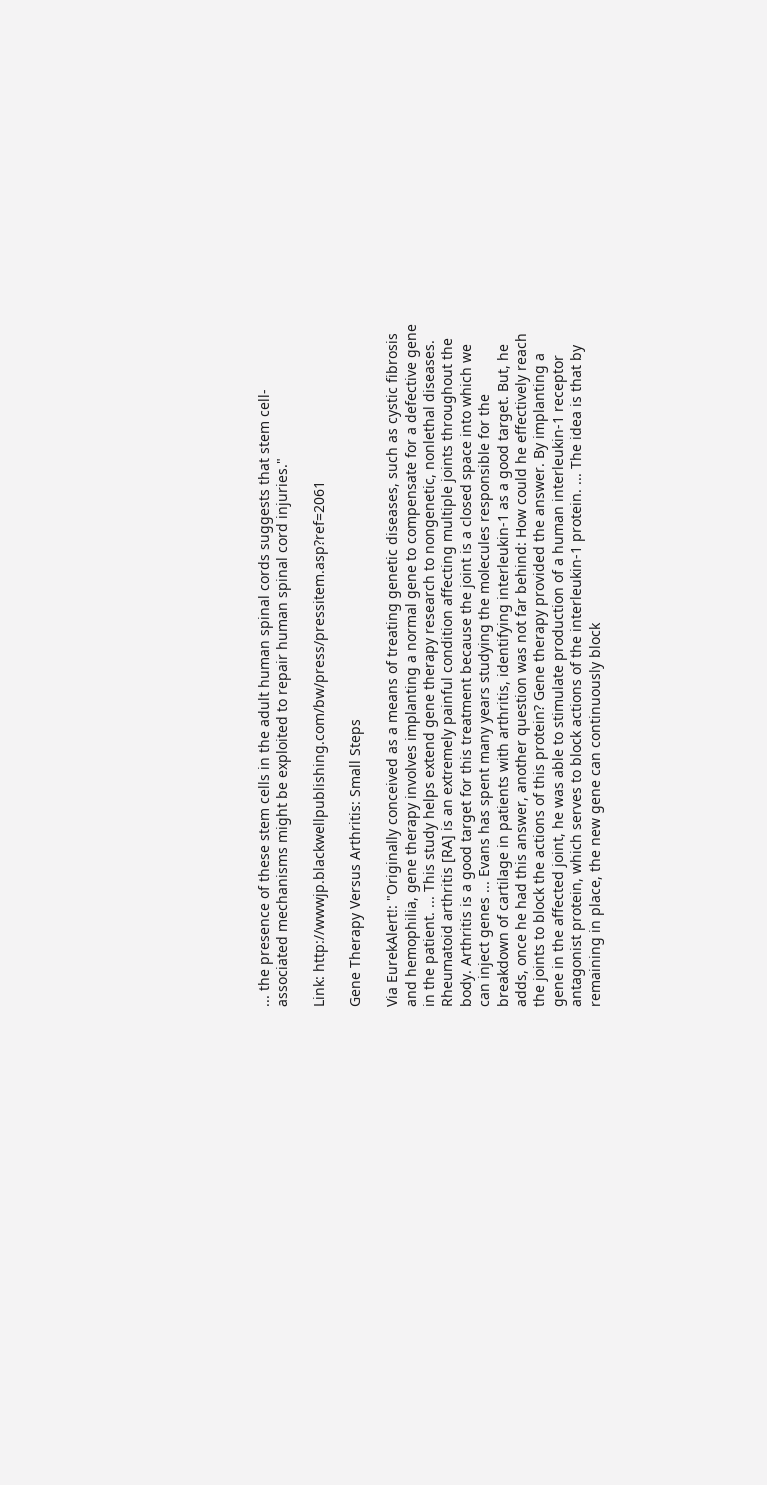... the presence of these stem cells in the adult human spinal cords suggests that stem cell-associated mechanisms might be exploited to repair human spinal cord injuries."

Link: http://wwwjp.blackwellpublishing.com/bw/press/pressitem.asp?ref=2061

Gene Therapy Versus Arthritis: Small Steps

Via EurekAlert!: "Originally conceived as a means of treating genetic diseases, such as cystic fibrosis and hemophilia, gene therapy involves implanting a normal gene to compensate for a defective gene in the patient. ... This study helps extend gene therapy research to nongenetic, nonlethal diseases. Rheumatoid arthritis [RA] is an extremely painful condition affecting multiple joints throughout the body. Arthritis is a good target for this treatment because the joint is a closed space into which we can inject genes ... Evans has spent many years studying the molecules responsible for the breakdown of cartilage in patients with arthritis, identifying interleukin-1 as a good target. But, he adds, once he had this answer, another question was not far behind: How could he effectively reach the joints to block the actions of this protein? Gene therapy provided the answer. By implanting a gene in the affected joint, he was able to stimulate production of a human interleukin-1 receptor antagonist protein, which serves to block actions of the interleukin-1 protein. ... The idea is that by remaining in place, the new gene can continuously block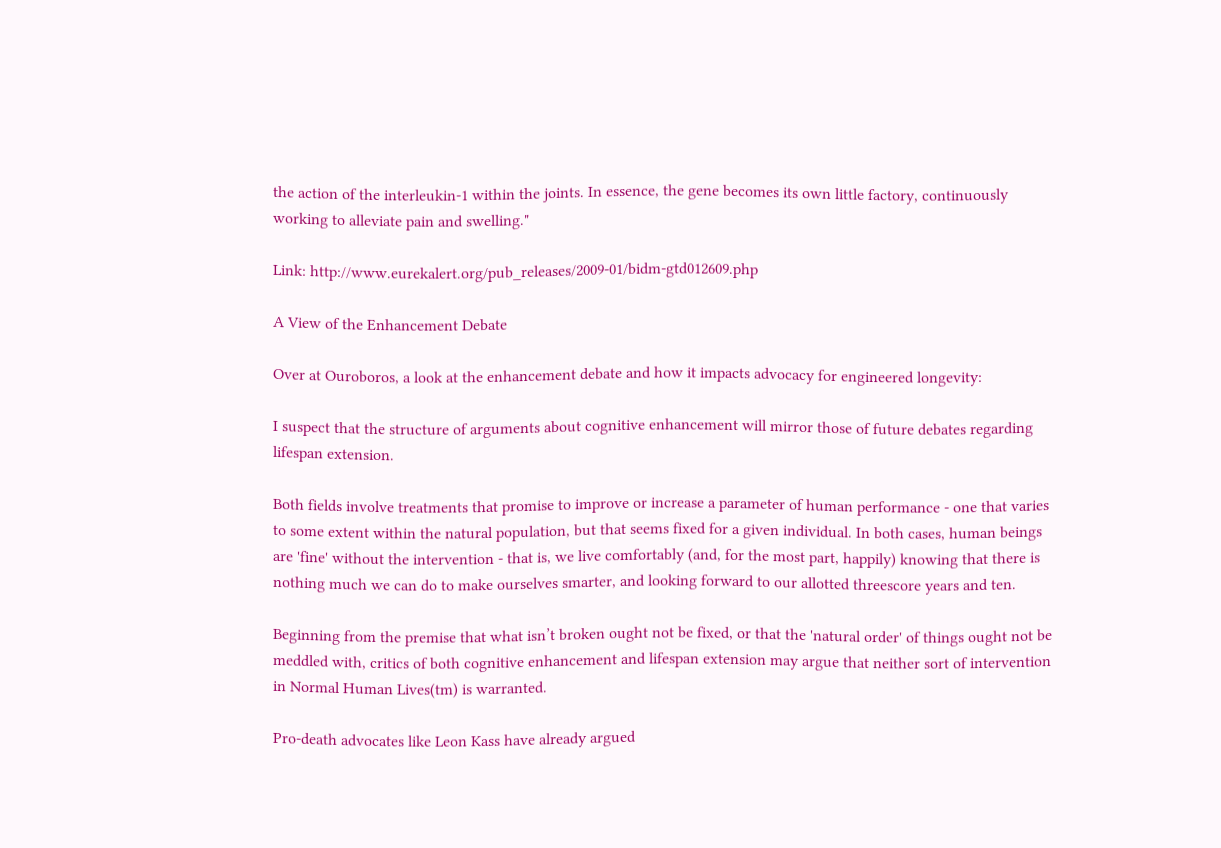the action of the interleukin-1 within the joints. In essence, the gene becomes its own little factory, continuously working to alleviate pain and swelling."

Link: http://www.eurekalert.org/pub_releases/2009-01/bidm-gtd012609.php

A View of the Enhancement Debate

Over at Ouroboros, a look at the enhancement debate and how it impacts advocacy for engineered longevity:

I suspect that the structure of arguments about cognitive enhancement will mirror those of future debates regarding lifespan extension.

Both fields involve treatments that promise to improve or increase a parameter of human performance - one that varies to some extent within the natural population, but that seems fixed for a given individual. In both cases, human beings are 'fine' without the intervention - that is, we live comfortably (and, for the most part, happily) knowing that there is nothing much we can do to make ourselves smarter, and looking forward to our allotted threescore years and ten.

Beginning from the premise that what isn’t broken ought not be fixed, or that the 'natural order' of things ought not be meddled with, critics of both cognitive enhancement and lifespan extension may argue that neither sort of intervention in Normal Human Lives(tm) is warranted.

Pro-death advocates like Leon Kass have already argued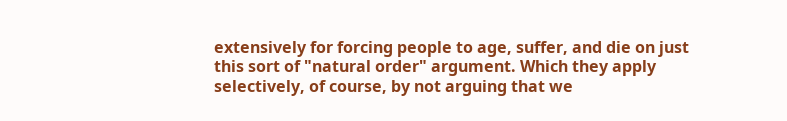extensively for forcing people to age, suffer, and die on just this sort of "natural order" argument. Which they apply selectively, of course, by not arguing that we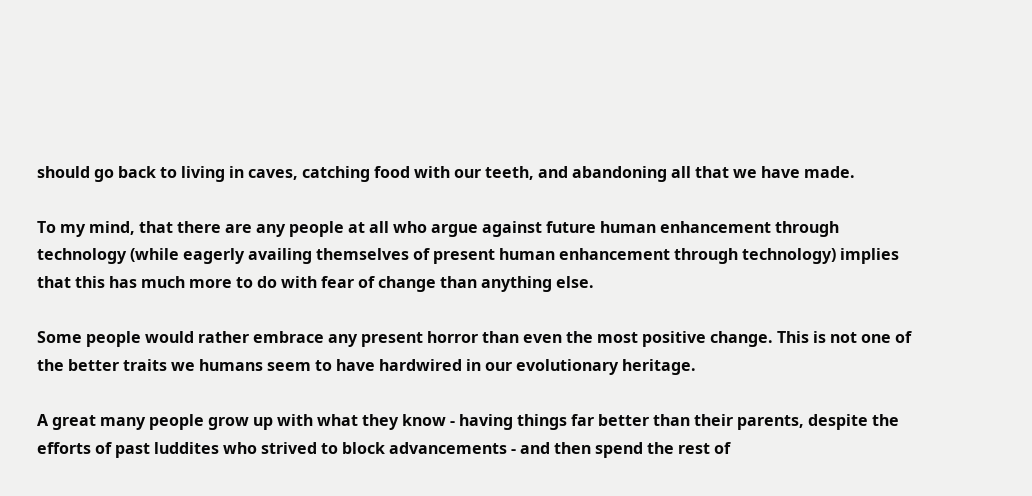should go back to living in caves, catching food with our teeth, and abandoning all that we have made.

To my mind, that there are any people at all who argue against future human enhancement through technology (while eagerly availing themselves of present human enhancement through technology) implies that this has much more to do with fear of change than anything else.

Some people would rather embrace any present horror than even the most positive change. This is not one of the better traits we humans seem to have hardwired in our evolutionary heritage.

A great many people grow up with what they know - having things far better than their parents, despite the efforts of past luddites who strived to block advancements - and then spend the rest of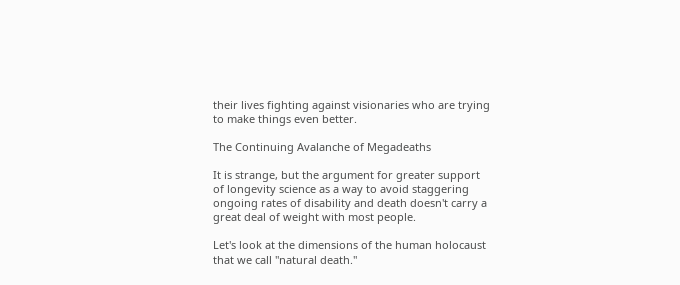their lives fighting against visionaries who are trying to make things even better.

The Continuing Avalanche of Megadeaths

It is strange, but the argument for greater support of longevity science as a way to avoid staggering ongoing rates of disability and death doesn't carry a great deal of weight with most people.

Let's look at the dimensions of the human holocaust that we call "natural death."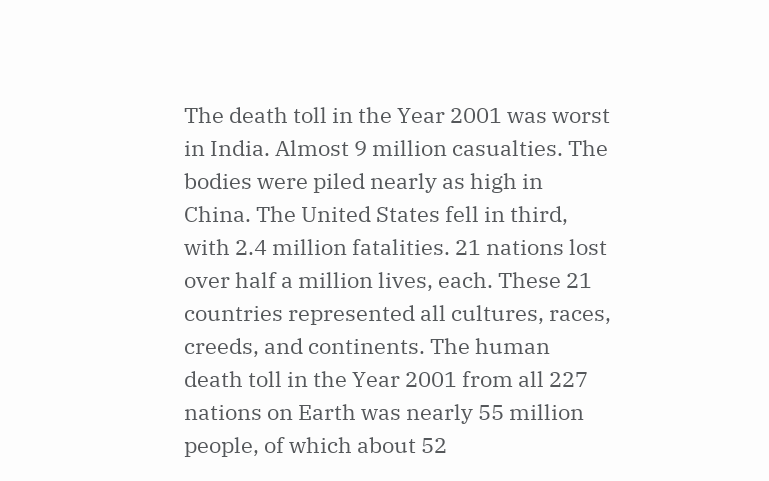The death toll in the Year 2001 was worst in India. Almost 9 million casualties. The bodies were piled nearly as high in China. The United States fell in third, with 2.4 million fatalities. 21 nations lost over half a million lives, each. These 21 countries represented all cultures, races, creeds, and continents. The human death toll in the Year 2001 from all 227 nations on Earth was nearly 55 million people, of which about 52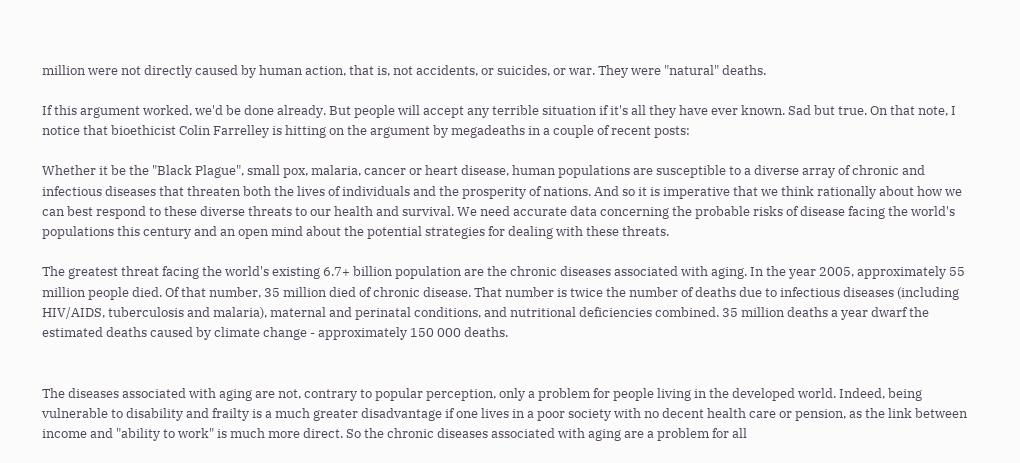million were not directly caused by human action, that is, not accidents, or suicides, or war. They were "natural" deaths.

If this argument worked, we'd be done already. But people will accept any terrible situation if it's all they have ever known. Sad but true. On that note, I notice that bioethicist Colin Farrelley is hitting on the argument by megadeaths in a couple of recent posts:

Whether it be the "Black Plague", small pox, malaria, cancer or heart disease, human populations are susceptible to a diverse array of chronic and infectious diseases that threaten both the lives of individuals and the prosperity of nations. And so it is imperative that we think rationally about how we can best respond to these diverse threats to our health and survival. We need accurate data concerning the probable risks of disease facing the world's populations this century and an open mind about the potential strategies for dealing with these threats.

The greatest threat facing the world's existing 6.7+ billion population are the chronic diseases associated with aging. In the year 2005, approximately 55 million people died. Of that number, 35 million died of chronic disease. That number is twice the number of deaths due to infectious diseases (including HIV/AIDS, tuberculosis and malaria), maternal and perinatal conditions, and nutritional deficiencies combined. 35 million deaths a year dwarf the estimated deaths caused by climate change - approximately 150 000 deaths.


The diseases associated with aging are not, contrary to popular perception, only a problem for people living in the developed world. Indeed, being vulnerable to disability and frailty is a much greater disadvantage if one lives in a poor society with no decent health care or pension, as the link between income and "ability to work" is much more direct. So the chronic diseases associated with aging are a problem for all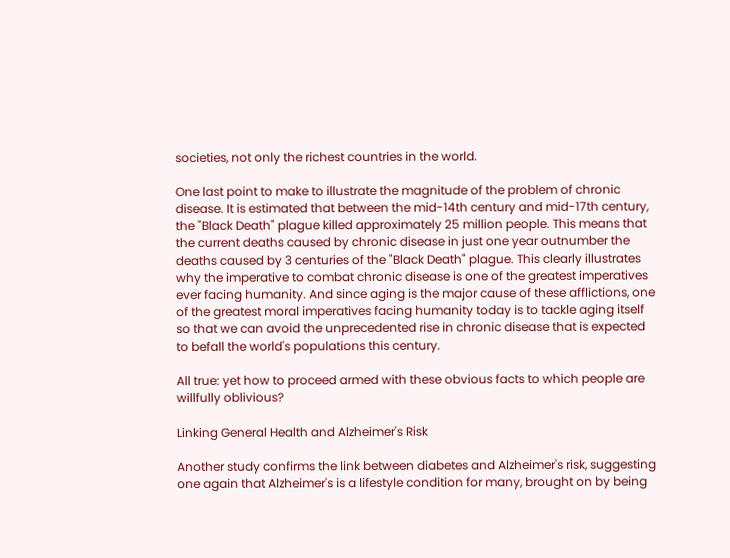societies, not only the richest countries in the world.

One last point to make to illustrate the magnitude of the problem of chronic disease. It is estimated that between the mid-14th century and mid-17th century, the "Black Death" plague killed approximately 25 million people. This means that the current deaths caused by chronic disease in just one year outnumber the deaths caused by 3 centuries of the "Black Death" plague. This clearly illustrates why the imperative to combat chronic disease is one of the greatest imperatives ever facing humanity. And since aging is the major cause of these afflictions, one of the greatest moral imperatives facing humanity today is to tackle aging itself so that we can avoid the unprecedented rise in chronic disease that is expected to befall the world's populations this century.

All true: yet how to proceed armed with these obvious facts to which people are willfully oblivious?

Linking General Health and Alzheimer's Risk

Another study confirms the link between diabetes and Alzheimer's risk, suggesting one again that Alzheimer's is a lifestyle condition for many, brought on by being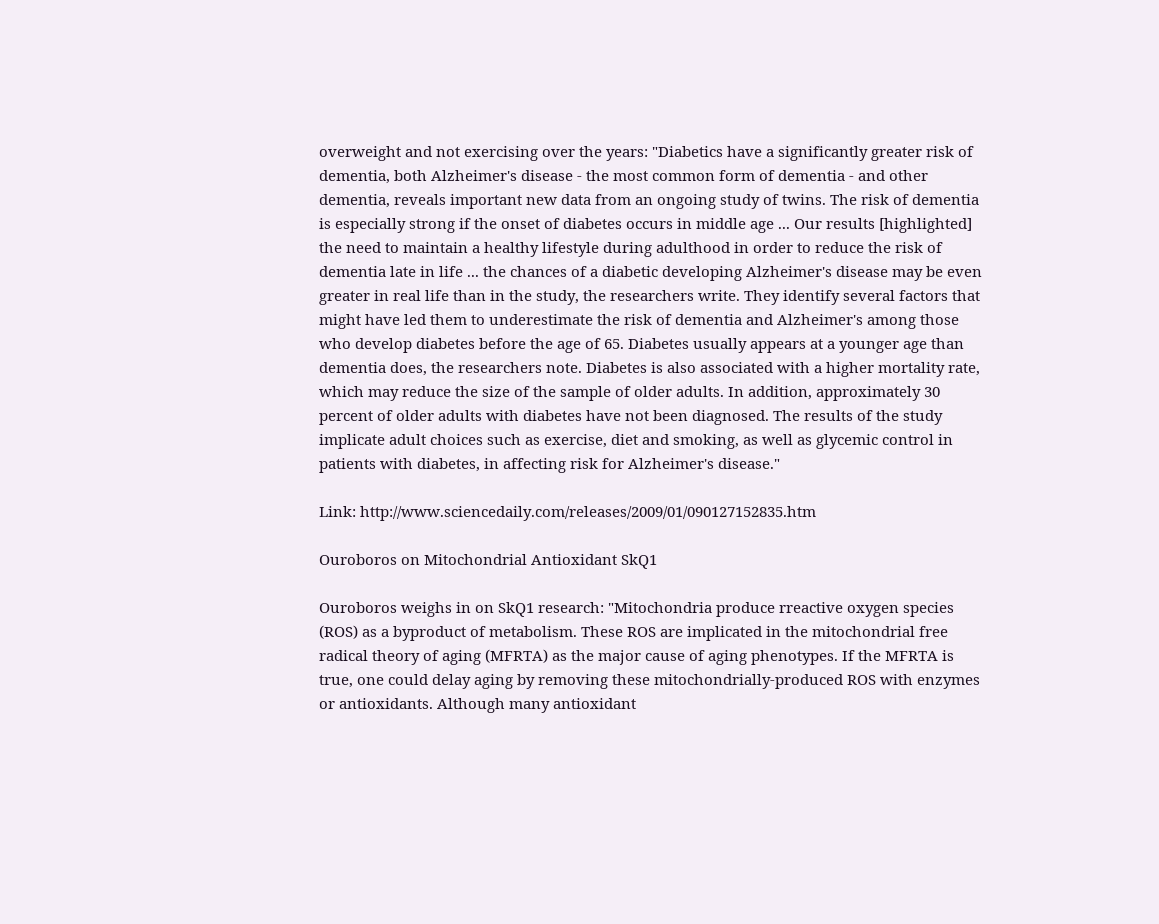overweight and not exercising over the years: "Diabetics have a significantly greater risk of dementia, both Alzheimer's disease - the most common form of dementia - and other dementia, reveals important new data from an ongoing study of twins. The risk of dementia is especially strong if the onset of diabetes occurs in middle age ... Our results [highlighted] the need to maintain a healthy lifestyle during adulthood in order to reduce the risk of dementia late in life ... the chances of a diabetic developing Alzheimer's disease may be even greater in real life than in the study, the researchers write. They identify several factors that might have led them to underestimate the risk of dementia and Alzheimer's among those who develop diabetes before the age of 65. Diabetes usually appears at a younger age than dementia does, the researchers note. Diabetes is also associated with a higher mortality rate, which may reduce the size of the sample of older adults. In addition, approximately 30 percent of older adults with diabetes have not been diagnosed. The results of the study implicate adult choices such as exercise, diet and smoking, as well as glycemic control in patients with diabetes, in affecting risk for Alzheimer's disease."

Link: http://www.sciencedaily.com/releases/2009/01/090127152835.htm

Ouroboros on Mitochondrial Antioxidant SkQ1

Ouroboros weighs in on SkQ1 research: "Mitochondria produce rreactive oxygen species (ROS) as a byproduct of metabolism. These ROS are implicated in the mitochondrial free radical theory of aging (MFRTA) as the major cause of aging phenotypes. If the MFRTA is true, one could delay aging by removing these mitochondrially-produced ROS with enzymes or antioxidants. Although many antioxidant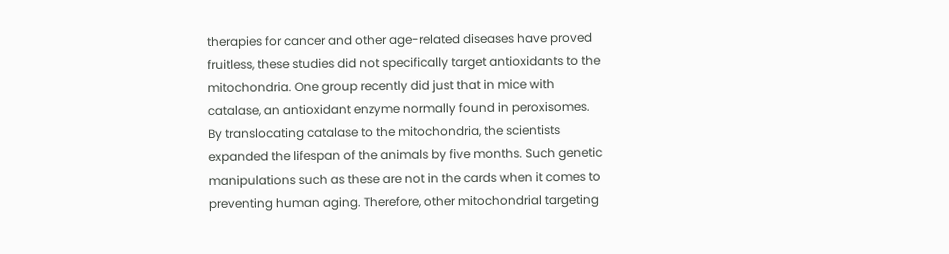therapies for cancer and other age-related diseases have proved fruitless, these studies did not specifically target antioxidants to the mitochondria. One group recently did just that in mice with catalase, an antioxidant enzyme normally found in peroxisomes. By translocating catalase to the mitochondria, the scientists expanded the lifespan of the animals by five months. Such genetic manipulations such as these are not in the cards when it comes to preventing human aging. Therefore, other mitochondrial targeting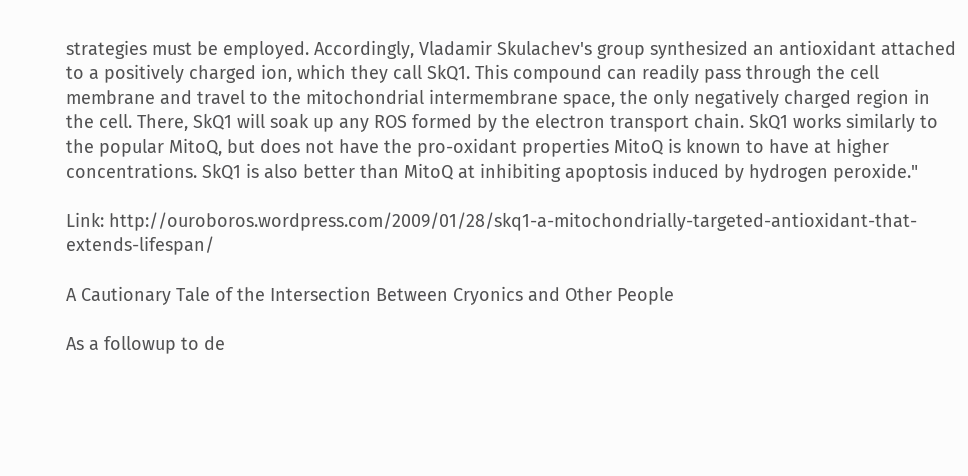strategies must be employed. Accordingly, Vladamir Skulachev's group synthesized an antioxidant attached to a positively charged ion, which they call SkQ1. This compound can readily pass through the cell membrane and travel to the mitochondrial intermembrane space, the only negatively charged region in the cell. There, SkQ1 will soak up any ROS formed by the electron transport chain. SkQ1 works similarly to the popular MitoQ, but does not have the pro-oxidant properties MitoQ is known to have at higher concentrations. SkQ1 is also better than MitoQ at inhibiting apoptosis induced by hydrogen peroxide."

Link: http://ouroboros.wordpress.com/2009/01/28/skq1-a-mitochondrially-targeted-antioxidant-that-extends-lifespan/

A Cautionary Tale of the Intersection Between Cryonics and Other People

As a followup to de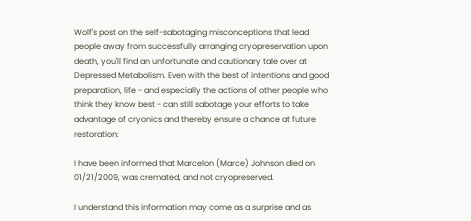Wolf's post on the self-sabotaging misconceptions that lead people away from successfully arranging cryopreservation upon death, you'll find an unfortunate and cautionary tale over at Depressed Metabolism. Even with the best of intentions and good preparation, life - and especially the actions of other people who think they know best - can still sabotage your efforts to take advantage of cryonics and thereby ensure a chance at future restoration:

I have been informed that Marcelon (Marce) Johnson died on 01/21/2009, was cremated, and not cryopreserved.

I understand this information may come as a surprise and as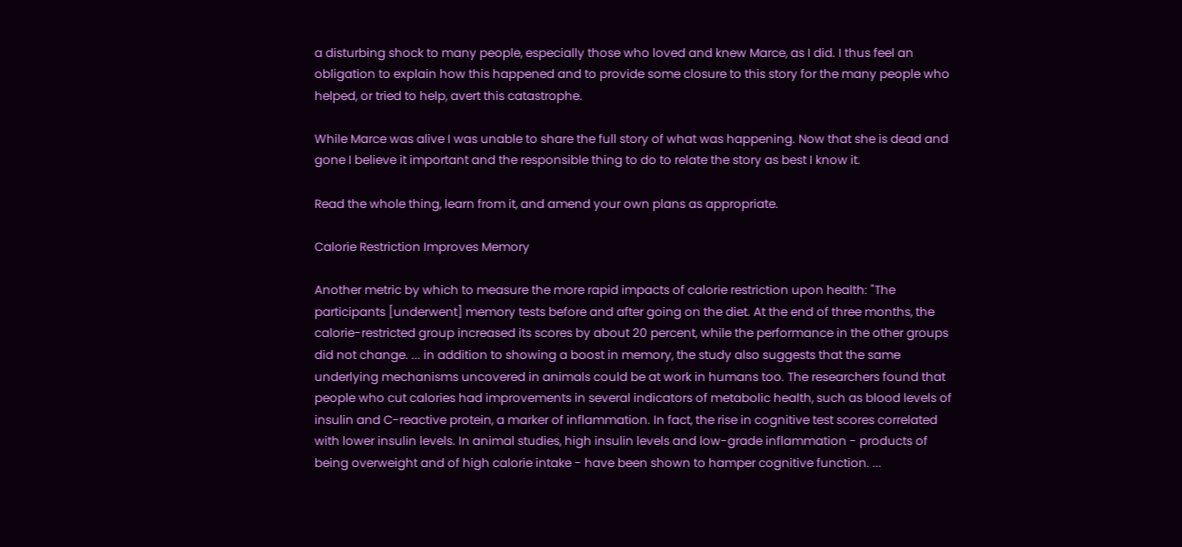a disturbing shock to many people, especially those who loved and knew Marce, as I did. I thus feel an obligation to explain how this happened and to provide some closure to this story for the many people who helped, or tried to help, avert this catastrophe.

While Marce was alive I was unable to share the full story of what was happening. Now that she is dead and gone I believe it important and the responsible thing to do to relate the story as best I know it.

Read the whole thing, learn from it, and amend your own plans as appropriate.

Calorie Restriction Improves Memory

Another metric by which to measure the more rapid impacts of calorie restriction upon health: "The participants [underwent] memory tests before and after going on the diet. At the end of three months, the calorie-restricted group increased its scores by about 20 percent, while the performance in the other groups did not change. ... in addition to showing a boost in memory, the study also suggests that the same underlying mechanisms uncovered in animals could be at work in humans too. The researchers found that people who cut calories had improvements in several indicators of metabolic health, such as blood levels of insulin and C-reactive protein, a marker of inflammation. In fact, the rise in cognitive test scores correlated with lower insulin levels. In animal studies, high insulin levels and low-grade inflammation - products of being overweight and of high calorie intake - have been shown to hamper cognitive function. ...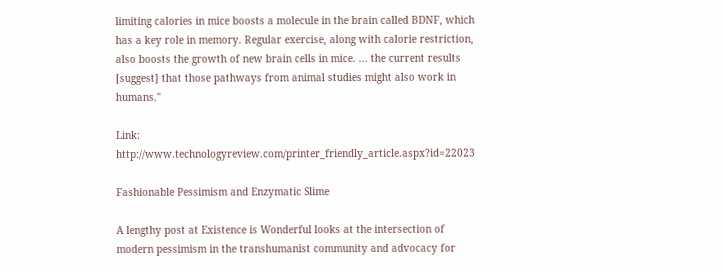limiting calories in mice boosts a molecule in the brain called BDNF, which has a key role in memory. Regular exercise, along with calorie restriction, also boosts the growth of new brain cells in mice. ... the current results [suggest] that those pathways from animal studies might also work in humans."

Link: http://www.technologyreview.com/printer_friendly_article.aspx?id=22023

Fashionable Pessimism and Enzymatic Slime

A lengthy post at Existence is Wonderful looks at the intersection of modern pessimism in the transhumanist community and advocacy for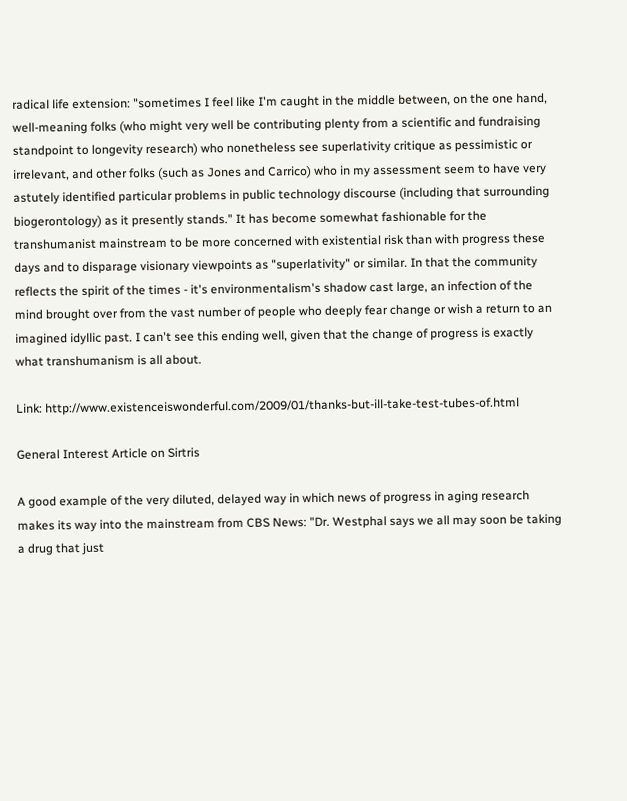radical life extension: "sometimes I feel like I'm caught in the middle between, on the one hand, well-meaning folks (who might very well be contributing plenty from a scientific and fundraising standpoint to longevity research) who nonetheless see superlativity critique as pessimistic or irrelevant, and other folks (such as Jones and Carrico) who in my assessment seem to have very astutely identified particular problems in public technology discourse (including that surrounding biogerontology) as it presently stands." It has become somewhat fashionable for the transhumanist mainstream to be more concerned with existential risk than with progress these days and to disparage visionary viewpoints as "superlativity" or similar. In that the community reflects the spirit of the times - it's environmentalism's shadow cast large, an infection of the mind brought over from the vast number of people who deeply fear change or wish a return to an imagined idyllic past. I can't see this ending well, given that the change of progress is exactly what transhumanism is all about.

Link: http://www.existenceiswonderful.com/2009/01/thanks-but-ill-take-test-tubes-of.html

General Interest Article on Sirtris

A good example of the very diluted, delayed way in which news of progress in aging research makes its way into the mainstream from CBS News: "Dr. Westphal says we all may soon be taking a drug that just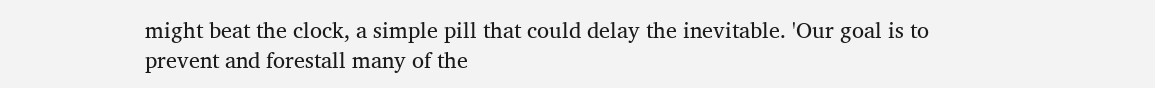might beat the clock, a simple pill that could delay the inevitable. 'Our goal is to prevent and forestall many of the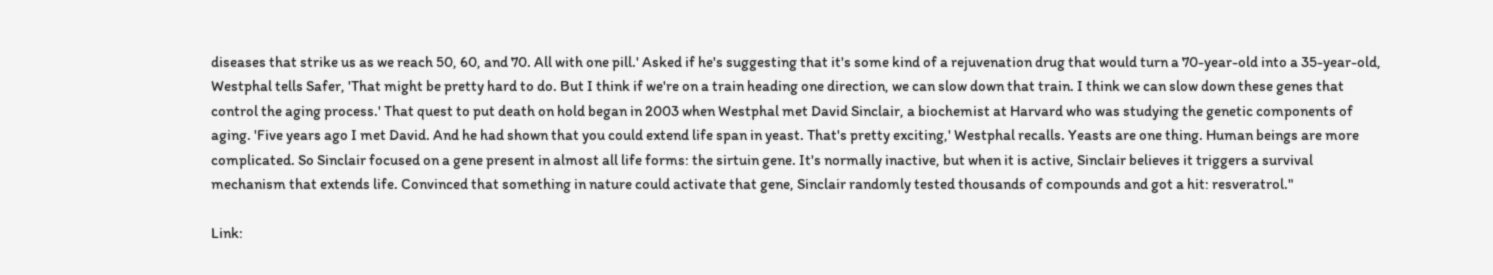diseases that strike us as we reach 50, 60, and 70. All with one pill.' Asked if he's suggesting that it's some kind of a rejuvenation drug that would turn a 70-year-old into a 35-year-old, Westphal tells Safer, 'That might be pretty hard to do. But I think if we're on a train heading one direction, we can slow down that train. I think we can slow down these genes that control the aging process.' That quest to put death on hold began in 2003 when Westphal met David Sinclair, a biochemist at Harvard who was studying the genetic components of aging. 'Five years ago I met David. And he had shown that you could extend life span in yeast. That's pretty exciting,' Westphal recalls. Yeasts are one thing. Human beings are more complicated. So Sinclair focused on a gene present in almost all life forms: the sirtuin gene. It's normally inactive, but when it is active, Sinclair believes it triggers a survival mechanism that extends life. Convinced that something in nature could activate that gene, Sinclair randomly tested thousands of compounds and got a hit: resveratrol."

Link: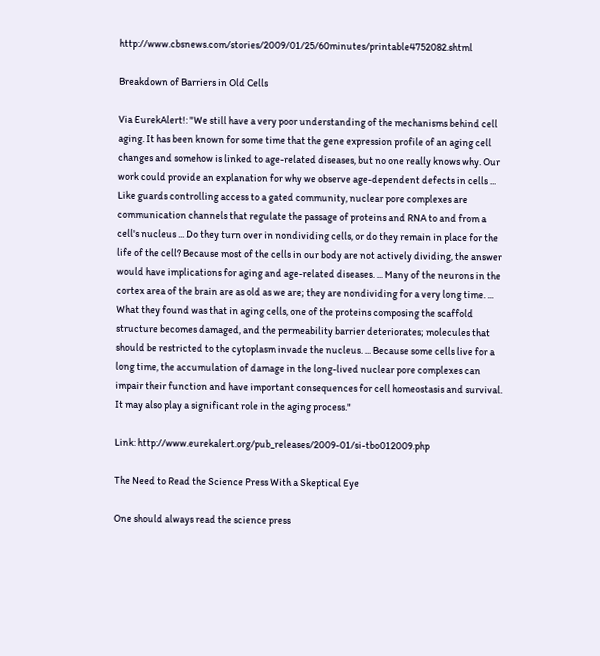http://www.cbsnews.com/stories/2009/01/25/60minutes/printable4752082.shtml

Breakdown of Barriers in Old Cells

Via EurekAlert!: "We still have a very poor understanding of the mechanisms behind cell aging. It has been known for some time that the gene expression profile of an aging cell changes and somehow is linked to age-related diseases, but no one really knows why. Our work could provide an explanation for why we observe age-dependent defects in cells ... Like guards controlling access to a gated community, nuclear pore complexes are communication channels that regulate the passage of proteins and RNA to and from a cell's nucleus ... Do they turn over in nondividing cells, or do they remain in place for the life of the cell? Because most of the cells in our body are not actively dividing, the answer would have implications for aging and age-related diseases. ... Many of the neurons in the cortex area of the brain are as old as we are; they are nondividing for a very long time. ... What they found was that in aging cells, one of the proteins composing the scaffold structure becomes damaged, and the permeability barrier deteriorates; molecules that should be restricted to the cytoplasm invade the nucleus. ... Because some cells live for a long time, the accumulation of damage in the long-lived nuclear pore complexes can impair their function and have important consequences for cell homeostasis and survival. It may also play a significant role in the aging process."

Link: http://www.eurekalert.org/pub_releases/2009-01/si-tbo012009.php

The Need to Read the Science Press With a Skeptical Eye

One should always read the science press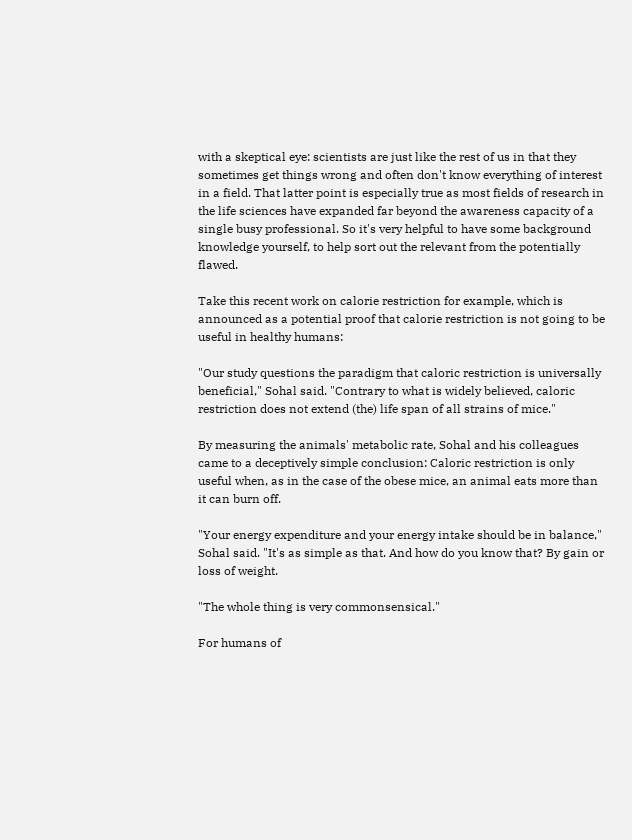with a skeptical eye: scientists are just like the rest of us in that they sometimes get things wrong and often don't know everything of interest in a field. That latter point is especially true as most fields of research in the life sciences have expanded far beyond the awareness capacity of a single busy professional. So it's very helpful to have some background knowledge yourself, to help sort out the relevant from the potentially flawed.

Take this recent work on calorie restriction for example, which is announced as a potential proof that calorie restriction is not going to be useful in healthy humans:

"Our study questions the paradigm that caloric restriction is universally beneficial," Sohal said. "Contrary to what is widely believed, caloric restriction does not extend (the) life span of all strains of mice."

By measuring the animals' metabolic rate, Sohal and his colleagues came to a deceptively simple conclusion: Caloric restriction is only useful when, as in the case of the obese mice, an animal eats more than it can burn off.

"Your energy expenditure and your energy intake should be in balance," Sohal said. "It's as simple as that. And how do you know that? By gain or loss of weight.

"The whole thing is very commonsensical."

For humans of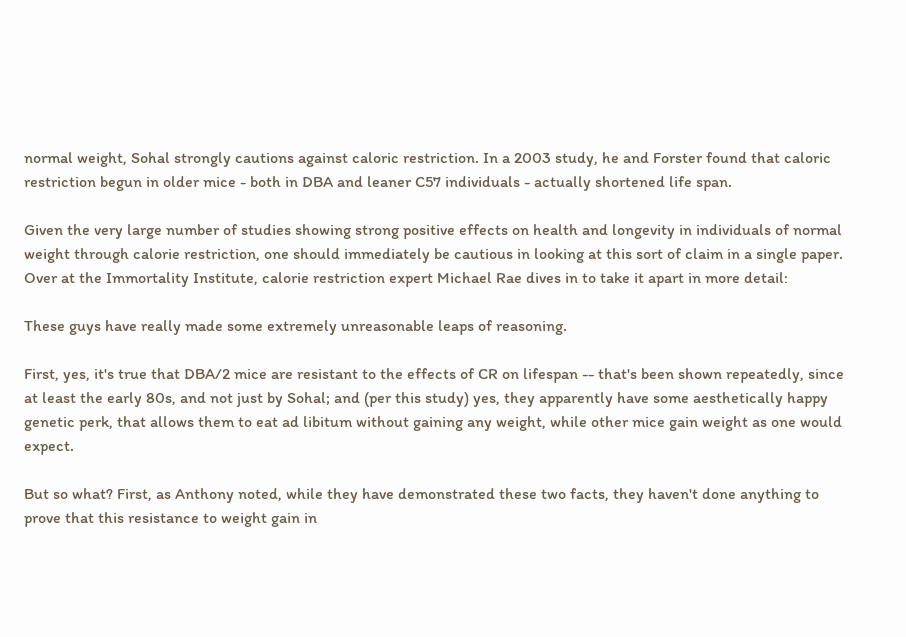normal weight, Sohal strongly cautions against caloric restriction. In a 2003 study, he and Forster found that caloric restriction begun in older mice - both in DBA and leaner C57 individuals - actually shortened life span.

Given the very large number of studies showing strong positive effects on health and longevity in individuals of normal weight through calorie restriction, one should immediately be cautious in looking at this sort of claim in a single paper. Over at the Immortality Institute, calorie restriction expert Michael Rae dives in to take it apart in more detail:

These guys have really made some extremely unreasonable leaps of reasoning.

First, yes, it's true that DBA/2 mice are resistant to the effects of CR on lifespan -- that's been shown repeatedly, since at least the early 80s, and not just by Sohal; and (per this study) yes, they apparently have some aesthetically happy genetic perk, that allows them to eat ad libitum without gaining any weight, while other mice gain weight as one would expect.

But so what? First, as Anthony noted, while they have demonstrated these two facts, they haven't done anything to prove that this resistance to weight gain in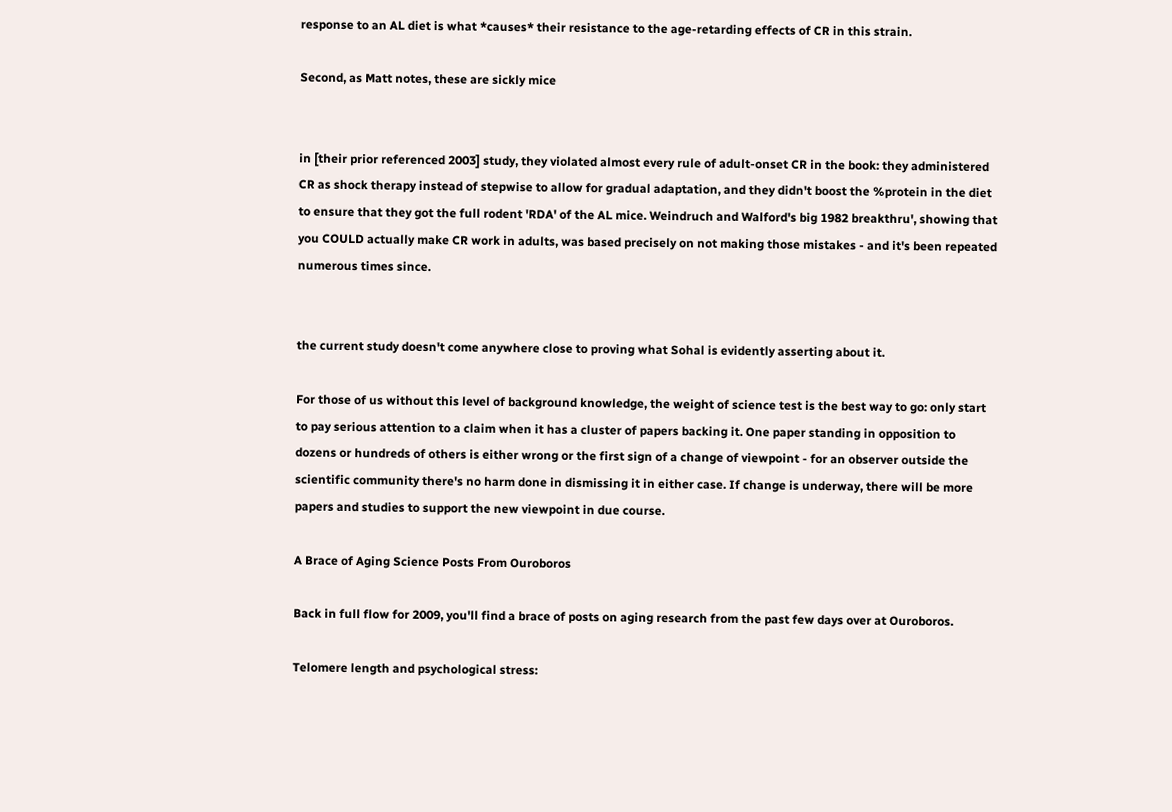response to an AL diet is what *causes* their resistance to the age-retarding effects of CR in this strain.

Second, as Matt notes, these are sickly mice


in [their prior referenced 2003] study, they violated almost every rule of adult-onset CR in the book: they administered CR as shock therapy instead of stepwise to allow for gradual adaptation, and they didn't boost the %protein in the diet to ensure that they got the full rodent 'RDA' of the AL mice. Weindruch and Walford's big 1982 breakthru', showing that you COULD actually make CR work in adults, was based precisely on not making those mistakes - and it's been repeated numerous times since.


the current study doesn't come anywhere close to proving what Sohal is evidently asserting about it.

For those of us without this level of background knowledge, the weight of science test is the best way to go: only start to pay serious attention to a claim when it has a cluster of papers backing it. One paper standing in opposition to dozens or hundreds of others is either wrong or the first sign of a change of viewpoint - for an observer outside the scientific community there's no harm done in dismissing it in either case. If change is underway, there will be more papers and studies to support the new viewpoint in due course.

A Brace of Aging Science Posts From Ouroboros

Back in full flow for 2009, you'll find a brace of posts on aging research from the past few days over at Ouroboros.

Telomere length and psychological stress: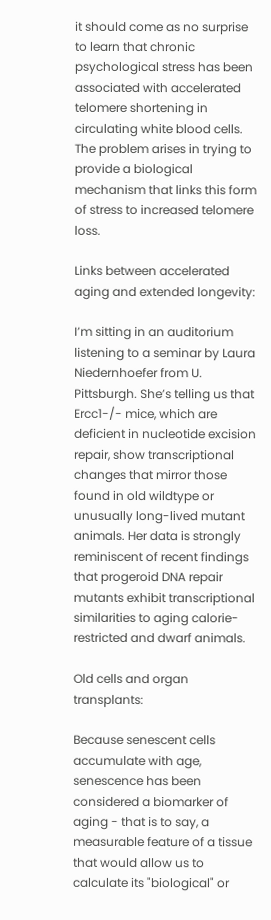it should come as no surprise to learn that chronic psychological stress has been associated with accelerated telomere shortening in circulating white blood cells. The problem arises in trying to provide a biological mechanism that links this form of stress to increased telomere loss.

Links between accelerated aging and extended longevity:

I’m sitting in an auditorium listening to a seminar by Laura Niedernhoefer from U. Pittsburgh. She’s telling us that Ercc1-/- mice, which are deficient in nucleotide excision repair, show transcriptional changes that mirror those found in old wildtype or unusually long-lived mutant animals. Her data is strongly reminiscent of recent findings that progeroid DNA repair mutants exhibit transcriptional similarities to aging calorie-restricted and dwarf animals.

Old cells and organ transplants:

Because senescent cells accumulate with age, senescence has been considered a biomarker of aging - that is to say, a measurable feature of a tissue that would allow us to calculate its "biological" or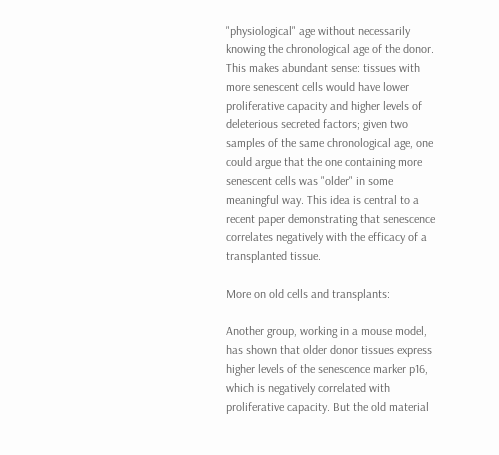"physiological" age without necessarily knowing the chronological age of the donor. This makes abundant sense: tissues with more senescent cells would have lower proliferative capacity and higher levels of deleterious secreted factors; given two samples of the same chronological age, one could argue that the one containing more senescent cells was "older" in some meaningful way. This idea is central to a recent paper demonstrating that senescence correlates negatively with the efficacy of a transplanted tissue.

More on old cells and transplants:

Another group, working in a mouse model, has shown that older donor tissues express higher levels of the senescence marker p16, which is negatively correlated with proliferative capacity. But the old material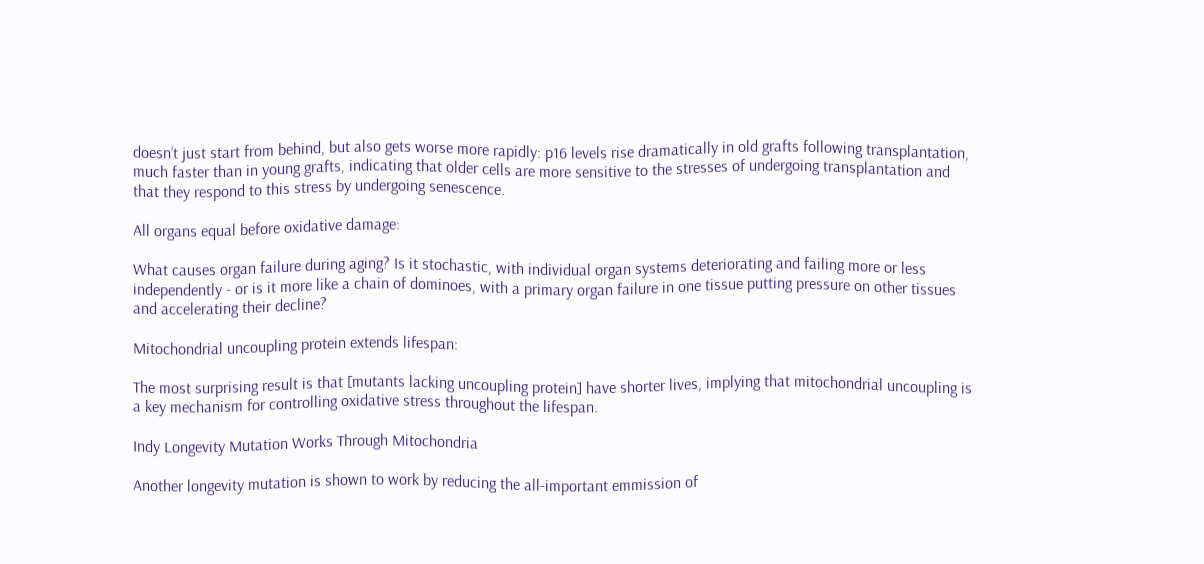doesn’t just start from behind, but also gets worse more rapidly: p16 levels rise dramatically in old grafts following transplantation, much faster than in young grafts, indicating that older cells are more sensitive to the stresses of undergoing transplantation and that they respond to this stress by undergoing senescence.

All organs equal before oxidative damage:

What causes organ failure during aging? Is it stochastic, with individual organ systems deteriorating and failing more or less independently - or is it more like a chain of dominoes, with a primary organ failure in one tissue putting pressure on other tissues and accelerating their decline?

Mitochondrial uncoupling protein extends lifespan:

The most surprising result is that [mutants lacking uncoupling protein] have shorter lives, implying that mitochondrial uncoupling is a key mechanism for controlling oxidative stress throughout the lifespan.

Indy Longevity Mutation Works Through Mitochondria

Another longevity mutation is shown to work by reducing the all-important emmission of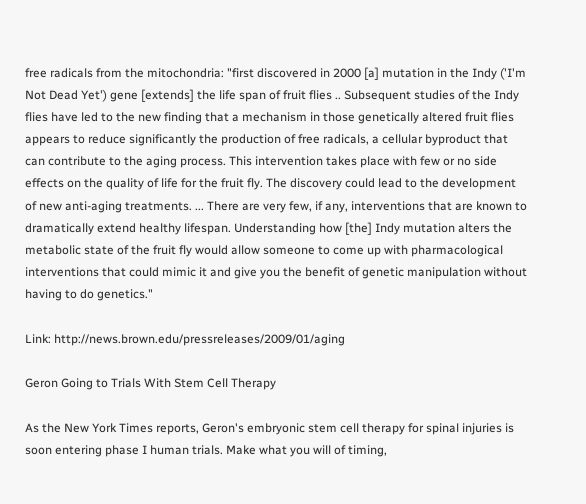free radicals from the mitochondria: "first discovered in 2000 [a] mutation in the Indy ('I'm Not Dead Yet') gene [extends] the life span of fruit flies .. Subsequent studies of the Indy flies have led to the new finding that a mechanism in those genetically altered fruit flies appears to reduce significantly the production of free radicals, a cellular byproduct that can contribute to the aging process. This intervention takes place with few or no side effects on the quality of life for the fruit fly. The discovery could lead to the development of new anti-aging treatments. ... There are very few, if any, interventions that are known to dramatically extend healthy lifespan. Understanding how [the] Indy mutation alters the metabolic state of the fruit fly would allow someone to come up with pharmacological interventions that could mimic it and give you the benefit of genetic manipulation without having to do genetics."

Link: http://news.brown.edu/pressreleases/2009/01/aging

Geron Going to Trials With Stem Cell Therapy

As the New York Times reports, Geron's embryonic stem cell therapy for spinal injuries is soon entering phase I human trials. Make what you will of timing,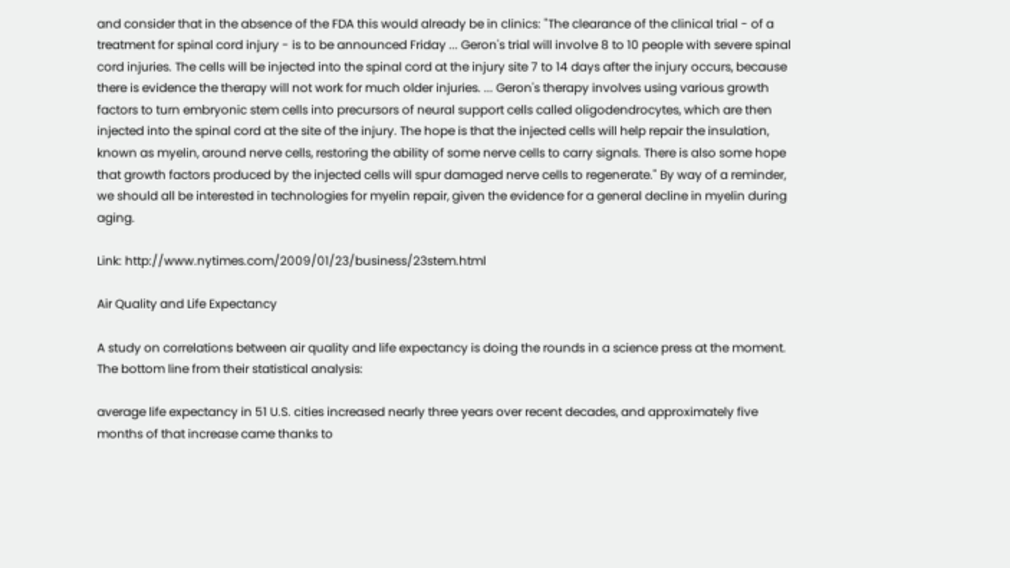and consider that in the absence of the FDA this would already be in clinics: "The clearance of the clinical trial - of a treatment for spinal cord injury - is to be announced Friday ... Geron's trial will involve 8 to 10 people with severe spinal cord injuries. The cells will be injected into the spinal cord at the injury site 7 to 14 days after the injury occurs, because there is evidence the therapy will not work for much older injuries. ... Geron's therapy involves using various growth factors to turn embryonic stem cells into precursors of neural support cells called oligodendrocytes, which are then injected into the spinal cord at the site of the injury. The hope is that the injected cells will help repair the insulation, known as myelin, around nerve cells, restoring the ability of some nerve cells to carry signals. There is also some hope that growth factors produced by the injected cells will spur damaged nerve cells to regenerate." By way of a reminder, we should all be interested in technologies for myelin repair, given the evidence for a general decline in myelin during aging.

Link: http://www.nytimes.com/2009/01/23/business/23stem.html

Air Quality and Life Expectancy

A study on correlations between air quality and life expectancy is doing the rounds in a science press at the moment. The bottom line from their statistical analysis:

average life expectancy in 51 U.S. cities increased nearly three years over recent decades, and approximately five months of that increase came thanks to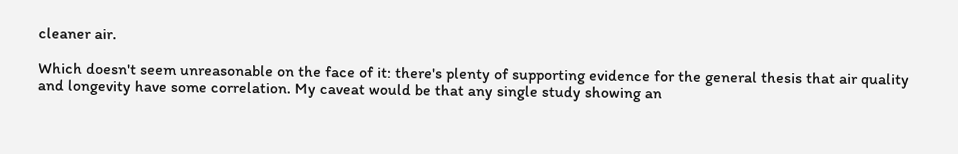cleaner air.

Which doesn't seem unreasonable on the face of it: there's plenty of supporting evidence for the general thesis that air quality and longevity have some correlation. My caveat would be that any single study showing an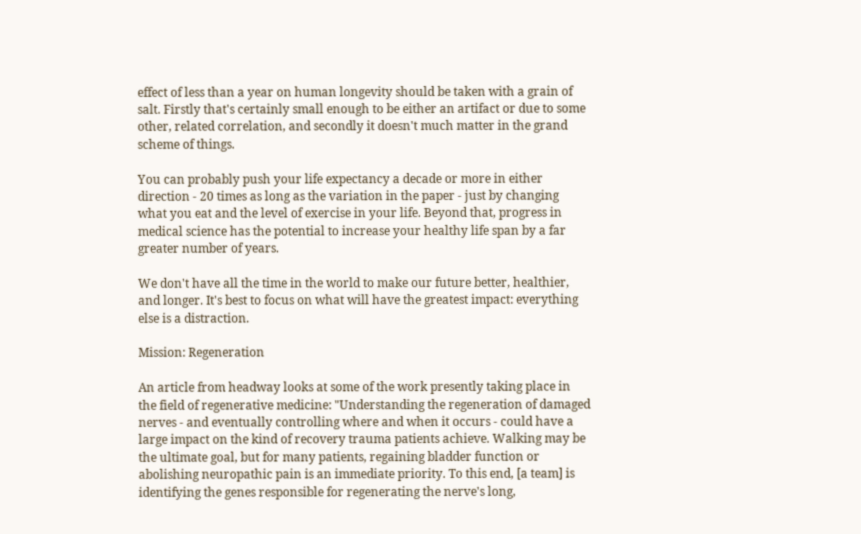effect of less than a year on human longevity should be taken with a grain of salt. Firstly that's certainly small enough to be either an artifact or due to some other, related correlation, and secondly it doesn't much matter in the grand scheme of things.

You can probably push your life expectancy a decade or more in either direction - 20 times as long as the variation in the paper - just by changing what you eat and the level of exercise in your life. Beyond that, progress in medical science has the potential to increase your healthy life span by a far greater number of years.

We don't have all the time in the world to make our future better, healthier, and longer. It's best to focus on what will have the greatest impact: everything else is a distraction.

Mission: Regeneration

An article from headway looks at some of the work presently taking place in the field of regenerative medicine: "Understanding the regeneration of damaged nerves - and eventually controlling where and when it occurs - could have a large impact on the kind of recovery trauma patients achieve. Walking may be the ultimate goal, but for many patients, regaining bladder function or abolishing neuropathic pain is an immediate priority. To this end, [a team] is identifying the genes responsible for regenerating the nerve's long,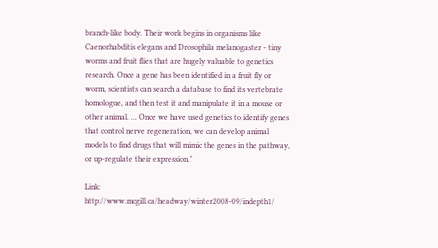branch-like body. Their work begins in organisms like Caenorhabditis elegans and Drosophila melanogaster - tiny worms and fruit flies that are hugely valuable to genetics research. Once a gene has been identified in a fruit fly or worm, scientists can search a database to find its vertebrate homologue, and then test it and manipulate it in a mouse or other animal. ... Once we have used genetics to identify genes that control nerve regeneration, we can develop animal models to find drugs that will mimic the genes in the pathway, or up-regulate their expression."

Link: http://www.mcgill.ca/headway/winter2008-09/indepth1/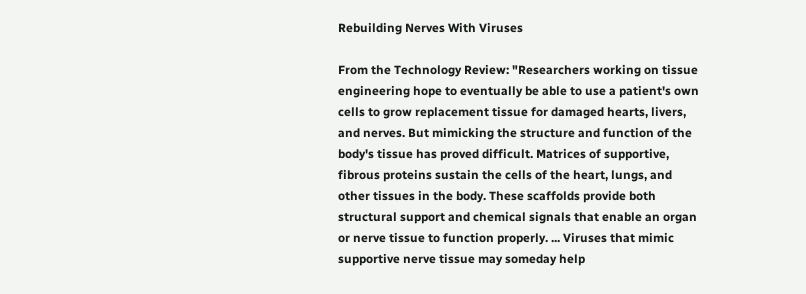Rebuilding Nerves With Viruses

From the Technology Review: "Researchers working on tissue engineering hope to eventually be able to use a patient's own cells to grow replacement tissue for damaged hearts, livers, and nerves. But mimicking the structure and function of the body's tissue has proved difficult. Matrices of supportive, fibrous proteins sustain the cells of the heart, lungs, and other tissues in the body. These scaffolds provide both structural support and chemical signals that enable an organ or nerve tissue to function properly. ... Viruses that mimic supportive nerve tissue may someday help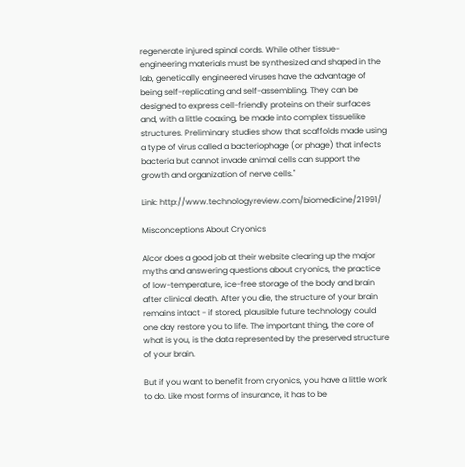regenerate injured spinal cords. While other tissue-engineering materials must be synthesized and shaped in the lab, genetically engineered viruses have the advantage of being self-replicating and self-assembling. They can be designed to express cell-friendly proteins on their surfaces and, with a little coaxing, be made into complex tissuelike structures. Preliminary studies show that scaffolds made using a type of virus called a bacteriophage (or phage) that infects bacteria but cannot invade animal cells can support the growth and organization of nerve cells."

Link: http://www.technologyreview.com/biomedicine/21991/

Misconceptions About Cryonics

Alcor does a good job at their website clearing up the major myths and answering questions about cryonics, the practice of low-temperature, ice-free storage of the body and brain after clinical death. After you die, the structure of your brain remains intact - if stored, plausible future technology could one day restore you to life. The important thing, the core of what is you, is the data represented by the preserved structure of your brain.

But if you want to benefit from cryonics, you have a little work to do. Like most forms of insurance, it has to be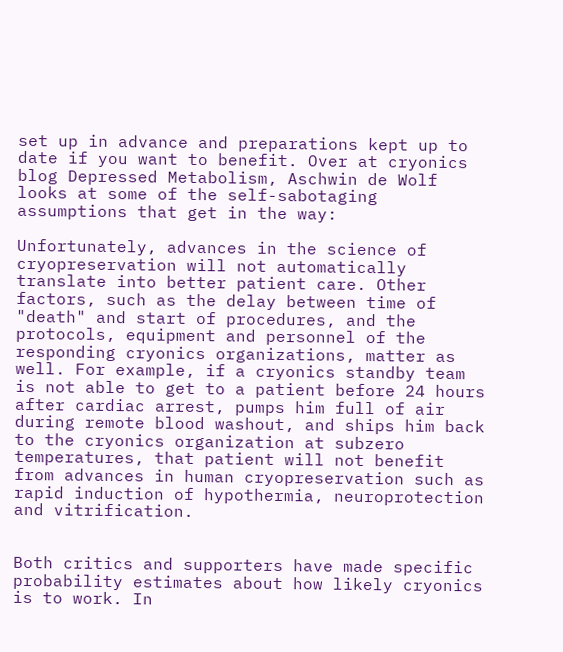set up in advance and preparations kept up to date if you want to benefit. Over at cryonics blog Depressed Metabolism, Aschwin de Wolf looks at some of the self-sabotaging assumptions that get in the way:

Unfortunately, advances in the science of cryopreservation will not automatically translate into better patient care. Other factors, such as the delay between time of "death" and start of procedures, and the protocols, equipment and personnel of the responding cryonics organizations, matter as well. For example, if a cryonics standby team is not able to get to a patient before 24 hours after cardiac arrest, pumps him full of air during remote blood washout, and ships him back to the cryonics organization at subzero temperatures, that patient will not benefit from advances in human cryopreservation such as rapid induction of hypothermia, neuroprotection and vitrification.


Both critics and supporters have made specific probability estimates about how likely cryonics is to work. In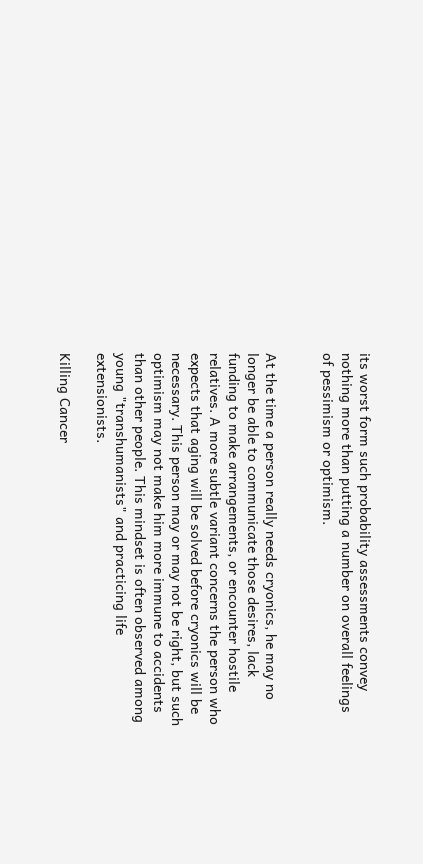its worst form such probability assessments convey nothing more than putting a number on overall feelings of pessimism or optimism.


At the time a person really needs cryonics, he may no longer be able to communicate those desires, lack funding to make arrangements, or encounter hostile relatives. A more subtle variant concerns the person who expects that aging will be solved before cryonics will be necessary. This person may or may not be right, but such optimism may not make him more immune to accidents than other people. This mindset is often observed among young "transhumanists" and practicing life extensionists.

Killing Cancer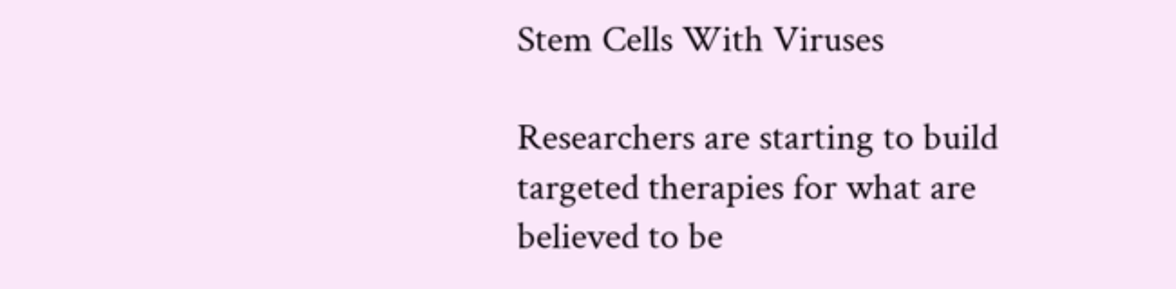Stem Cells With Viruses

Researchers are starting to build targeted therapies for what are believed to be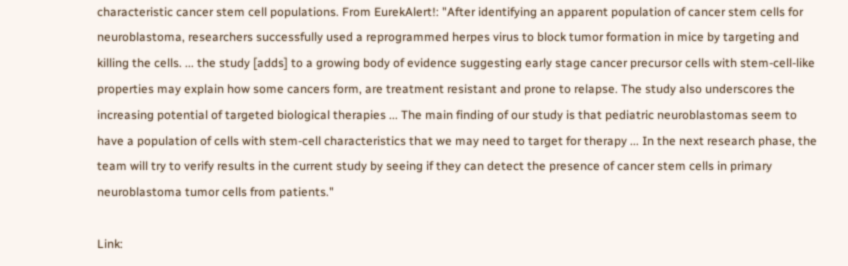characteristic cancer stem cell populations. From EurekAlert!: "After identifying an apparent population of cancer stem cells for neuroblastoma, researchers successfully used a reprogrammed herpes virus to block tumor formation in mice by targeting and killing the cells. ... the study [adds] to a growing body of evidence suggesting early stage cancer precursor cells with stem-cell-like properties may explain how some cancers form, are treatment resistant and prone to relapse. The study also underscores the increasing potential of targeted biological therapies ... The main finding of our study is that pediatric neuroblastomas seem to have a population of cells with stem-cell characteristics that we may need to target for therapy ... In the next research phase, the team will try to verify results in the current study by seeing if they can detect the presence of cancer stem cells in primary neuroblastoma tumor cells from patients."

Link: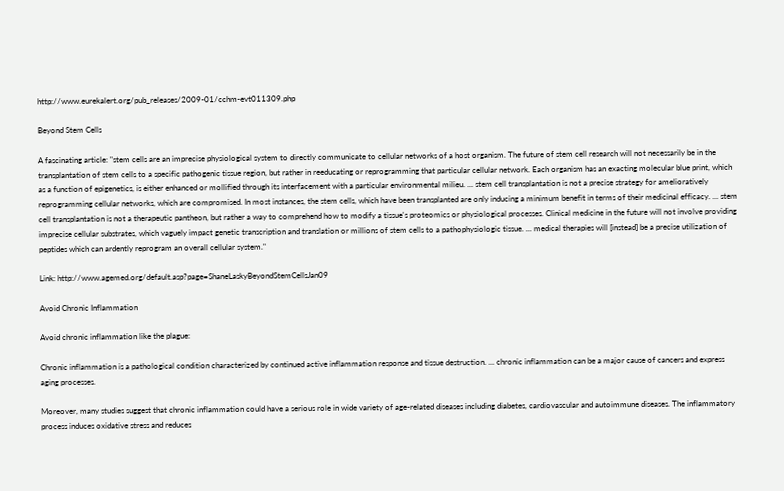http://www.eurekalert.org/pub_releases/2009-01/cchm-evt011309.php

Beyond Stem Cells

A fascinating article: "stem cells are an imprecise physiological system to directly communicate to cellular networks of a host organism. The future of stem cell research will not necessarily be in the transplantation of stem cells to a specific pathogenic tissue region, but rather in reeducating or reprogramming that particular cellular network. Each organism has an exacting molecular blue print, which as a function of epigenetics, is either enhanced or mollified through its interfacement with a particular environmental milieu. ... stem cell transplantation is not a precise strategy for amelioratively reprogramming cellular networks, which are compromised. In most instances, the stem cells, which have been transplanted are only inducing a minimum benefit in terms of their medicinal efficacy. ... stem cell transplantation is not a therapeutic pantheon, but rather a way to comprehend how to modify a tissue's proteomics or physiological processes. Clinical medicine in the future will not involve providing imprecise cellular substrates, which vaguely impact genetic transcription and translation or millions of stem cells to a pathophysiologic tissue. ... medical therapies will [instead] be a precise utilization of peptides which can ardently reprogram an overall cellular system."

Link: http://www.agemed.org/default.asp?page=ShaneLaskyBeyondStemCellsJan09

Avoid Chronic Inflammation

Avoid chronic inflammation like the plague:

Chronic inflammation is a pathological condition characterized by continued active inflammation response and tissue destruction. ... chronic inflammation can be a major cause of cancers and express aging processes.

Moreover, many studies suggest that chronic inflammation could have a serious role in wide variety of age-related diseases including diabetes, cardiovascular and autoimmune diseases. The inflammatory process induces oxidative stress and reduces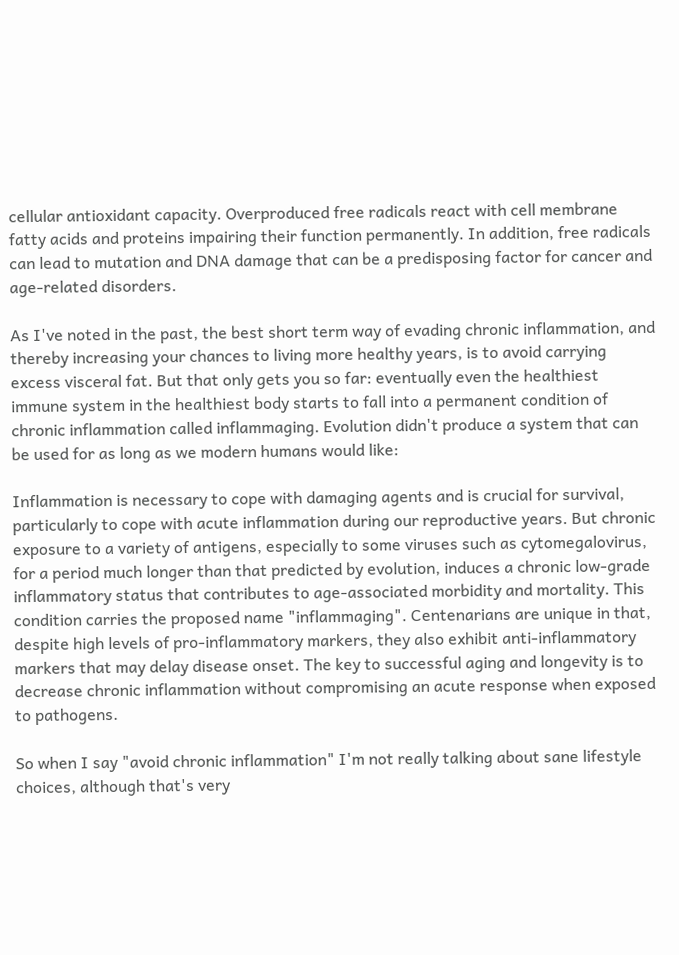cellular antioxidant capacity. Overproduced free radicals react with cell membrane fatty acids and proteins impairing their function permanently. In addition, free radicals can lead to mutation and DNA damage that can be a predisposing factor for cancer and age-related disorders.

As I've noted in the past, the best short term way of evading chronic inflammation, and thereby increasing your chances to living more healthy years, is to avoid carrying excess visceral fat. But that only gets you so far: eventually even the healthiest immune system in the healthiest body starts to fall into a permanent condition of chronic inflammation called inflammaging. Evolution didn't produce a system that can be used for as long as we modern humans would like:

Inflammation is necessary to cope with damaging agents and is crucial for survival, particularly to cope with acute inflammation during our reproductive years. But chronic exposure to a variety of antigens, especially to some viruses such as cytomegalovirus, for a period much longer than that predicted by evolution, induces a chronic low-grade inflammatory status that contributes to age-associated morbidity and mortality. This condition carries the proposed name "inflammaging". Centenarians are unique in that, despite high levels of pro-inflammatory markers, they also exhibit anti-inflammatory markers that may delay disease onset. The key to successful aging and longevity is to decrease chronic inflammation without compromising an acute response when exposed to pathogens.

So when I say "avoid chronic inflammation" I'm not really talking about sane lifestyle choices, although that's very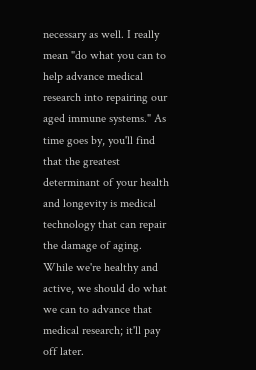necessary as well. I really mean "do what you can to help advance medical research into repairing our aged immune systems." As time goes by, you'll find that the greatest determinant of your health and longevity is medical technology that can repair the damage of aging. While we're healthy and active, we should do what we can to advance that medical research; it'll pay off later.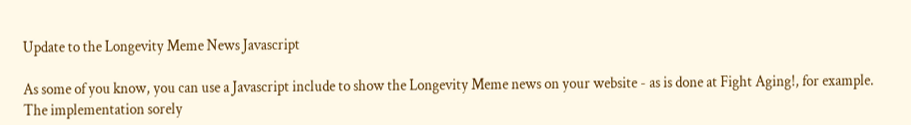Update to the Longevity Meme News Javascript

As some of you know, you can use a Javascript include to show the Longevity Meme news on your website - as is done at Fight Aging!, for example. The implementation sorely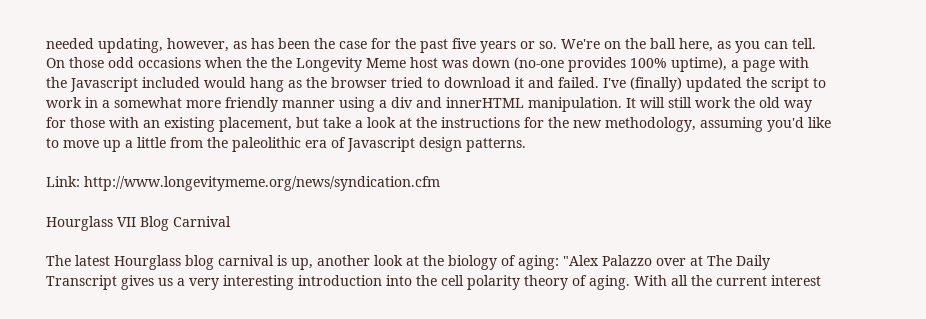needed updating, however, as has been the case for the past five years or so. We're on the ball here, as you can tell. On those odd occasions when the the Longevity Meme host was down (no-one provides 100% uptime), a page with the Javascript included would hang as the browser tried to download it and failed. I've (finally) updated the script to work in a somewhat more friendly manner using a div and innerHTML manipulation. It will still work the old way for those with an existing placement, but take a look at the instructions for the new methodology, assuming you'd like to move up a little from the paleolithic era of Javascript design patterns.

Link: http://www.longevitymeme.org/news/syndication.cfm

Hourglass VII Blog Carnival

The latest Hourglass blog carnival is up, another look at the biology of aging: "Alex Palazzo over at The Daily Transcript gives us a very interesting introduction into the cell polarity theory of aging. With all the current interest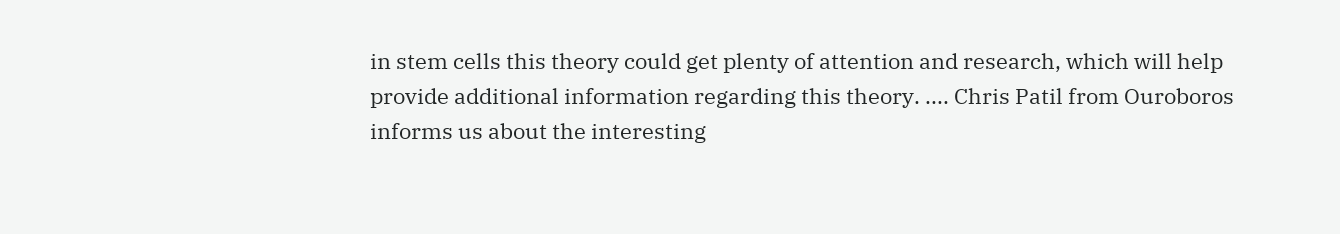in stem cells this theory could get plenty of attention and research, which will help provide additional information regarding this theory. .... Chris Patil from Ouroboros informs us about the interesting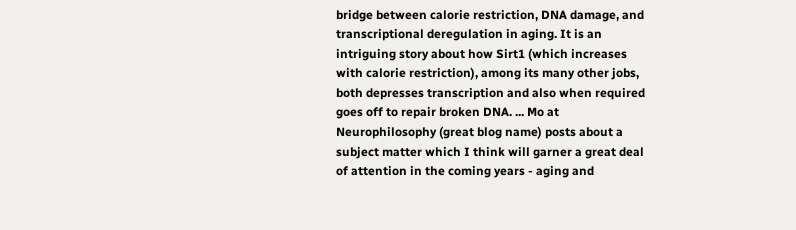bridge between calorie restriction, DNA damage, and transcriptional deregulation in aging. It is an intriguing story about how Sirt1 (which increases with calorie restriction), among its many other jobs, both depresses transcription and also when required goes off to repair broken DNA. ... Mo at Neurophilosophy (great blog name) posts about a subject matter which I think will garner a great deal of attention in the coming years - aging and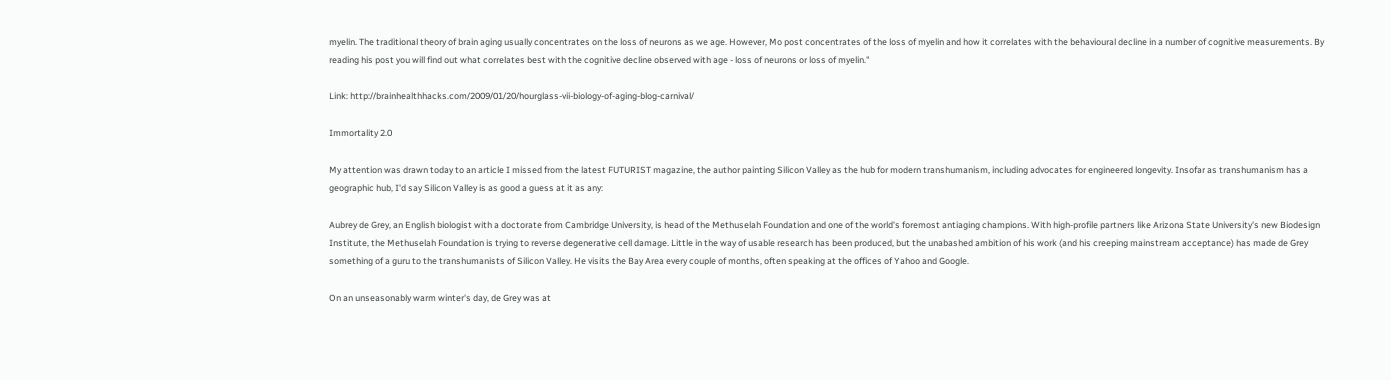myelin. The traditional theory of brain aging usually concentrates on the loss of neurons as we age. However, Mo post concentrates of the loss of myelin and how it correlates with the behavioural decline in a number of cognitive measurements. By reading his post you will find out what correlates best with the cognitive decline observed with age - loss of neurons or loss of myelin."

Link: http://brainhealthhacks.com/2009/01/20/hourglass-vii-biology-of-aging-blog-carnival/

Immortality 2.0

My attention was drawn today to an article I missed from the latest FUTURIST magazine, the author painting Silicon Valley as the hub for modern transhumanism, including advocates for engineered longevity. Insofar as transhumanism has a geographic hub, I'd say Silicon Valley is as good a guess at it as any:

Aubrey de Grey, an English biologist with a doctorate from Cambridge University, is head of the Methuselah Foundation and one of the world's foremost antiaging champions. With high-profile partners like Arizona State University's new Biodesign Institute, the Methuselah Foundation is trying to reverse degenerative cell damage. Little in the way of usable research has been produced, but the unabashed ambition of his work (and his creeping mainstream acceptance) has made de Grey something of a guru to the transhumanists of Silicon Valley. He visits the Bay Area every couple of months, often speaking at the offices of Yahoo and Google.

On an unseasonably warm winter's day, de Grey was at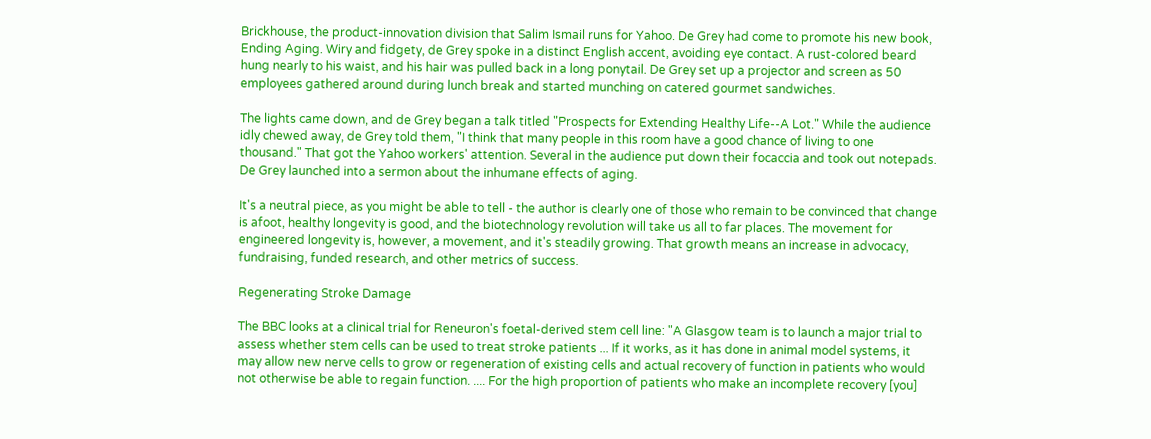Brickhouse, the product-innovation division that Salim Ismail runs for Yahoo. De Grey had come to promote his new book, Ending Aging. Wiry and fidgety, de Grey spoke in a distinct English accent, avoiding eye contact. A rust-colored beard hung nearly to his waist, and his hair was pulled back in a long ponytail. De Grey set up a projector and screen as 50 employees gathered around during lunch break and started munching on catered gourmet sandwiches.

The lights came down, and de Grey began a talk titled "Prospects for Extending Healthy Life--A Lot." While the audience idly chewed away, de Grey told them, "I think that many people in this room have a good chance of living to one thousand." That got the Yahoo workers' attention. Several in the audience put down their focaccia and took out notepads. De Grey launched into a sermon about the inhumane effects of aging.

It's a neutral piece, as you might be able to tell - the author is clearly one of those who remain to be convinced that change is afoot, healthy longevity is good, and the biotechnology revolution will take us all to far places. The movement for engineered longevity is, however, a movement, and it's steadily growing. That growth means an increase in advocacy, fundraising, funded research, and other metrics of success.

Regenerating Stroke Damage

The BBC looks at a clinical trial for Reneuron's foetal-derived stem cell line: "A Glasgow team is to launch a major trial to assess whether stem cells can be used to treat stroke patients ... If it works, as it has done in animal model systems, it may allow new nerve cells to grow or regeneration of existing cells and actual recovery of function in patients who would not otherwise be able to regain function. .... For the high proportion of patients who make an incomplete recovery [you]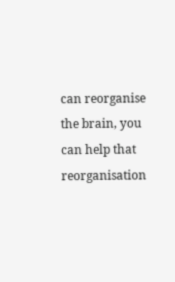can reorganise the brain, you can help that reorganisation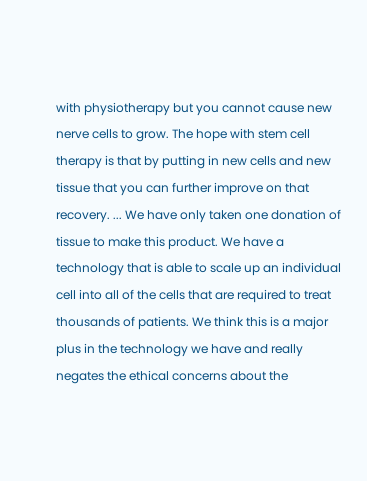with physiotherapy but you cannot cause new nerve cells to grow. The hope with stem cell therapy is that by putting in new cells and new tissue that you can further improve on that recovery. ... We have only taken one donation of tissue to make this product. We have a technology that is able to scale up an individual cell into all of the cells that are required to treat thousands of patients. We think this is a major plus in the technology we have and really negates the ethical concerns about the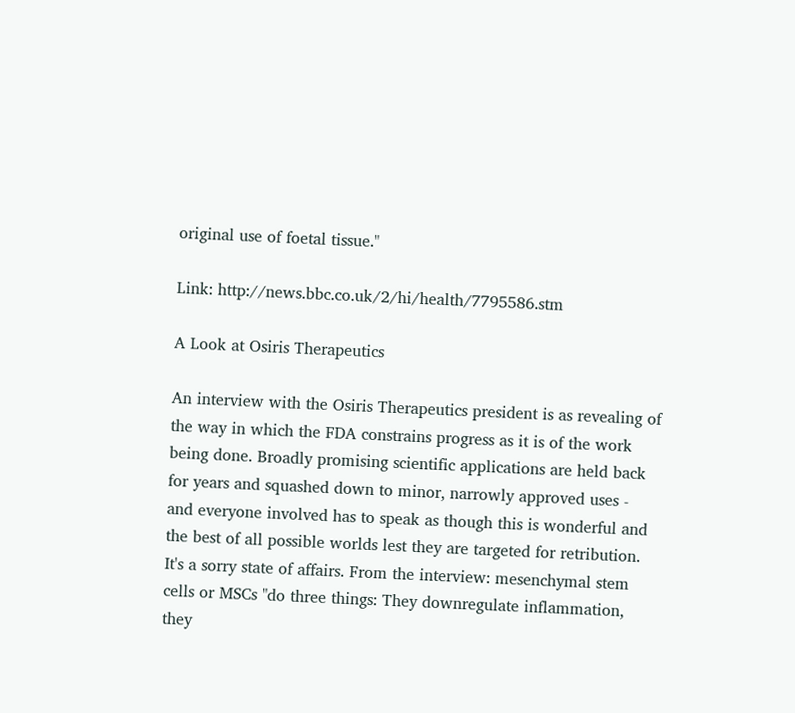original use of foetal tissue."

Link: http://news.bbc.co.uk/2/hi/health/7795586.stm

A Look at Osiris Therapeutics

An interview with the Osiris Therapeutics president is as revealing of the way in which the FDA constrains progress as it is of the work being done. Broadly promising scientific applications are held back for years and squashed down to minor, narrowly approved uses - and everyone involved has to speak as though this is wonderful and the best of all possible worlds lest they are targeted for retribution. It's a sorry state of affairs. From the interview: mesenchymal stem cells or MSCs "do three things: They downregulate inflammation, they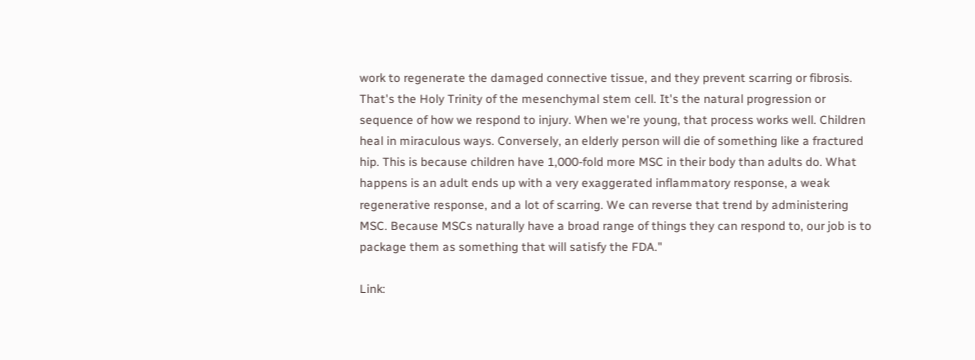work to regenerate the damaged connective tissue, and they prevent scarring or fibrosis. That's the Holy Trinity of the mesenchymal stem cell. It's the natural progression or sequence of how we respond to injury. When we're young, that process works well. Children heal in miraculous ways. Conversely, an elderly person will die of something like a fractured hip. This is because children have 1,000-fold more MSC in their body than adults do. What happens is an adult ends up with a very exaggerated inflammatory response, a weak regenerative response, and a lot of scarring. We can reverse that trend by administering MSC. Because MSCs naturally have a broad range of things they can respond to, our job is to package them as something that will satisfy the FDA."

Link: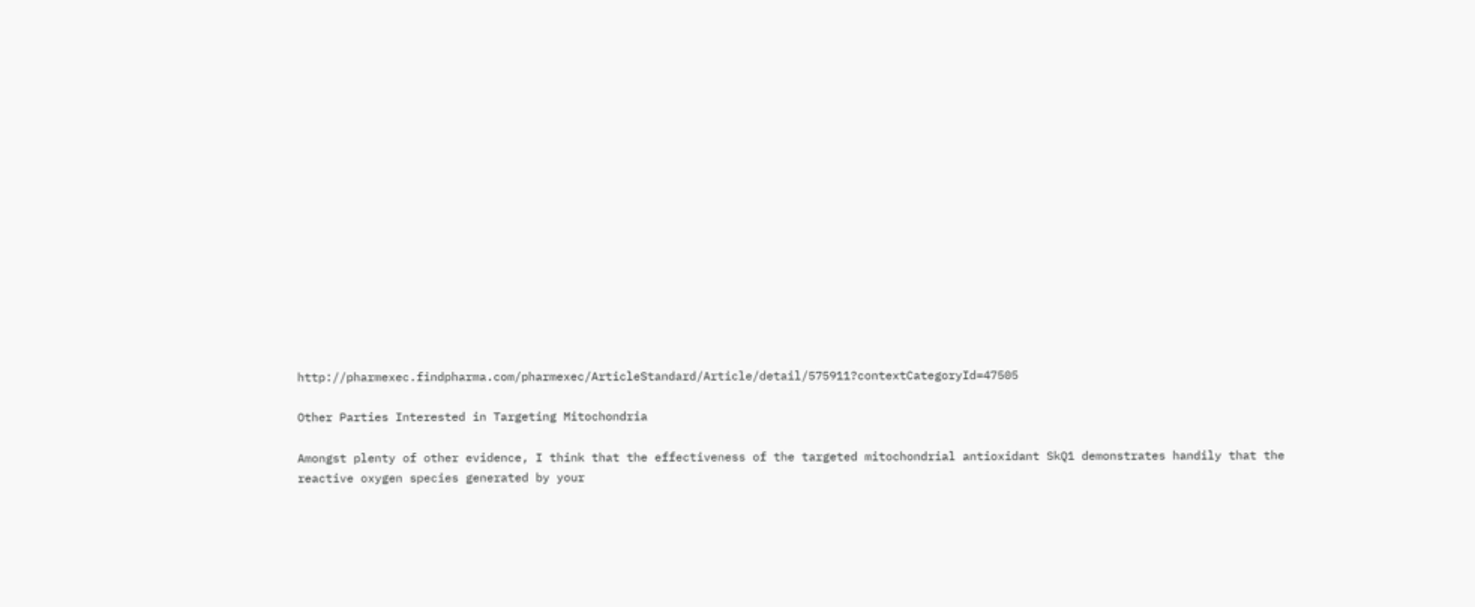http://pharmexec.findpharma.com/pharmexec/ArticleStandard/Article/detail/575911?contextCategoryId=47505

Other Parties Interested in Targeting Mitochondria

Amongst plenty of other evidence, I think that the effectiveness of the targeted mitochondrial antioxidant SkQ1 demonstrates handily that the reactive oxygen species generated by your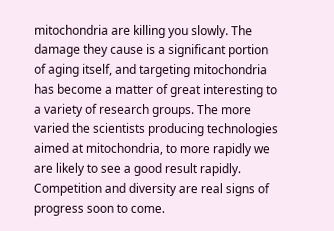mitochondria are killing you slowly. The damage they cause is a significant portion of aging itself, and targeting mitochondria has become a matter of great interesting to a variety of research groups. The more varied the scientists producing technologies aimed at mitochondria, to more rapidly we are likely to see a good result rapidly. Competition and diversity are real signs of progress soon to come.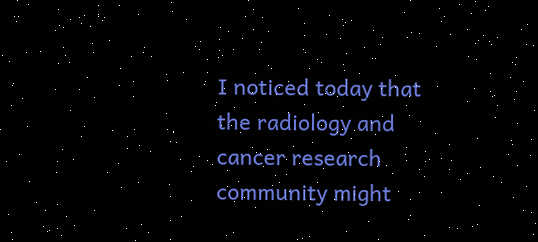I noticed today that the radiology and cancer research community might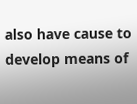also have cause to develop means of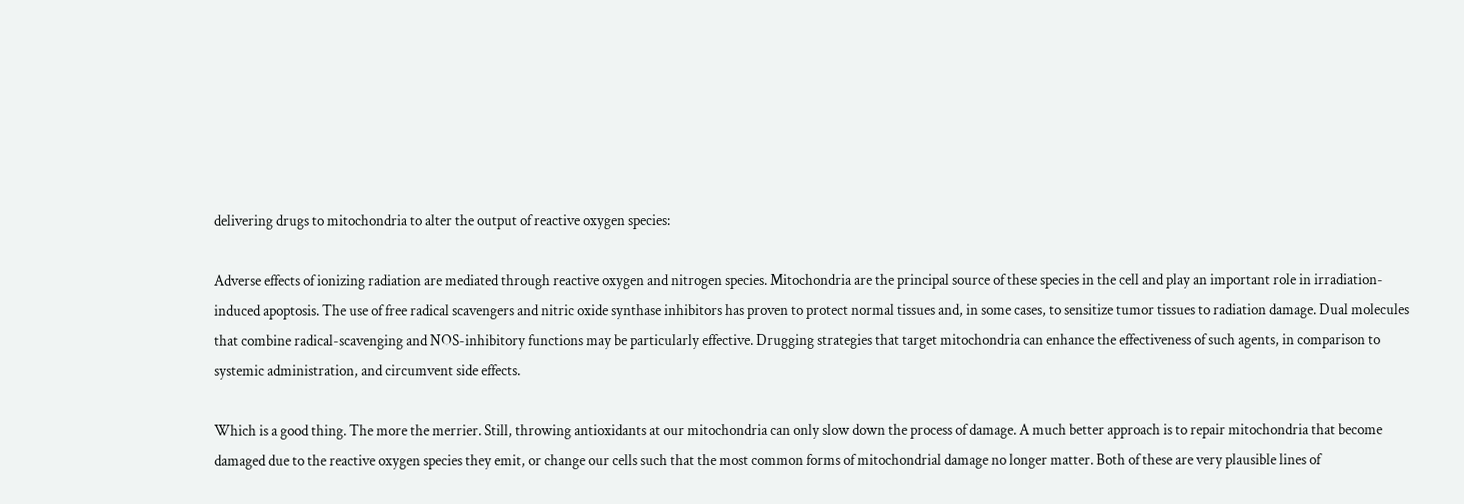delivering drugs to mitochondria to alter the output of reactive oxygen species:

Adverse effects of ionizing radiation are mediated through reactive oxygen and nitrogen species. Mitochondria are the principal source of these species in the cell and play an important role in irradiation-induced apoptosis. The use of free radical scavengers and nitric oxide synthase inhibitors has proven to protect normal tissues and, in some cases, to sensitize tumor tissues to radiation damage. Dual molecules that combine radical-scavenging and NOS-inhibitory functions may be particularly effective. Drugging strategies that target mitochondria can enhance the effectiveness of such agents, in comparison to systemic administration, and circumvent side effects.

Which is a good thing. The more the merrier. Still, throwing antioxidants at our mitochondria can only slow down the process of damage. A much better approach is to repair mitochondria that become damaged due to the reactive oxygen species they emit, or change our cells such that the most common forms of mitochondrial damage no longer matter. Both of these are very plausible lines of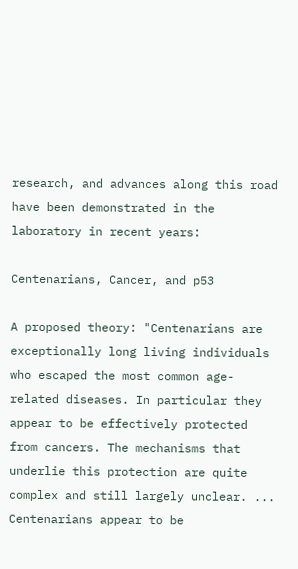research, and advances along this road have been demonstrated in the laboratory in recent years:

Centenarians, Cancer, and p53

A proposed theory: "Centenarians are exceptionally long living individuals who escaped the most common age-related diseases. In particular they appear to be effectively protected from cancers. The mechanisms that underlie this protection are quite complex and still largely unclear. ... Centenarians appear to be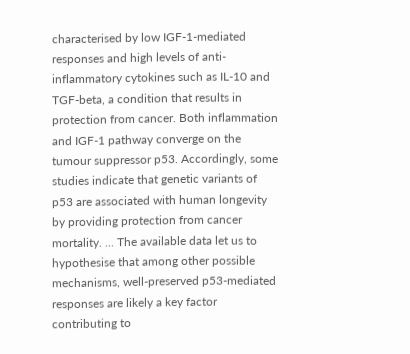characterised by low IGF-1-mediated responses and high levels of anti-inflammatory cytokines such as IL-10 and TGF-beta, a condition that results in protection from cancer. Both inflammation and IGF-1 pathway converge on the tumour suppressor p53. Accordingly, some studies indicate that genetic variants of p53 are associated with human longevity by providing protection from cancer mortality. ... The available data let us to hypothesise that among other possible mechanisms, well-preserved p53-mediated responses are likely a key factor contributing to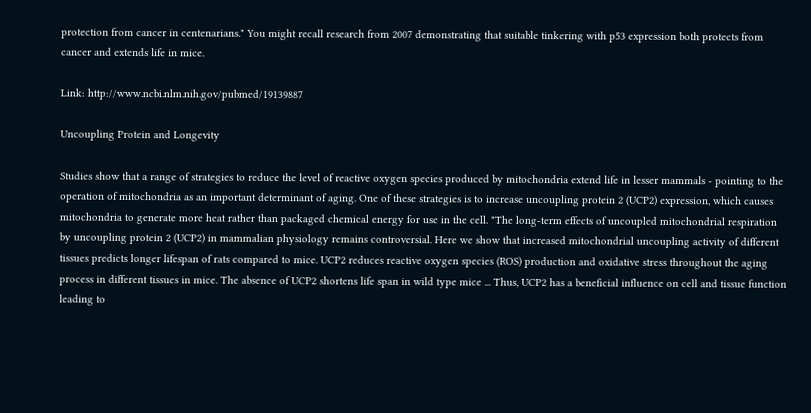protection from cancer in centenarians." You might recall research from 2007 demonstrating that suitable tinkering with p53 expression both protects from cancer and extends life in mice.

Link: http://www.ncbi.nlm.nih.gov/pubmed/19139887

Uncoupling Protein and Longevity

Studies show that a range of strategies to reduce the level of reactive oxygen species produced by mitochondria extend life in lesser mammals - pointing to the operation of mitochondria as an important determinant of aging. One of these strategies is to increase uncoupling protein 2 (UCP2) expression, which causes mitochondria to generate more heat rather than packaged chemical energy for use in the cell. "The long-term effects of uncoupled mitochondrial respiration by uncoupling protein 2 (UCP2) in mammalian physiology remains controversial. Here we show that increased mitochondrial uncoupling activity of different tissues predicts longer lifespan of rats compared to mice. UCP2 reduces reactive oxygen species (ROS) production and oxidative stress throughout the aging process in different tissues in mice. The absence of UCP2 shortens life span in wild type mice ... Thus, UCP2 has a beneficial influence on cell and tissue function leading to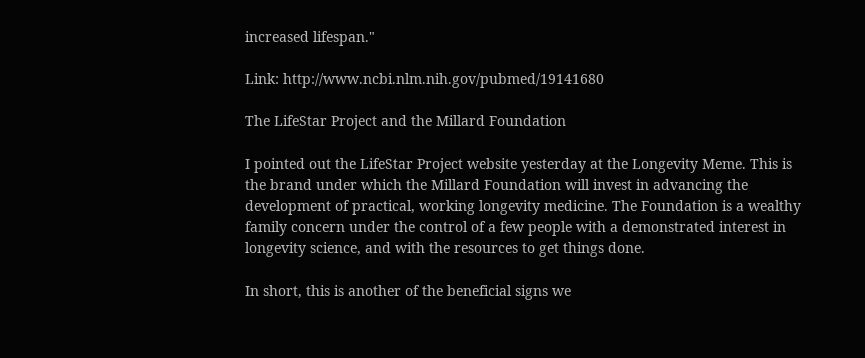increased lifespan."

Link: http://www.ncbi.nlm.nih.gov/pubmed/19141680

The LifeStar Project and the Millard Foundation

I pointed out the LifeStar Project website yesterday at the Longevity Meme. This is the brand under which the Millard Foundation will invest in advancing the development of practical, working longevity medicine. The Foundation is a wealthy family concern under the control of a few people with a demonstrated interest in longevity science, and with the resources to get things done.

In short, this is another of the beneficial signs we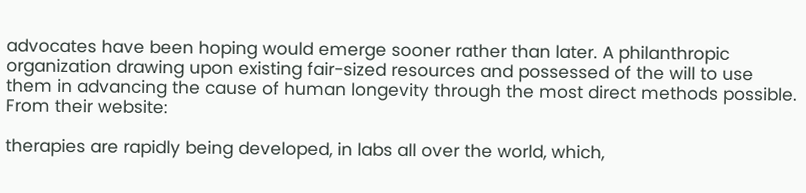advocates have been hoping would emerge sooner rather than later. A philanthropic organization drawing upon existing fair-sized resources and possessed of the will to use them in advancing the cause of human longevity through the most direct methods possible. From their website:

therapies are rapidly being developed, in labs all over the world, which,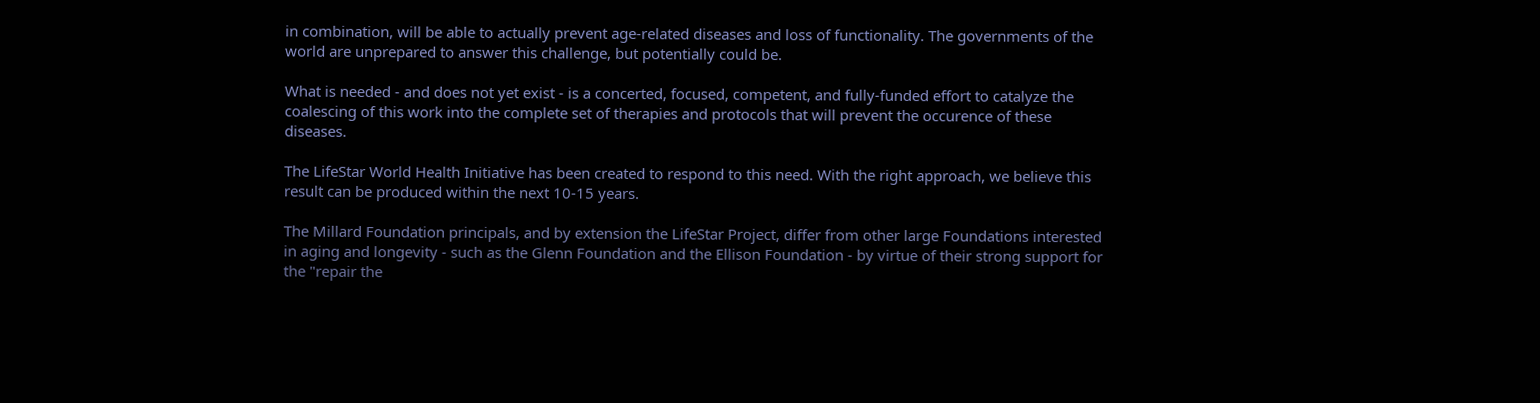in combination, will be able to actually prevent age-related diseases and loss of functionality. The governments of the world are unprepared to answer this challenge, but potentially could be.

What is needed - and does not yet exist - is a concerted, focused, competent, and fully-funded effort to catalyze the coalescing of this work into the complete set of therapies and protocols that will prevent the occurence of these diseases.

The LifeStar World Health Initiative has been created to respond to this need. With the right approach, we believe this result can be produced within the next 10-15 years.

The Millard Foundation principals, and by extension the LifeStar Project, differ from other large Foundations interested in aging and longevity - such as the Glenn Foundation and the Ellison Foundation - by virtue of their strong support for the "repair the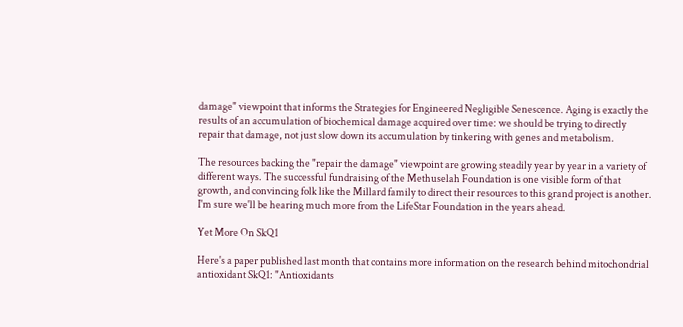damage" viewpoint that informs the Strategies for Engineered Negligible Senescence. Aging is exactly the results of an accumulation of biochemical damage acquired over time: we should be trying to directly repair that damage, not just slow down its accumulation by tinkering with genes and metabolism.

The resources backing the "repair the damage" viewpoint are growing steadily year by year in a variety of different ways. The successful fundraising of the Methuselah Foundation is one visible form of that growth, and convincing folk like the Millard family to direct their resources to this grand project is another. I'm sure we'll be hearing much more from the LifeStar Foundation in the years ahead.

Yet More On SkQ1

Here's a paper published last month that contains more information on the research behind mitochondrial antioxidant SkQ1: "Antioxidants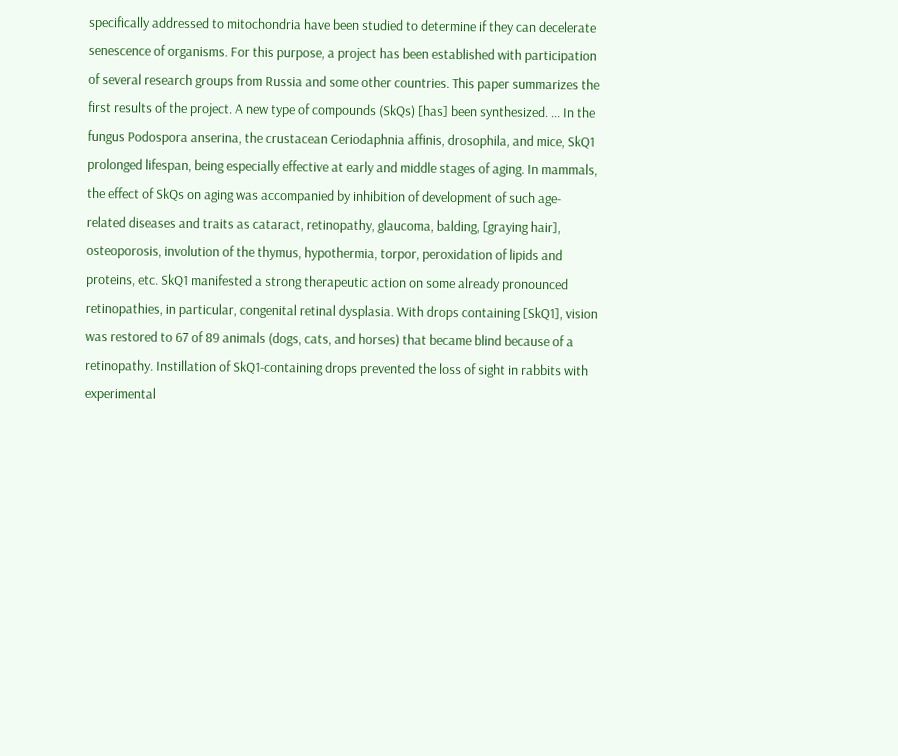specifically addressed to mitochondria have been studied to determine if they can decelerate senescence of organisms. For this purpose, a project has been established with participation of several research groups from Russia and some other countries. This paper summarizes the first results of the project. A new type of compounds (SkQs) [has] been synthesized. ... In the fungus Podospora anserina, the crustacean Ceriodaphnia affinis, drosophila, and mice, SkQ1 prolonged lifespan, being especially effective at early and middle stages of aging. In mammals, the effect of SkQs on aging was accompanied by inhibition of development of such age-related diseases and traits as cataract, retinopathy, glaucoma, balding, [graying hair], osteoporosis, involution of the thymus, hypothermia, torpor, peroxidation of lipids and proteins, etc. SkQ1 manifested a strong therapeutic action on some already pronounced retinopathies, in particular, congenital retinal dysplasia. With drops containing [SkQ1], vision was restored to 67 of 89 animals (dogs, cats, and horses) that became blind because of a retinopathy. Instillation of SkQ1-containing drops prevented the loss of sight in rabbits with experimental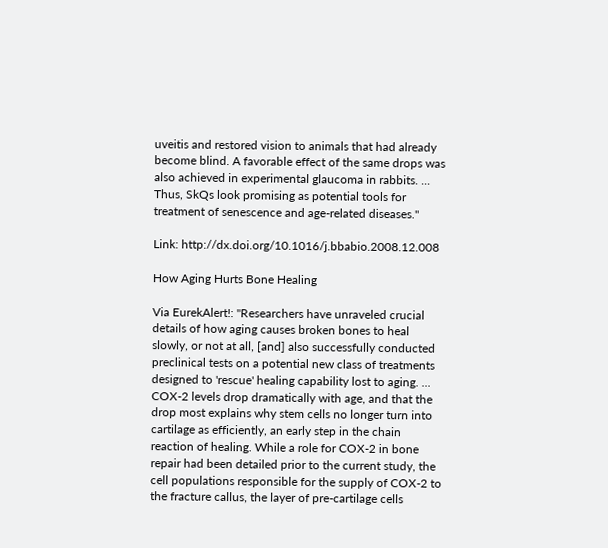uveitis and restored vision to animals that had already become blind. A favorable effect of the same drops was also achieved in experimental glaucoma in rabbits. ... Thus, SkQs look promising as potential tools for treatment of senescence and age-related diseases."

Link: http://dx.doi.org/10.1016/j.bbabio.2008.12.008

How Aging Hurts Bone Healing

Via EurekAlert!: "Researchers have unraveled crucial details of how aging causes broken bones to heal slowly, or not at all, [and] also successfully conducted preclinical tests on a potential new class of treatments designed to 'rescue' healing capability lost to aging. ... COX-2 levels drop dramatically with age, and that the drop most explains why stem cells no longer turn into cartilage as efficiently, an early step in the chain reaction of healing. While a role for COX-2 in bone repair had been detailed prior to the current study, the cell populations responsible for the supply of COX-2 to the fracture callus, the layer of pre-cartilage cells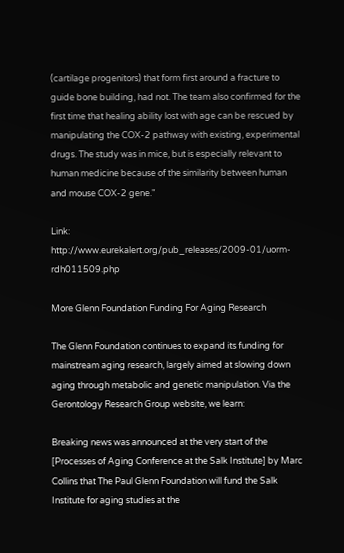(cartilage progenitors) that form first around a fracture to guide bone building, had not. The team also confirmed for the first time that healing ability lost with age can be rescued by manipulating the COX-2 pathway with existing, experimental drugs. The study was in mice, but is especially relevant to human medicine because of the similarity between human and mouse COX-2 gene."

Link: http://www.eurekalert.org/pub_releases/2009-01/uorm-rdh011509.php

More Glenn Foundation Funding For Aging Research

The Glenn Foundation continues to expand its funding for mainstream aging research, largely aimed at slowing down aging through metabolic and genetic manipulation. Via the Gerontology Research Group website, we learn:

Breaking news was announced at the very start of the [Processes of Aging Conference at the Salk Institute] by Marc Collins that The Paul Glenn Foundation will fund the Salk Institute for aging studies at the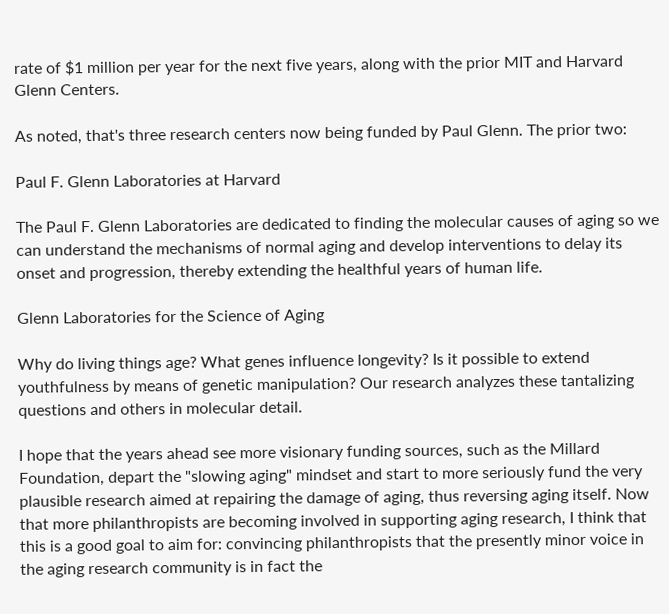rate of $1 million per year for the next five years, along with the prior MIT and Harvard Glenn Centers.

As noted, that's three research centers now being funded by Paul Glenn. The prior two:

Paul F. Glenn Laboratories at Harvard

The Paul F. Glenn Laboratories are dedicated to finding the molecular causes of aging so we can understand the mechanisms of normal aging and develop interventions to delay its onset and progression, thereby extending the healthful years of human life.

Glenn Laboratories for the Science of Aging

Why do living things age? What genes influence longevity? Is it possible to extend youthfulness by means of genetic manipulation? Our research analyzes these tantalizing questions and others in molecular detail.

I hope that the years ahead see more visionary funding sources, such as the Millard Foundation, depart the "slowing aging" mindset and start to more seriously fund the very plausible research aimed at repairing the damage of aging, thus reversing aging itself. Now that more philanthropists are becoming involved in supporting aging research, I think that this is a good goal to aim for: convincing philanthropists that the presently minor voice in the aging research community is in fact the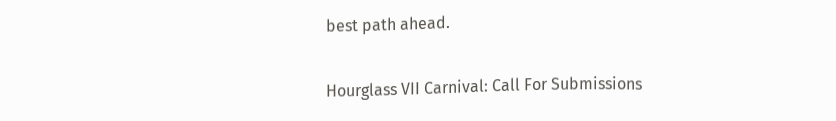best path ahead.

Hourglass VII Carnival: Call For Submissions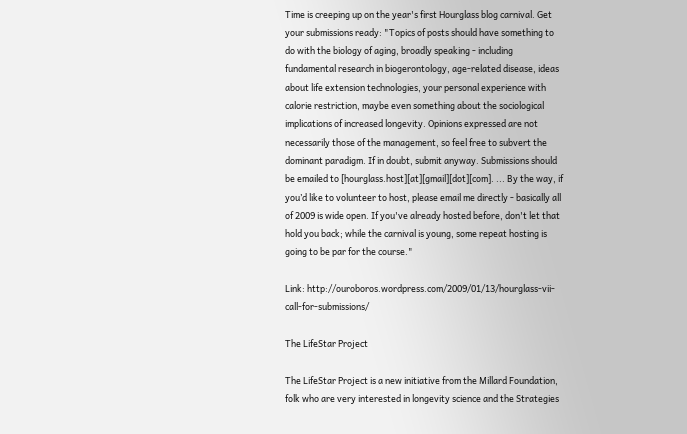Time is creeping up on the year's first Hourglass blog carnival. Get your submissions ready: "Topics of posts should have something to do with the biology of aging, broadly speaking - including fundamental research in biogerontology, age-related disease, ideas about life extension technologies, your personal experience with calorie restriction, maybe even something about the sociological implications of increased longevity. Opinions expressed are not necessarily those of the management, so feel free to subvert the dominant paradigm. If in doubt, submit anyway. Submissions should be emailed to [hourglass.host][at][gmail][dot][com]. ... By the way, if you’d like to volunteer to host, please email me directly - basically all of 2009 is wide open. If you've already hosted before, don't let that hold you back; while the carnival is young, some repeat hosting is going to be par for the course."

Link: http://ouroboros.wordpress.com/2009/01/13/hourglass-vii-call-for-submissions/

The LifeStar Project

The LifeStar Project is a new initiative from the Millard Foundation, folk who are very interested in longevity science and the Strategies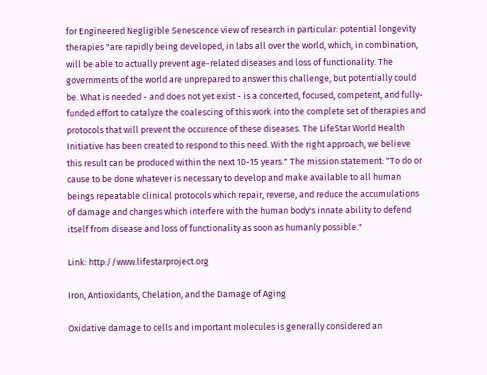for Engineered Negligible Senescence view of research in particular: potential longevity therapies "are rapidly being developed, in labs all over the world, which, in combination, will be able to actually prevent age-related diseases and loss of functionality. The governments of the world are unprepared to answer this challenge, but potentially could be. What is needed - and does not yet exist - is a concerted, focused, competent, and fully-funded effort to catalyze the coalescing of this work into the complete set of therapies and protocols that will prevent the occurence of these diseases. The LifeStar World Health Initiative has been created to respond to this need. With the right approach, we believe this result can be produced within the next 10-15 years." The mission statement: "To do or cause to be done whatever is necessary to develop and make available to all human beings repeatable clinical protocols which repair, reverse, and reduce the accumulations of damage and changes which interfere with the human body's innate ability to defend itself from disease and loss of functionality as soon as humanly possible."

Link: http://www.lifestarproject.org

Iron, Antioxidants, Chelation, and the Damage of Aging

Oxidative damage to cells and important molecules is generally considered an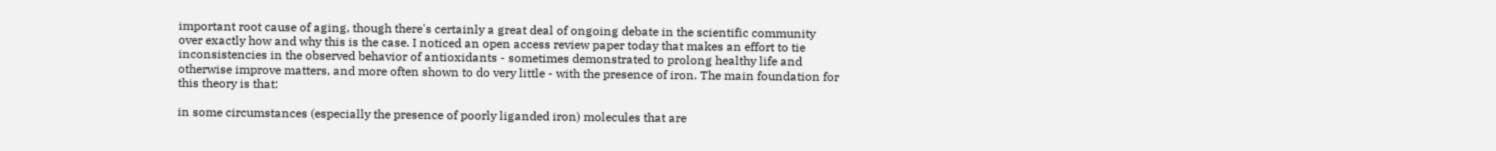important root cause of aging, though there's certainly a great deal of ongoing debate in the scientific community over exactly how and why this is the case. I noticed an open access review paper today that makes an effort to tie inconsistencies in the observed behavior of antioxidants - sometimes demonstrated to prolong healthy life and otherwise improve matters, and more often shown to do very little - with the presence of iron. The main foundation for this theory is that:

in some circumstances (especially the presence of poorly liganded iron) molecules that are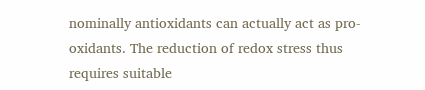nominally antioxidants can actually act as pro-oxidants. The reduction of redox stress thus requires suitable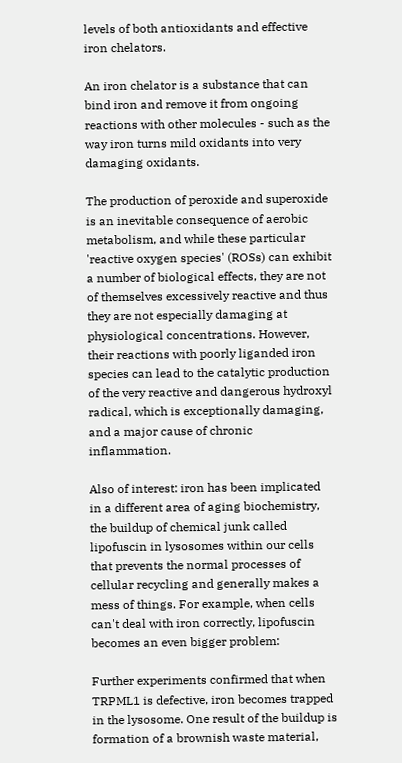levels of both antioxidants and effective iron chelators.

An iron chelator is a substance that can bind iron and remove it from ongoing reactions with other molecules - such as the way iron turns mild oxidants into very damaging oxidants.

The production of peroxide and superoxide is an inevitable consequence of aerobic metabolism, and while these particular 'reactive oxygen species' (ROSs) can exhibit a number of biological effects, they are not of themselves excessively reactive and thus they are not especially damaging at physiological concentrations. However, their reactions with poorly liganded iron species can lead to the catalytic production of the very reactive and dangerous hydroxyl radical, which is exceptionally damaging, and a major cause of chronic inflammation.

Also of interest: iron has been implicated in a different area of aging biochemistry, the buildup of chemical junk called lipofuscin in lysosomes within our cells that prevents the normal processes of cellular recycling and generally makes a mess of things. For example, when cells can't deal with iron correctly, lipofuscin becomes an even bigger problem:

Further experiments confirmed that when TRPML1 is defective, iron becomes trapped in the lysosome. One result of the buildup is formation of a brownish waste material,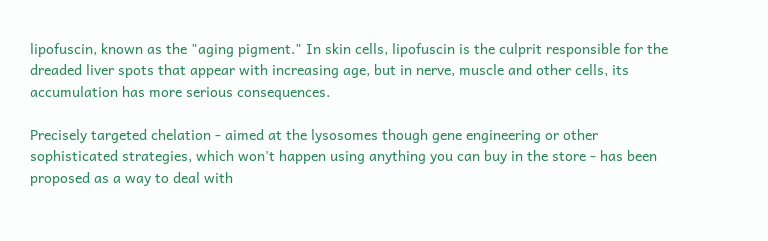lipofuscin, known as the "aging pigment." In skin cells, lipofuscin is the culprit responsible for the dreaded liver spots that appear with increasing age, but in nerve, muscle and other cells, its accumulation has more serious consequences.

Precisely targeted chelation - aimed at the lysosomes though gene engineering or other sophisticated strategies, which won't happen using anything you can buy in the store - has been proposed as a way to deal with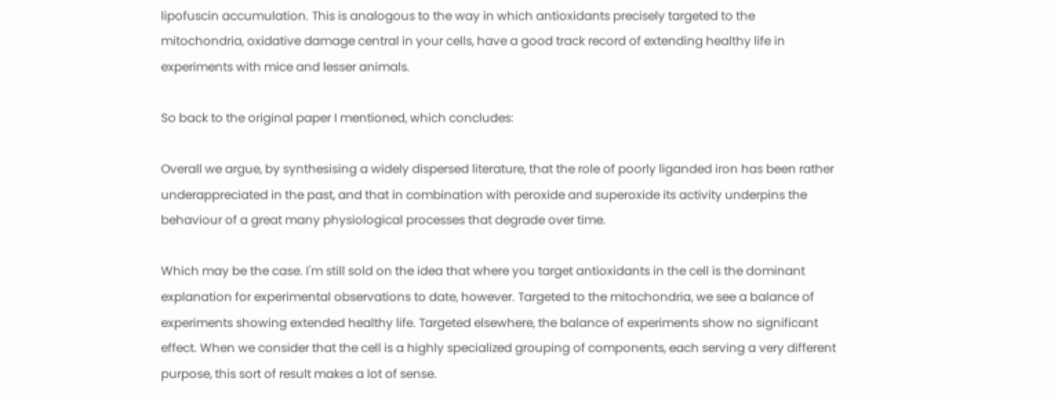lipofuscin accumulation. This is analogous to the way in which antioxidants precisely targeted to the mitochondria, oxidative damage central in your cells, have a good track record of extending healthy life in experiments with mice and lesser animals.

So back to the original paper I mentioned, which concludes:

Overall we argue, by synthesising a widely dispersed literature, that the role of poorly liganded iron has been rather underappreciated in the past, and that in combination with peroxide and superoxide its activity underpins the behaviour of a great many physiological processes that degrade over time.

Which may be the case. I'm still sold on the idea that where you target antioxidants in the cell is the dominant explanation for experimental observations to date, however. Targeted to the mitochondria, we see a balance of experiments showing extended healthy life. Targeted elsewhere, the balance of experiments show no significant effect. When we consider that the cell is a highly specialized grouping of components, each serving a very different purpose, this sort of result makes a lot of sense.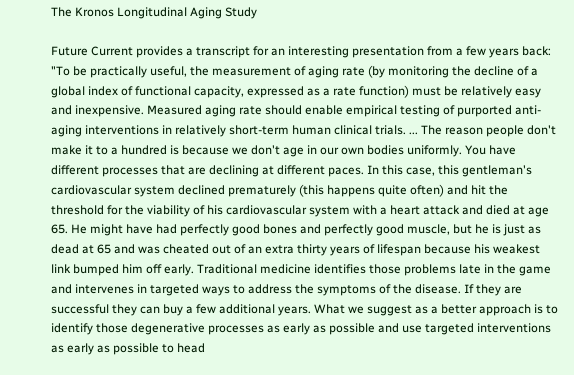The Kronos Longitudinal Aging Study

Future Current provides a transcript for an interesting presentation from a few years back: "To be practically useful, the measurement of aging rate (by monitoring the decline of a global index of functional capacity, expressed as a rate function) must be relatively easy and inexpensive. Measured aging rate should enable empirical testing of purported anti-aging interventions in relatively short-term human clinical trials. ... The reason people don't make it to a hundred is because we don't age in our own bodies uniformly. You have different processes that are declining at different paces. In this case, this gentleman's cardiovascular system declined prematurely (this happens quite often) and hit the threshold for the viability of his cardiovascular system with a heart attack and died at age 65. He might have had perfectly good bones and perfectly good muscle, but he is just as dead at 65 and was cheated out of an extra thirty years of lifespan because his weakest link bumped him off early. Traditional medicine identifies those problems late in the game and intervenes in targeted ways to address the symptoms of the disease. If they are successful they can buy a few additional years. What we suggest as a better approach is to identify those degenerative processes as early as possible and use targeted interventions as early as possible to head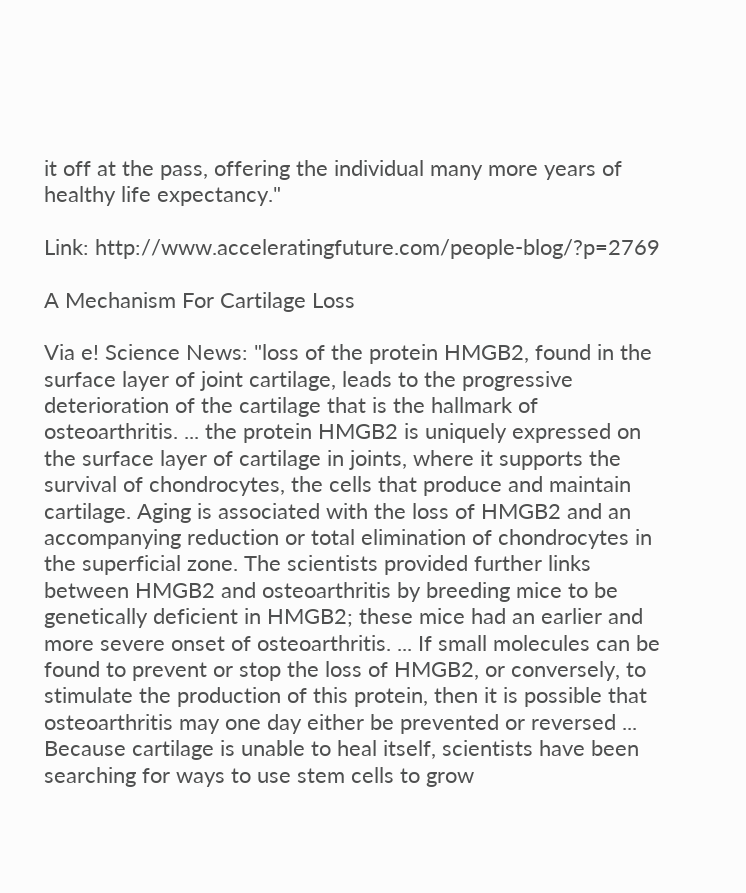it off at the pass, offering the individual many more years of healthy life expectancy."

Link: http://www.acceleratingfuture.com/people-blog/?p=2769

A Mechanism For Cartilage Loss

Via e! Science News: "loss of the protein HMGB2, found in the surface layer of joint cartilage, leads to the progressive deterioration of the cartilage that is the hallmark of osteoarthritis. ... the protein HMGB2 is uniquely expressed on the surface layer of cartilage in joints, where it supports the survival of chondrocytes, the cells that produce and maintain cartilage. Aging is associated with the loss of HMGB2 and an accompanying reduction or total elimination of chondrocytes in the superficial zone. The scientists provided further links between HMGB2 and osteoarthritis by breeding mice to be genetically deficient in HMGB2; these mice had an earlier and more severe onset of osteoarthritis. ... If small molecules can be found to prevent or stop the loss of HMGB2, or conversely, to stimulate the production of this protein, then it is possible that osteoarthritis may one day either be prevented or reversed ... Because cartilage is unable to heal itself, scientists have been searching for ways to use stem cells to grow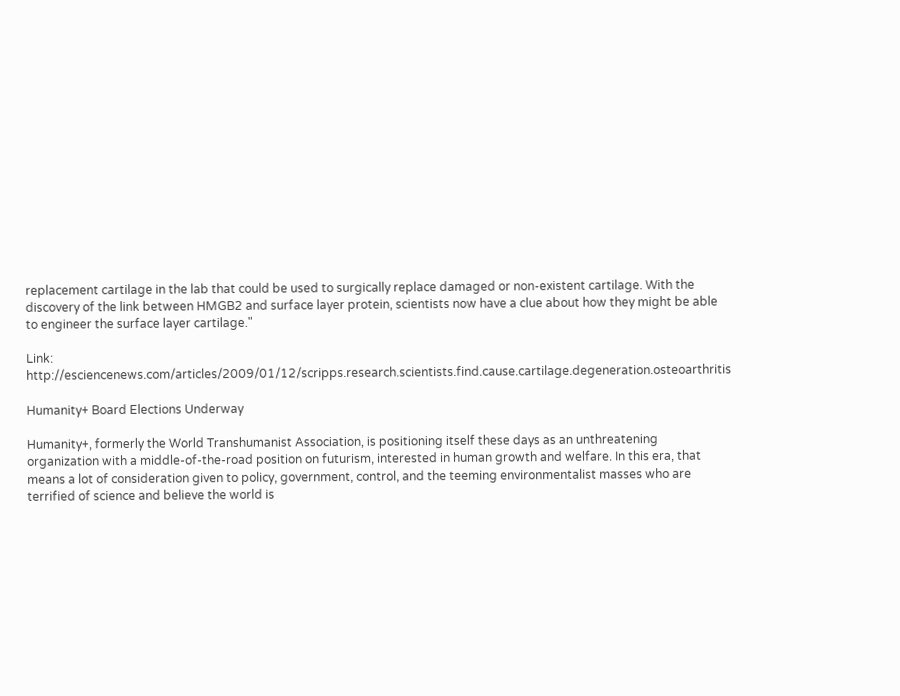replacement cartilage in the lab that could be used to surgically replace damaged or non-existent cartilage. With the discovery of the link between HMGB2 and surface layer protein, scientists now have a clue about how they might be able to engineer the surface layer cartilage."

Link: http://esciencenews.com/articles/2009/01/12/scripps.research.scientists.find.cause.cartilage.degeneration.osteoarthritis

Humanity+ Board Elections Underway

Humanity+, formerly the World Transhumanist Association, is positioning itself these days as an unthreatening organization with a middle-of-the-road position on futurism, interested in human growth and welfare. In this era, that means a lot of consideration given to policy, government, control, and the teeming environmentalist masses who are terrified of science and believe the world is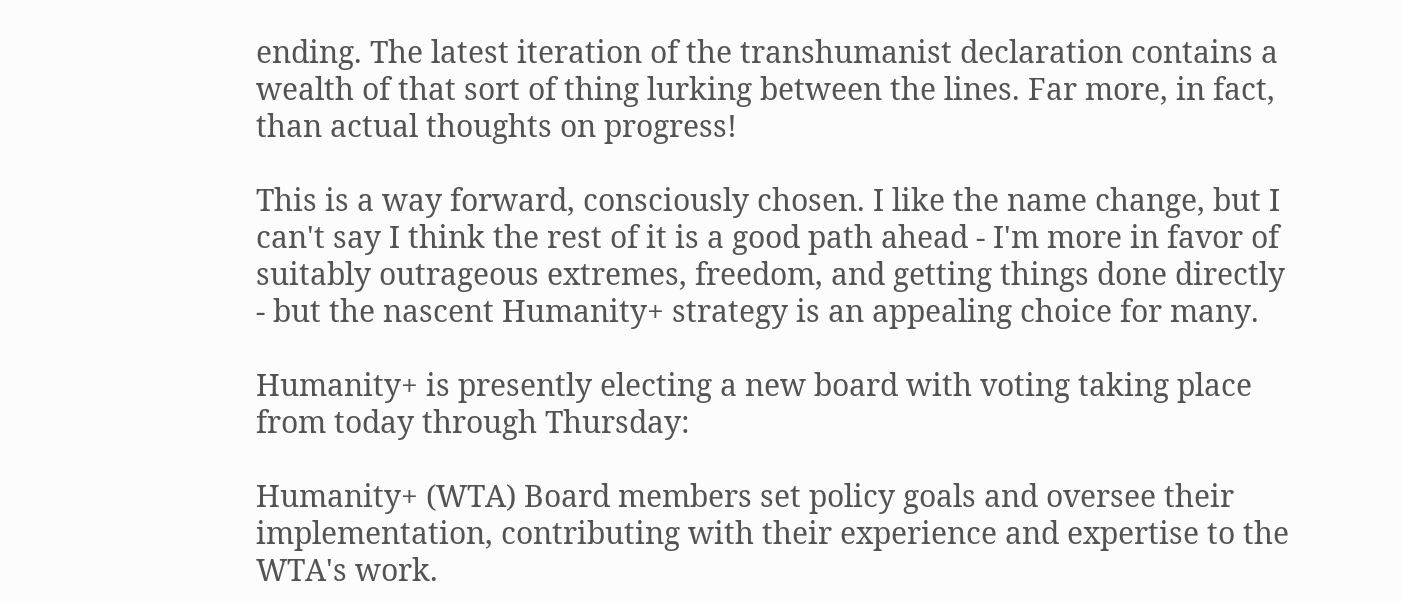ending. The latest iteration of the transhumanist declaration contains a wealth of that sort of thing lurking between the lines. Far more, in fact, than actual thoughts on progress!

This is a way forward, consciously chosen. I like the name change, but I can't say I think the rest of it is a good path ahead - I'm more in favor of suitably outrageous extremes, freedom, and getting things done directly - but the nascent Humanity+ strategy is an appealing choice for many.

Humanity+ is presently electing a new board with voting taking place from today through Thursday:

Humanity+ (WTA) Board members set policy goals and oversee their implementation, contributing with their experience and expertise to the WTA's work.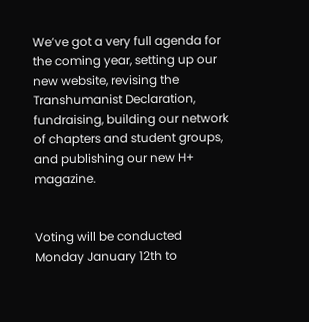We’ve got a very full agenda for the coming year, setting up our new website, revising the Transhumanist Declaration, fundraising, building our network of chapters and student groups, and publishing our new H+ magazine.


Voting will be conducted Monday January 12th to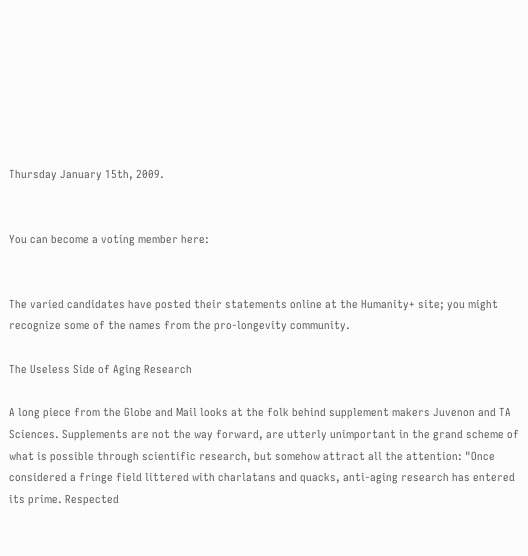Thursday January 15th, 2009.


You can become a voting member here:


The varied candidates have posted their statements online at the Humanity+ site; you might recognize some of the names from the pro-longevity community.

The Useless Side of Aging Research

A long piece from the Globe and Mail looks at the folk behind supplement makers Juvenon and TA Sciences. Supplements are not the way forward, are utterly unimportant in the grand scheme of what is possible through scientific research, but somehow attract all the attention: "Once considered a fringe field littered with charlatans and quacks, anti-aging research has entered its prime. Respected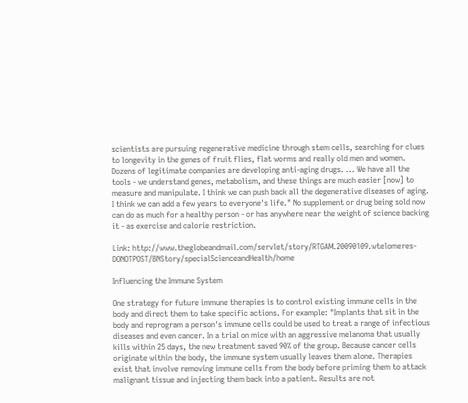scientists are pursuing regenerative medicine through stem cells, searching for clues to longevity in the genes of fruit flies, flat worms and really old men and women. Dozens of legitimate companies are developing anti-aging drugs. ... We have all the tools - we understand genes, metabolism, and these things are much easier [now] to measure and manipulate. I think we can push back all the degenerative diseases of aging. I think we can add a few years to everyone's life." No supplement or drug being sold now can do as much for a healthy person - or has anywhere near the weight of science backing it - as exercise and calorie restriction.

Link: http://www.theglobeandmail.com/servlet/story/RTGAM.20090109.wtelomeres-DONOTPOST/BNStory/specialScienceandHealth/home

Influencing the Immune System

One strategy for future immune therapies is to control existing immune cells in the body and direct them to take specific actions. For example: "Implants that sit in the body and reprogram a person's immune cells could be used to treat a range of infectious diseases and even cancer. In a trial on mice with an aggressive melanoma that usually kills within 25 days, the new treatment saved 90% of the group. Because cancer cells originate within the body, the immune system usually leaves them alone. Therapies exist that involve removing immune cells from the body before priming them to attack malignant tissue and injecting them back into a patient. Results are not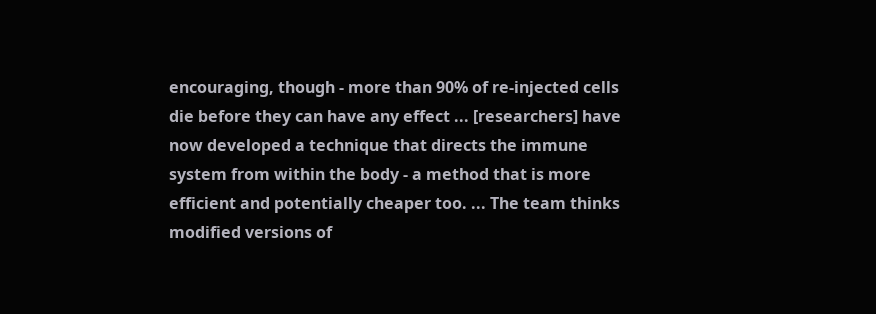encouraging, though - more than 90% of re-injected cells die before they can have any effect ... [researchers] have now developed a technique that directs the immune system from within the body - a method that is more efficient and potentially cheaper too. ... The team thinks modified versions of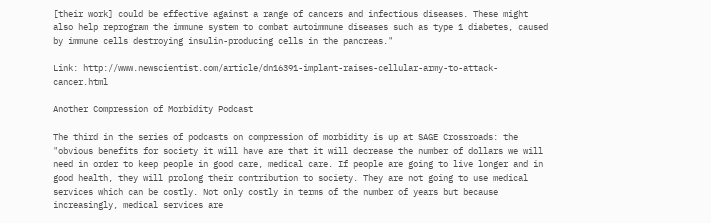[their work] could be effective against a range of cancers and infectious diseases. These might also help reprogram the immune system to combat autoimmune diseases such as type 1 diabetes, caused by immune cells destroying insulin-producing cells in the pancreas."

Link: http://www.newscientist.com/article/dn16391-implant-raises-cellular-army-to-attack-cancer.html

Another Compression of Morbidity Podcast

The third in the series of podcasts on compression of morbidity is up at SAGE Crossroads: the "obvious benefits for society it will have are that it will decrease the number of dollars we will need in order to keep people in good care, medical care. If people are going to live longer and in good health, they will prolong their contribution to society. They are not going to use medical services which can be costly. Not only costly in terms of the number of years but because increasingly, medical services are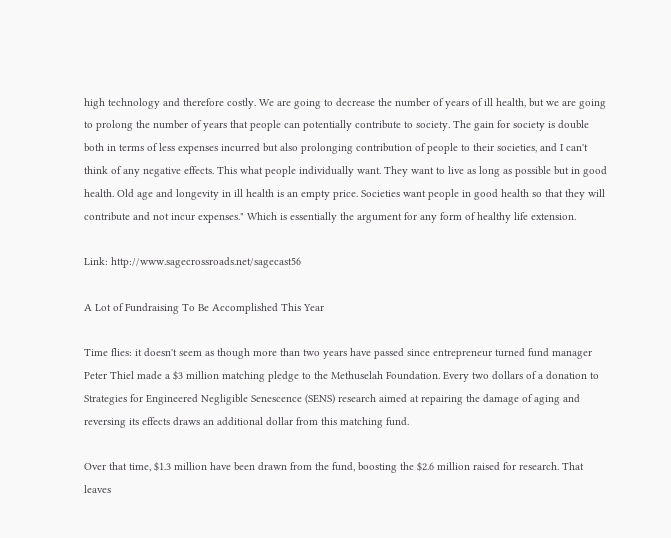high technology and therefore costly. We are going to decrease the number of years of ill health, but we are going to prolong the number of years that people can potentially contribute to society. The gain for society is double both in terms of less expenses incurred but also prolonging contribution of people to their societies, and I can't think of any negative effects. This what people individually want. They want to live as long as possible but in good health. Old age and longevity in ill health is an empty price. Societies want people in good health so that they will contribute and not incur expenses." Which is essentially the argument for any form of healthy life extension.

Link: http://www.sagecrossroads.net/sagecast56

A Lot of Fundraising To Be Accomplished This Year

Time flies: it doesn't seem as though more than two years have passed since entrepreneur turned fund manager Peter Thiel made a $3 million matching pledge to the Methuselah Foundation. Every two dollars of a donation to Strategies for Engineered Negligible Senescence (SENS) research aimed at repairing the damage of aging and reversing its effects draws an additional dollar from this matching fund.

Over that time, $1.3 million have been drawn from the fund, boosting the $2.6 million raised for research. That leaves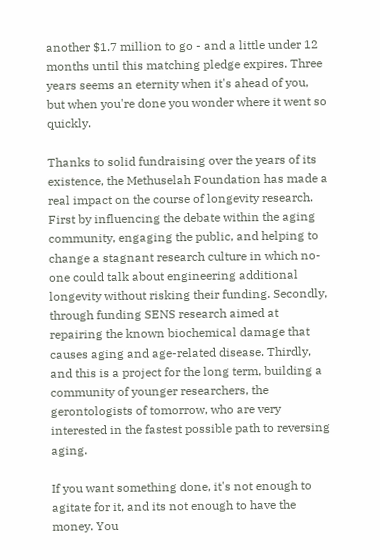another $1.7 million to go - and a little under 12 months until this matching pledge expires. Three years seems an eternity when it's ahead of you, but when you're done you wonder where it went so quickly.

Thanks to solid fundraising over the years of its existence, the Methuselah Foundation has made a real impact on the course of longevity research. First by influencing the debate within the aging community, engaging the public, and helping to change a stagnant research culture in which no-one could talk about engineering additional longevity without risking their funding. Secondly, through funding SENS research aimed at repairing the known biochemical damage that causes aging and age-related disease. Thirdly, and this is a project for the long term, building a community of younger researchers, the gerontologists of tomorrow, who are very interested in the fastest possible path to reversing aging.

If you want something done, it's not enough to agitate for it, and its not enough to have the money. You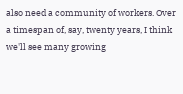also need a community of workers. Over a timespan of, say, twenty years, I think we'll see many growing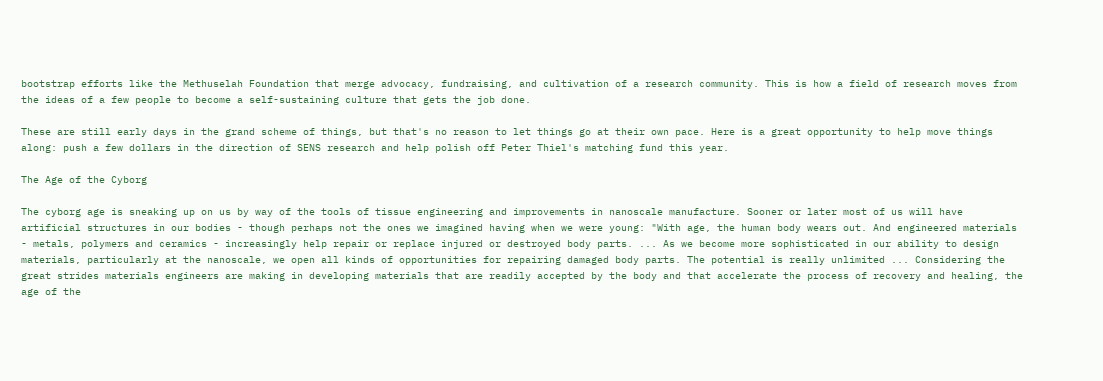bootstrap efforts like the Methuselah Foundation that merge advocacy, fundraising, and cultivation of a research community. This is how a field of research moves from the ideas of a few people to become a self-sustaining culture that gets the job done.

These are still early days in the grand scheme of things, but that's no reason to let things go at their own pace. Here is a great opportunity to help move things along: push a few dollars in the direction of SENS research and help polish off Peter Thiel's matching fund this year.

The Age of the Cyborg

The cyborg age is sneaking up on us by way of the tools of tissue engineering and improvements in nanoscale manufacture. Sooner or later most of us will have artificial structures in our bodies - though perhaps not the ones we imagined having when we were young: "With age, the human body wears out. And engineered materials - metals, polymers and ceramics - increasingly help repair or replace injured or destroyed body parts. ... As we become more sophisticated in our ability to design materials, particularly at the nanoscale, we open all kinds of opportunities for repairing damaged body parts. The potential is really unlimited ... Considering the great strides materials engineers are making in developing materials that are readily accepted by the body and that accelerate the process of recovery and healing, the age of the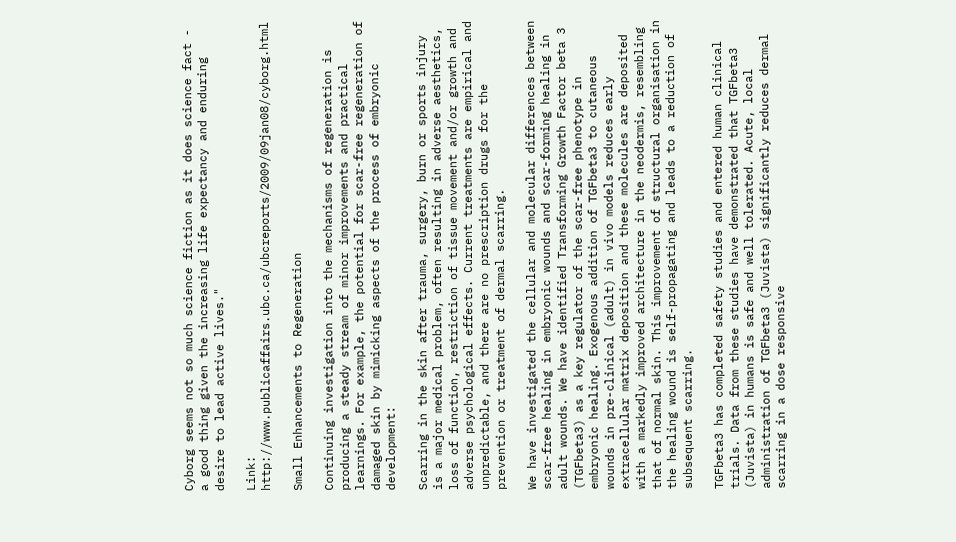Cyborg seems not so much science fiction as it does science fact - a good thing given the increasing life expectancy and enduring desire to lead active lives."

Link: http://www.publicaffairs.ubc.ca/ubcreports/2009/09jan08/cyborg.html

Small Enhancements to Regeneration

Continuing investigation into the mechanisms of regeneration is producing a steady stream of minor improvements and practical learnings. For example, the potential for scar-free regeneration of damaged skin by mimicking aspects of the process of embryonic development:

Scarring in the skin after trauma, surgery, burn or sports injury is a major medical problem, often resulting in adverse aesthetics, loss of function, restriction of tissue movement and/or growth and adverse psychological effects. Current treatments are empirical and unpredictable, and there are no prescription drugs for the prevention or treatment of dermal scarring.

We have investigated the cellular and molecular differences between scar-free healing in embryonic wounds and scar-forming healing in adult wounds. We have identified Transforming Growth Factor beta 3 (TGFbeta3) as a key regulator of the scar-free phenotype in embryonic healing. Exogenous addition of TGFbeta3 to cutaneous wounds in pre-clinical (adult) in vivo models reduces early extracellular matrix deposition and these molecules are deposited with a markedly improved architecture in the neodermis, resembling that of normal skin. This improvement of structural organisation in the healing wound is self-propagating and leads to a reduction of subsequent scarring.

TGFbeta3 has completed safety studies and entered human clinical trials. Data from these studies have demonstrated that TGFbeta3 (Juvista) in humans is safe and well tolerated. Acute, local administration of TGFbeta3 (Juvista) significantly reduces dermal scarring in a dose responsive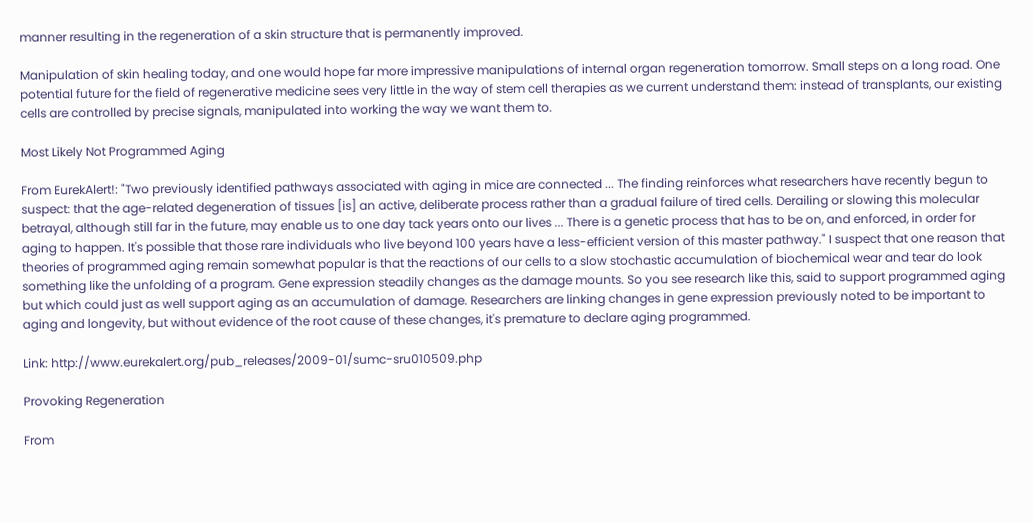manner resulting in the regeneration of a skin structure that is permanently improved.

Manipulation of skin healing today, and one would hope far more impressive manipulations of internal organ regeneration tomorrow. Small steps on a long road. One potential future for the field of regenerative medicine sees very little in the way of stem cell therapies as we current understand them: instead of transplants, our existing cells are controlled by precise signals, manipulated into working the way we want them to.

Most Likely Not Programmed Aging

From EurekAlert!: "Two previously identified pathways associated with aging in mice are connected ... The finding reinforces what researchers have recently begun to suspect: that the age-related degeneration of tissues [is] an active, deliberate process rather than a gradual failure of tired cells. Derailing or slowing this molecular betrayal, although still far in the future, may enable us to one day tack years onto our lives ... There is a genetic process that has to be on, and enforced, in order for aging to happen. It's possible that those rare individuals who live beyond 100 years have a less-efficient version of this master pathway." I suspect that one reason that theories of programmed aging remain somewhat popular is that the reactions of our cells to a slow stochastic accumulation of biochemical wear and tear do look something like the unfolding of a program. Gene expression steadily changes as the damage mounts. So you see research like this, said to support programmed aging but which could just as well support aging as an accumulation of damage. Researchers are linking changes in gene expression previously noted to be important to aging and longevity, but without evidence of the root cause of these changes, it's premature to declare aging programmed.

Link: http://www.eurekalert.org/pub_releases/2009-01/sumc-sru010509.php

Provoking Regeneration

From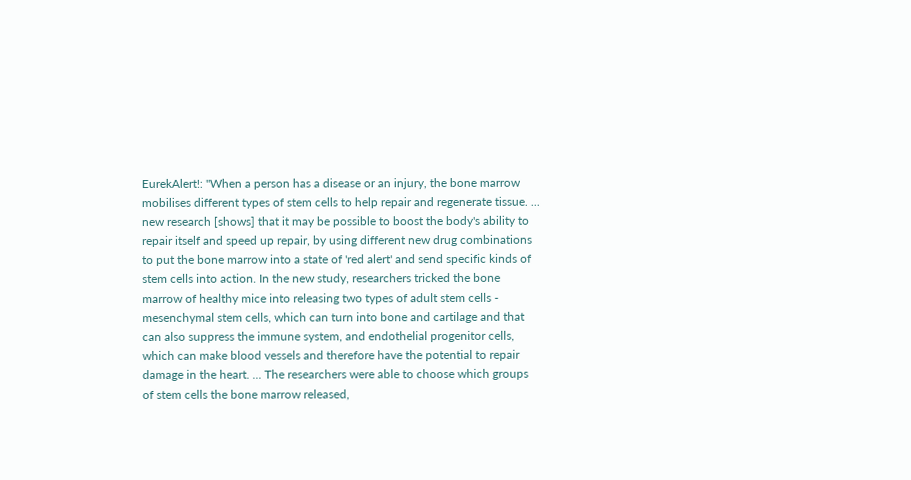EurekAlert!: "When a person has a disease or an injury, the bone marrow mobilises different types of stem cells to help repair and regenerate tissue. ... new research [shows] that it may be possible to boost the body's ability to repair itself and speed up repair, by using different new drug combinations to put the bone marrow into a state of 'red alert' and send specific kinds of stem cells into action. In the new study, researchers tricked the bone marrow of healthy mice into releasing two types of adult stem cells - mesenchymal stem cells, which can turn into bone and cartilage and that can also suppress the immune system, and endothelial progenitor cells, which can make blood vessels and therefore have the potential to repair damage in the heart. ... The researchers were able to choose which groups of stem cells the bone marrow released,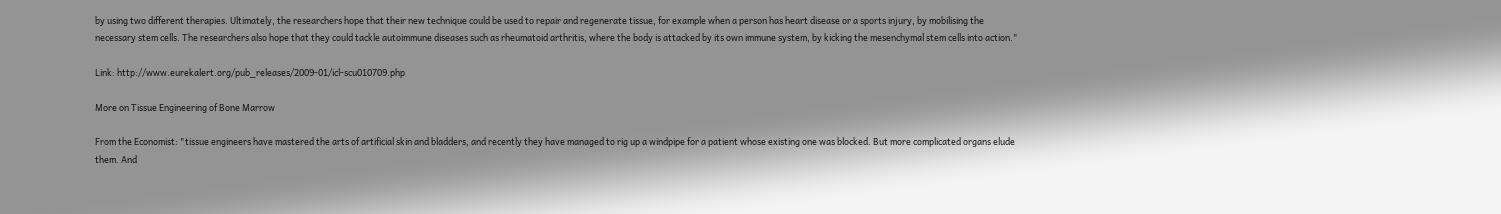by using two different therapies. Ultimately, the researchers hope that their new technique could be used to repair and regenerate tissue, for example when a person has heart disease or a sports injury, by mobilising the necessary stem cells. The researchers also hope that they could tackle autoimmune diseases such as rheumatoid arthritis, where the body is attacked by its own immune system, by kicking the mesenchymal stem cells into action."

Link: http://www.eurekalert.org/pub_releases/2009-01/icl-scu010709.php

More on Tissue Engineering of Bone Marrow

From the Economist: "tissue engineers have mastered the arts of artificial skin and bladders, and recently they have managed to rig up a windpipe for a patient whose existing one was blocked. But more complicated organs elude them. And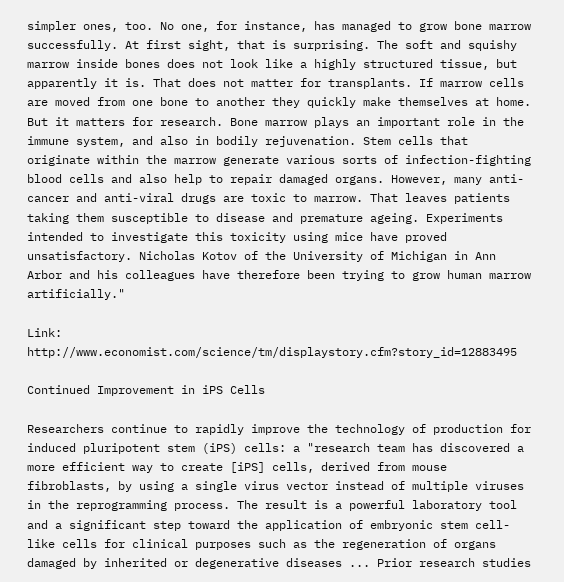simpler ones, too. No one, for instance, has managed to grow bone marrow successfully. At first sight, that is surprising. The soft and squishy marrow inside bones does not look like a highly structured tissue, but apparently it is. That does not matter for transplants. If marrow cells are moved from one bone to another they quickly make themselves at home. But it matters for research. Bone marrow plays an important role in the immune system, and also in bodily rejuvenation. Stem cells that originate within the marrow generate various sorts of infection-fighting blood cells and also help to repair damaged organs. However, many anti-cancer and anti-viral drugs are toxic to marrow. That leaves patients taking them susceptible to disease and premature ageing. Experiments intended to investigate this toxicity using mice have proved unsatisfactory. Nicholas Kotov of the University of Michigan in Ann Arbor and his colleagues have therefore been trying to grow human marrow artificially."

Link: http://www.economist.com/science/tm/displaystory.cfm?story_id=12883495

Continued Improvement in iPS Cells

Researchers continue to rapidly improve the technology of production for induced pluripotent stem (iPS) cells: a "research team has discovered a more efficient way to create [iPS] cells, derived from mouse fibroblasts, by using a single virus vector instead of multiple viruses in the reprogramming process. The result is a powerful laboratory tool and a significant step toward the application of embryonic stem cell-like cells for clinical purposes such as the regeneration of organs damaged by inherited or degenerative diseases ... Prior research studies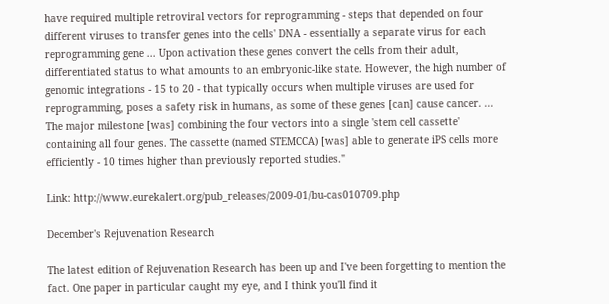have required multiple retroviral vectors for reprogramming - steps that depended on four different viruses to transfer genes into the cells' DNA - essentially a separate virus for each reprogramming gene ... Upon activation these genes convert the cells from their adult, differentiated status to what amounts to an embryonic-like state. However, the high number of genomic integrations - 15 to 20 - that typically occurs when multiple viruses are used for reprogramming, poses a safety risk in humans, as some of these genes [can] cause cancer. ... The major milestone [was] combining the four vectors into a single 'stem cell cassette' containing all four genes. The cassette (named STEMCCA) [was] able to generate iPS cells more efficiently - 10 times higher than previously reported studies."

Link: http://www.eurekalert.org/pub_releases/2009-01/bu-cas010709.php

December's Rejuvenation Research

The latest edition of Rejuvenation Research has been up and I've been forgetting to mention the fact. One paper in particular caught my eye, and I think you'll find it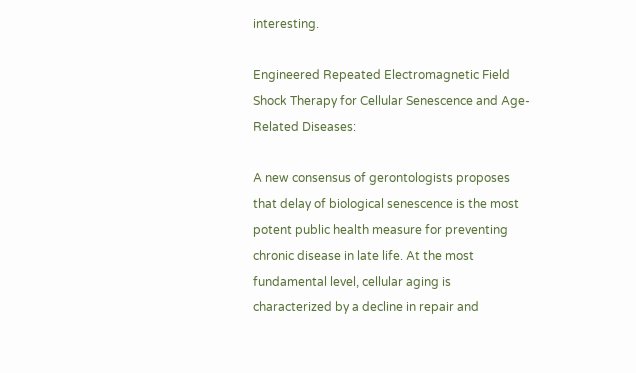interesting.

Engineered Repeated Electromagnetic Field Shock Therapy for Cellular Senescence and Age-Related Diseases:

A new consensus of gerontologists proposes that delay of biological senescence is the most potent public health measure for preventing chronic disease in late life. At the most fundamental level, cellular aging is characterized by a decline in repair and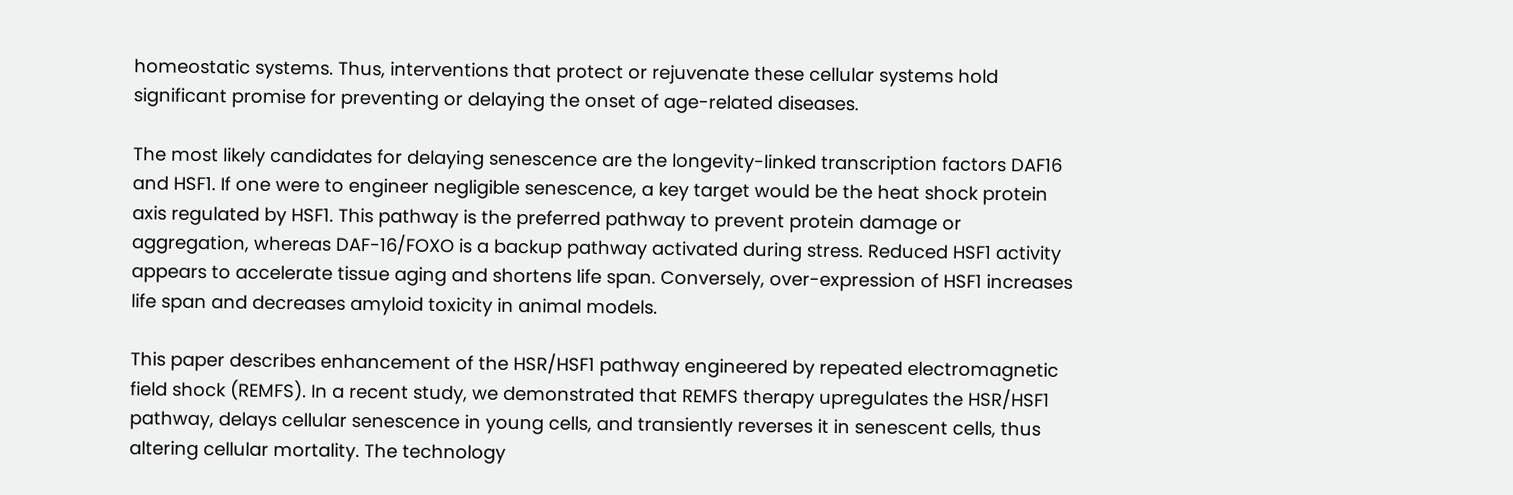homeostatic systems. Thus, interventions that protect or rejuvenate these cellular systems hold significant promise for preventing or delaying the onset of age-related diseases.

The most likely candidates for delaying senescence are the longevity-linked transcription factors DAF16 and HSF1. If one were to engineer negligible senescence, a key target would be the heat shock protein axis regulated by HSF1. This pathway is the preferred pathway to prevent protein damage or aggregation, whereas DAF-16/FOXO is a backup pathway activated during stress. Reduced HSF1 activity appears to accelerate tissue aging and shortens life span. Conversely, over-expression of HSF1 increases life span and decreases amyloid toxicity in animal models.

This paper describes enhancement of the HSR/HSF1 pathway engineered by repeated electromagnetic field shock (REMFS). In a recent study, we demonstrated that REMFS therapy upregulates the HSR/HSF1 pathway, delays cellular senescence in young cells, and transiently reverses it in senescent cells, thus altering cellular mortality. The technology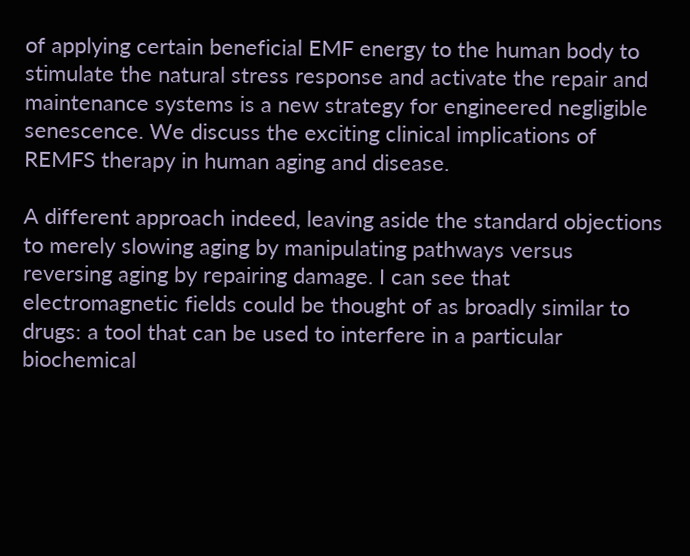of applying certain beneficial EMF energy to the human body to stimulate the natural stress response and activate the repair and maintenance systems is a new strategy for engineered negligible senescence. We discuss the exciting clinical implications of REMFS therapy in human aging and disease.

A different approach indeed, leaving aside the standard objections to merely slowing aging by manipulating pathways versus reversing aging by repairing damage. I can see that electromagnetic fields could be thought of as broadly similar to drugs: a tool that can be used to interfere in a particular biochemical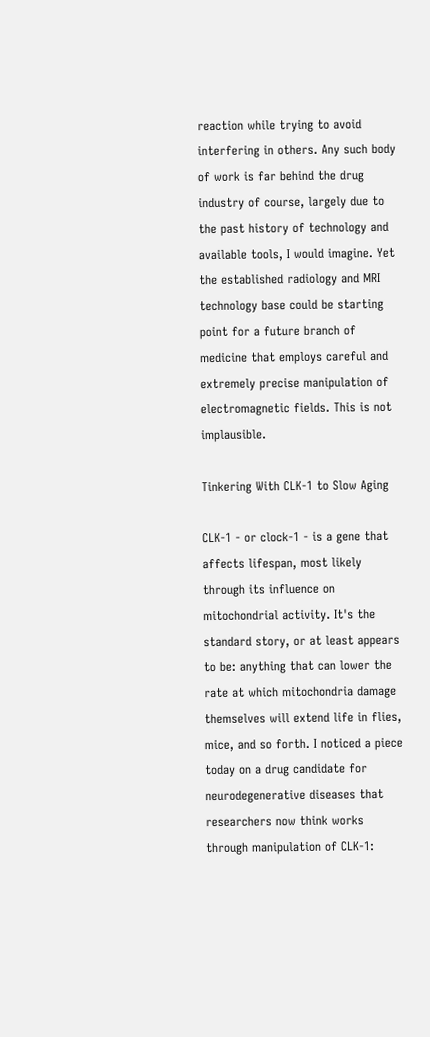reaction while trying to avoid interfering in others. Any such body of work is far behind the drug industry of course, largely due to the past history of technology and available tools, I would imagine. Yet the established radiology and MRI technology base could be starting point for a future branch of medicine that employs careful and extremely precise manipulation of electromagnetic fields. This is not implausible.

Tinkering With CLK-1 to Slow Aging

CLK-1 - or clock-1 - is a gene that affects lifespan, most likely through its influence on mitochondrial activity. It's the standard story, or at least appears to be: anything that can lower the rate at which mitochondria damage themselves will extend life in flies, mice, and so forth. I noticed a piece today on a drug candidate for neurodegenerative diseases that researchers now think works through manipulation of CLK-1: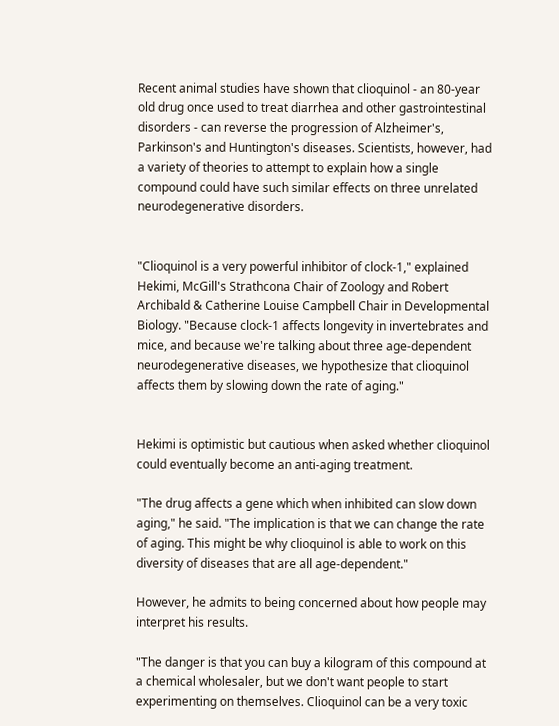Recent animal studies have shown that clioquinol - an 80-year old drug once used to treat diarrhea and other gastrointestinal disorders - can reverse the progression of Alzheimer's, Parkinson's and Huntington's diseases. Scientists, however, had a variety of theories to attempt to explain how a single compound could have such similar effects on three unrelated neurodegenerative disorders.


"Clioquinol is a very powerful inhibitor of clock-1," explained Hekimi, McGill's Strathcona Chair of Zoology and Robert Archibald & Catherine Louise Campbell Chair in Developmental Biology. "Because clock-1 affects longevity in invertebrates and mice, and because we're talking about three age-dependent neurodegenerative diseases, we hypothesize that clioquinol affects them by slowing down the rate of aging."


Hekimi is optimistic but cautious when asked whether clioquinol could eventually become an anti-aging treatment.

"The drug affects a gene which when inhibited can slow down aging," he said. "The implication is that we can change the rate of aging. This might be why clioquinol is able to work on this diversity of diseases that are all age-dependent."

However, he admits to being concerned about how people may interpret his results.

"The danger is that you can buy a kilogram of this compound at a chemical wholesaler, but we don't want people to start experimenting on themselves. Clioquinol can be a very toxic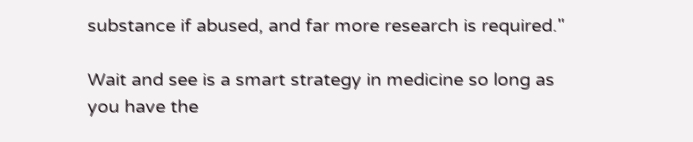substance if abused, and far more research is required."

Wait and see is a smart strategy in medicine so long as you have the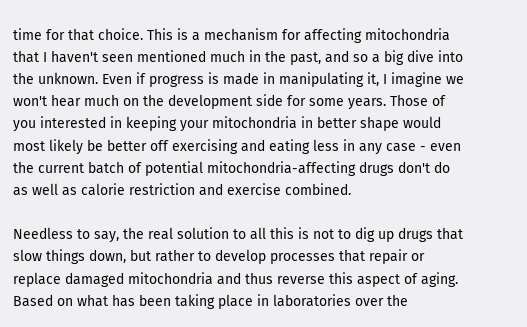time for that choice. This is a mechanism for affecting mitochondria that I haven't seen mentioned much in the past, and so a big dive into the unknown. Even if progress is made in manipulating it, I imagine we won't hear much on the development side for some years. Those of you interested in keeping your mitochondria in better shape would most likely be better off exercising and eating less in any case - even the current batch of potential mitochondria-affecting drugs don't do as well as calorie restriction and exercise combined.

Needless to say, the real solution to all this is not to dig up drugs that slow things down, but rather to develop processes that repair or replace damaged mitochondria and thus reverse this aspect of aging. Based on what has been taking place in laboratories over the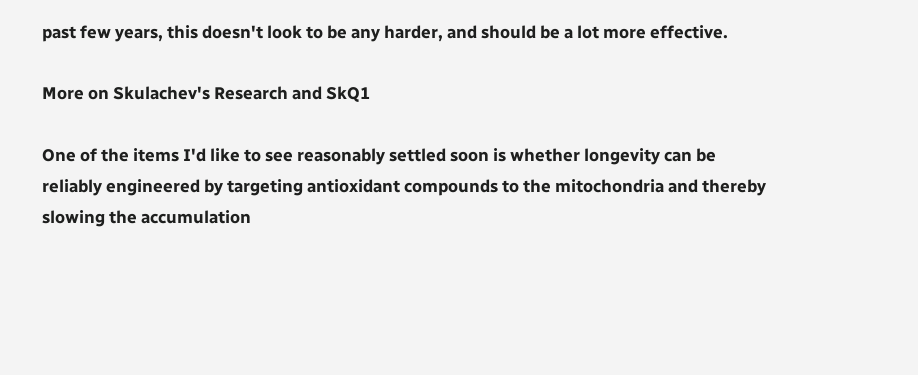past few years, this doesn't look to be any harder, and should be a lot more effective.

More on Skulachev's Research and SkQ1

One of the items I'd like to see reasonably settled soon is whether longevity can be reliably engineered by targeting antioxidant compounds to the mitochondria and thereby slowing the accumulation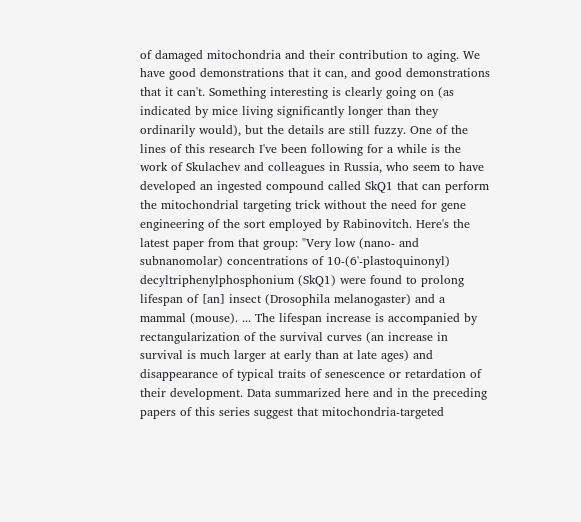of damaged mitochondria and their contribution to aging. We have good demonstrations that it can, and good demonstrations that it can't. Something interesting is clearly going on (as indicated by mice living significantly longer than they ordinarily would), but the details are still fuzzy. One of the lines of this research I've been following for a while is the work of Skulachev and colleagues in Russia, who seem to have developed an ingested compound called SkQ1 that can perform the mitochondrial targeting trick without the need for gene engineering of the sort employed by Rabinovitch. Here's the latest paper from that group: "Very low (nano- and subnanomolar) concentrations of 10-(6'-plastoquinonyl) decyltriphenylphosphonium (SkQ1) were found to prolong lifespan of [an] insect (Drosophila melanogaster) and a mammal (mouse). ... The lifespan increase is accompanied by rectangularization of the survival curves (an increase in survival is much larger at early than at late ages) and disappearance of typical traits of senescence or retardation of their development. Data summarized here and in the preceding papers of this series suggest that mitochondria-targeted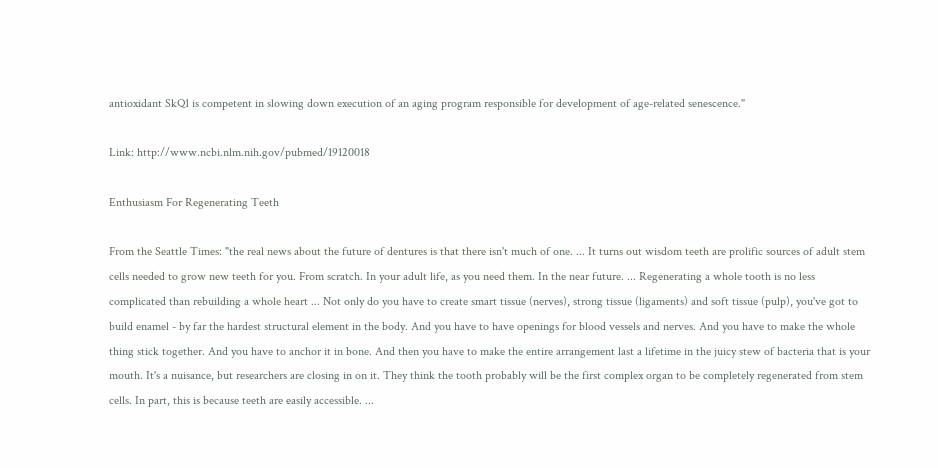antioxidant SkQ1 is competent in slowing down execution of an aging program responsible for development of age-related senescence."

Link: http://www.ncbi.nlm.nih.gov/pubmed/19120018

Enthusiasm For Regenerating Teeth

From the Seattle Times: "the real news about the future of dentures is that there isn't much of one. ... It turns out wisdom teeth are prolific sources of adult stem cells needed to grow new teeth for you. From scratch. In your adult life, as you need them. In the near future. ... Regenerating a whole tooth is no less complicated than rebuilding a whole heart ... Not only do you have to create smart tissue (nerves), strong tissue (ligaments) and soft tissue (pulp), you've got to build enamel - by far the hardest structural element in the body. And you have to have openings for blood vessels and nerves. And you have to make the whole thing stick together. And you have to anchor it in bone. And then you have to make the entire arrangement last a lifetime in the juicy stew of bacteria that is your mouth. It's a nuisance, but researchers are closing in on it. They think the tooth probably will be the first complex organ to be completely regenerated from stem cells. In part, this is because teeth are easily accessible. ...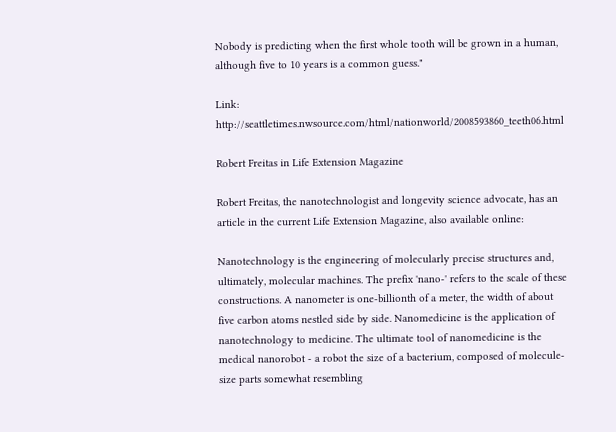Nobody is predicting when the first whole tooth will be grown in a human, although five to 10 years is a common guess."

Link: http://seattletimes.nwsource.com/html/nationworld/2008593860_teeth06.html

Robert Freitas in Life Extension Magazine

Robert Freitas, the nanotechnologist and longevity science advocate, has an article in the current Life Extension Magazine, also available online:

Nanotechnology is the engineering of molecularly precise structures and, ultimately, molecular machines. The prefix 'nano-' refers to the scale of these constructions. A nanometer is one-billionth of a meter, the width of about five carbon atoms nestled side by side. Nanomedicine is the application of nanotechnology to medicine. The ultimate tool of nanomedicine is the medical nanorobot - a robot the size of a bacterium, composed of molecule-size parts somewhat resembling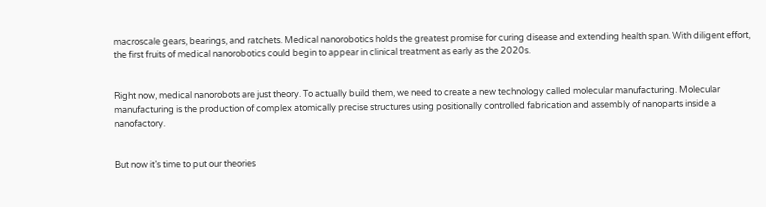macroscale gears, bearings, and ratchets. Medical nanorobotics holds the greatest promise for curing disease and extending health span. With diligent effort, the first fruits of medical nanorobotics could begin to appear in clinical treatment as early as the 2020s.


Right now, medical nanorobots are just theory. To actually build them, we need to create a new technology called molecular manufacturing. Molecular manufacturing is the production of complex atomically precise structures using positionally controlled fabrication and assembly of nanoparts inside a nanofactory.


But now it’s time to put our theories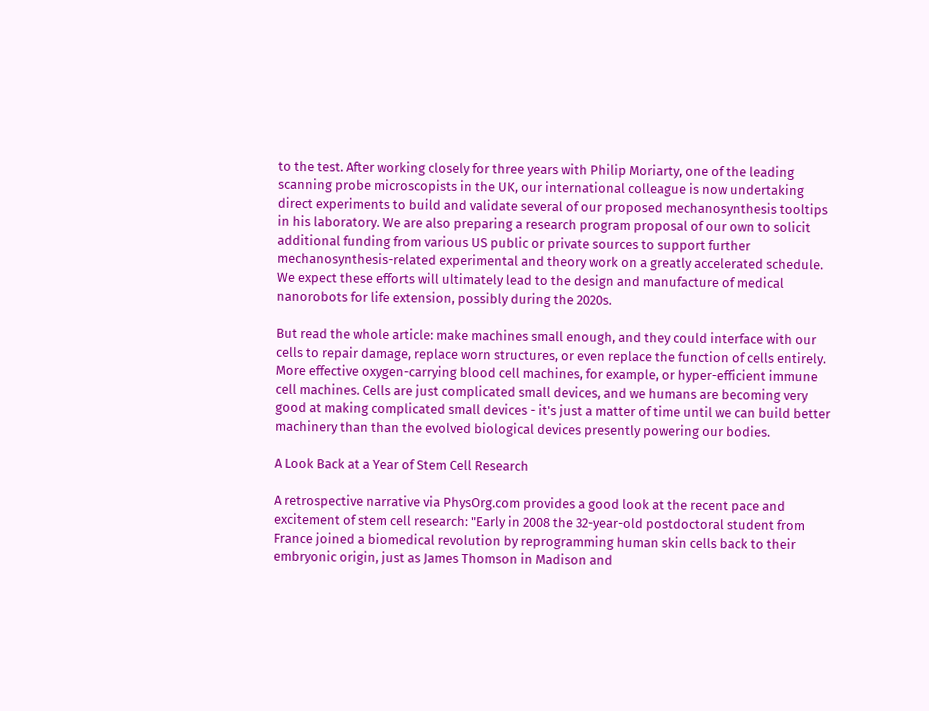to the test. After working closely for three years with Philip Moriarty, one of the leading scanning probe microscopists in the UK, our international colleague is now undertaking direct experiments to build and validate several of our proposed mechanosynthesis tooltips in his laboratory. We are also preparing a research program proposal of our own to solicit additional funding from various US public or private sources to support further mechanosynthesis-related experimental and theory work on a greatly accelerated schedule. We expect these efforts will ultimately lead to the design and manufacture of medical nanorobots for life extension, possibly during the 2020s.

But read the whole article: make machines small enough, and they could interface with our cells to repair damage, replace worn structures, or even replace the function of cells entirely. More effective oxygen-carrying blood cell machines, for example, or hyper-efficient immune cell machines. Cells are just complicated small devices, and we humans are becoming very good at making complicated small devices - it's just a matter of time until we can build better machinery than than the evolved biological devices presently powering our bodies.

A Look Back at a Year of Stem Cell Research

A retrospective narrative via PhysOrg.com provides a good look at the recent pace and excitement of stem cell research: "Early in 2008 the 32-year-old postdoctoral student from France joined a biomedical revolution by reprogramming human skin cells back to their embryonic origin, just as James Thomson in Madison and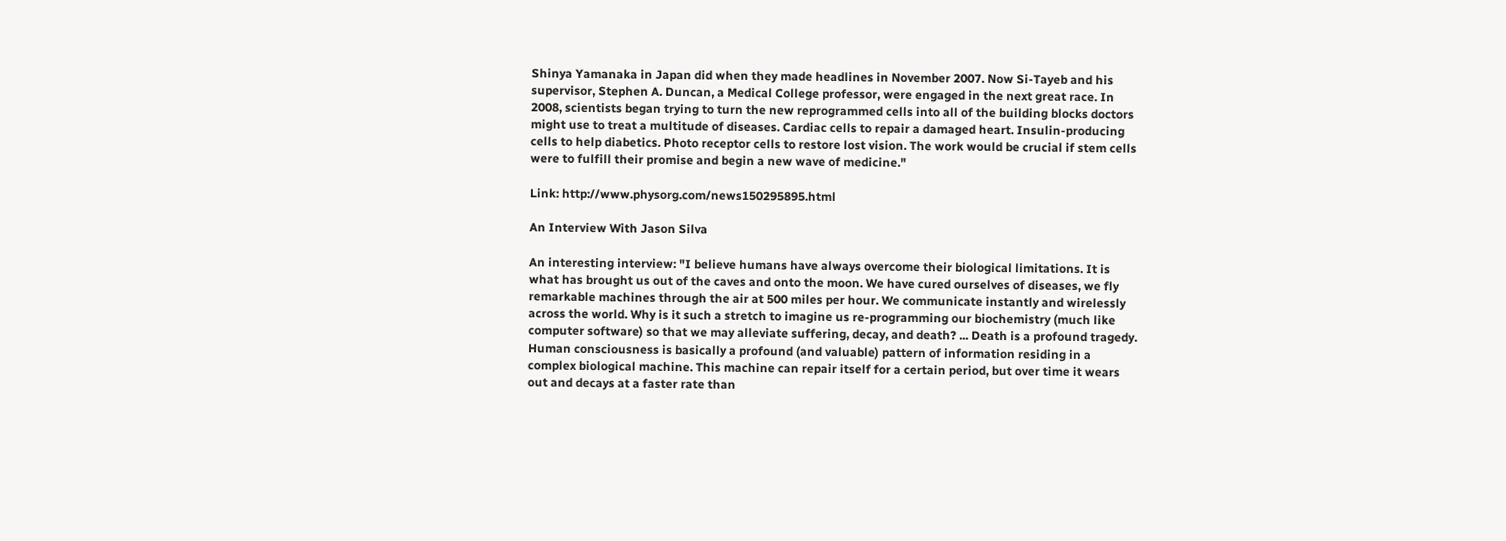Shinya Yamanaka in Japan did when they made headlines in November 2007. Now Si-Tayeb and his supervisor, Stephen A. Duncan, a Medical College professor, were engaged in the next great race. In 2008, scientists began trying to turn the new reprogrammed cells into all of the building blocks doctors might use to treat a multitude of diseases. Cardiac cells to repair a damaged heart. Insulin-producing cells to help diabetics. Photo receptor cells to restore lost vision. The work would be crucial if stem cells were to fulfill their promise and begin a new wave of medicine."

Link: http://www.physorg.com/news150295895.html

An Interview With Jason Silva

An interesting interview: "I believe humans have always overcome their biological limitations. It is what has brought us out of the caves and onto the moon. We have cured ourselves of diseases, we fly remarkable machines through the air at 500 miles per hour. We communicate instantly and wirelessly across the world. Why is it such a stretch to imagine us re-programming our biochemistry (much like computer software) so that we may alleviate suffering, decay, and death? ... Death is a profound tragedy. Human consciousness is basically a profound (and valuable) pattern of information residing in a complex biological machine. This machine can repair itself for a certain period, but over time it wears out and decays at a faster rate than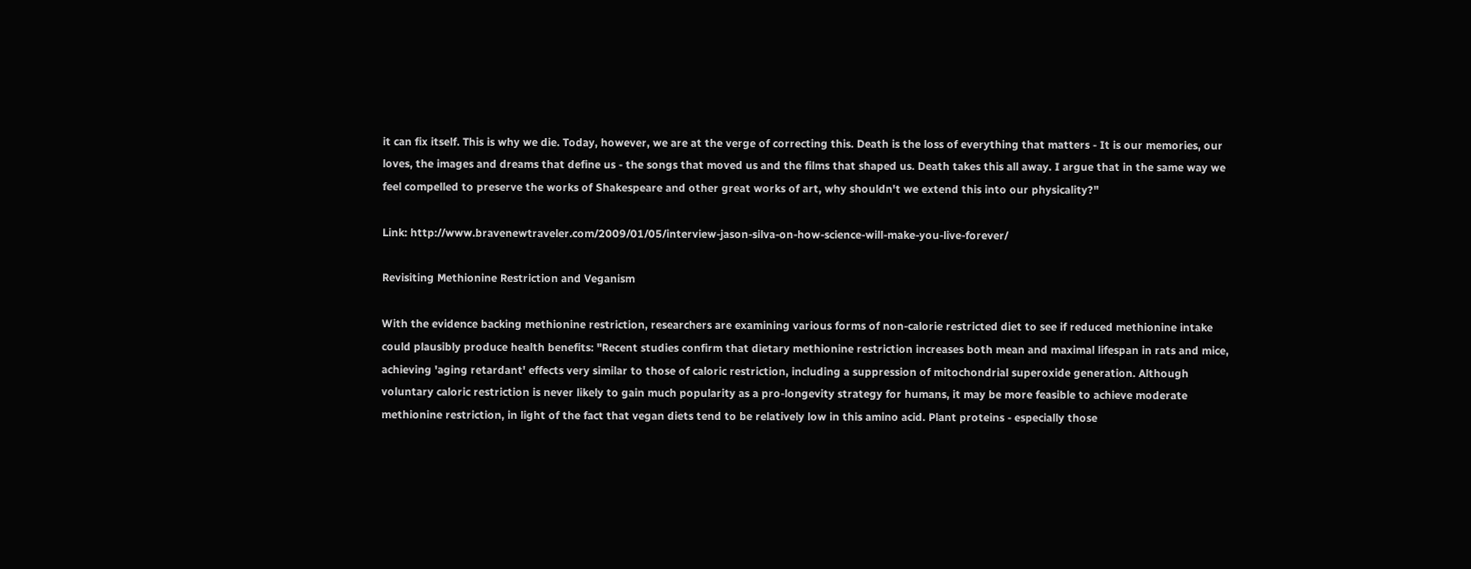it can fix itself. This is why we die. Today, however, we are at the verge of correcting this. Death is the loss of everything that matters - It is our memories, our loves, the images and dreams that define us - the songs that moved us and the films that shaped us. Death takes this all away. I argue that in the same way we feel compelled to preserve the works of Shakespeare and other great works of art, why shouldn't we extend this into our physicality?"

Link: http://www.bravenewtraveler.com/2009/01/05/interview-jason-silva-on-how-science-will-make-you-live-forever/

Revisiting Methionine Restriction and Veganism

With the evidence backing methionine restriction, researchers are examining various forms of non-calorie restricted diet to see if reduced methionine intake could plausibly produce health benefits: "Recent studies confirm that dietary methionine restriction increases both mean and maximal lifespan in rats and mice, achieving 'aging retardant' effects very similar to those of caloric restriction, including a suppression of mitochondrial superoxide generation. Although voluntary caloric restriction is never likely to gain much popularity as a pro-longevity strategy for humans, it may be more feasible to achieve moderate methionine restriction, in light of the fact that vegan diets tend to be relatively low in this amino acid. Plant proteins - especially those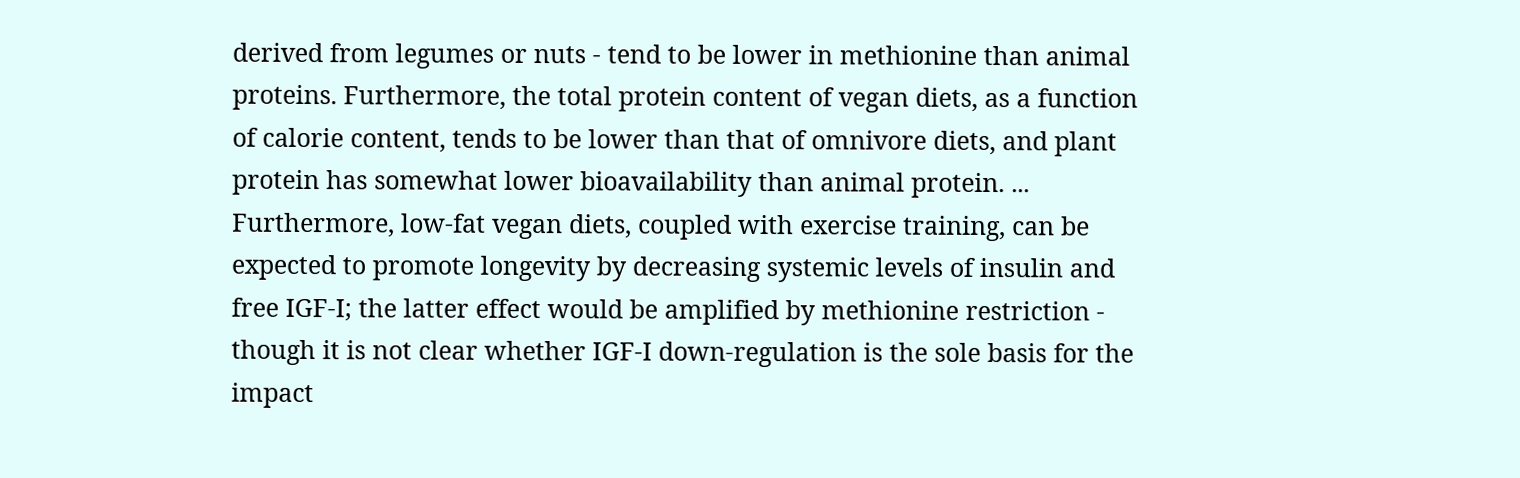derived from legumes or nuts - tend to be lower in methionine than animal proteins. Furthermore, the total protein content of vegan diets, as a function of calorie content, tends to be lower than that of omnivore diets, and plant protein has somewhat lower bioavailability than animal protein. ... Furthermore, low-fat vegan diets, coupled with exercise training, can be expected to promote longevity by decreasing systemic levels of insulin and free IGF-I; the latter effect would be amplified by methionine restriction - though it is not clear whether IGF-I down-regulation is the sole basis for the impact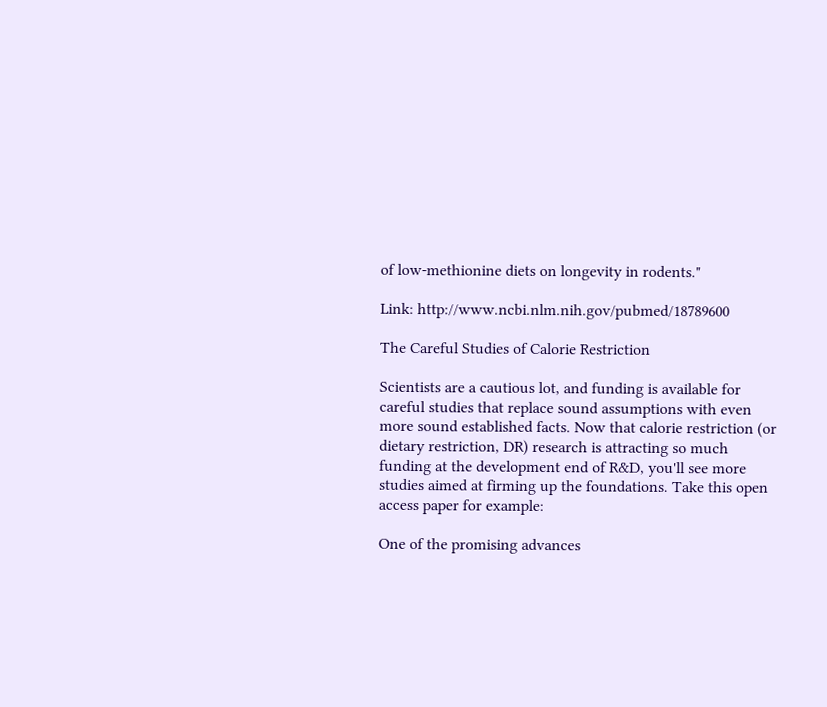of low-methionine diets on longevity in rodents."

Link: http://www.ncbi.nlm.nih.gov/pubmed/18789600

The Careful Studies of Calorie Restriction

Scientists are a cautious lot, and funding is available for careful studies that replace sound assumptions with even more sound established facts. Now that calorie restriction (or dietary restriction, DR) research is attracting so much funding at the development end of R&D, you'll see more studies aimed at firming up the foundations. Take this open access paper for example:

One of the promising advances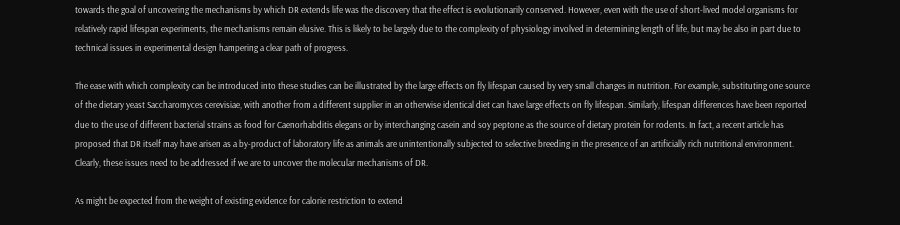towards the goal of uncovering the mechanisms by which DR extends life was the discovery that the effect is evolutionarily conserved. However, even with the use of short-lived model organisms for relatively rapid lifespan experiments, the mechanisms remain elusive. This is likely to be largely due to the complexity of physiology involved in determining length of life, but may be also in part due to technical issues in experimental design hampering a clear path of progress.

The ease with which complexity can be introduced into these studies can be illustrated by the large effects on fly lifespan caused by very small changes in nutrition. For example, substituting one source of the dietary yeast Saccharomyces cerevisiae, with another from a different supplier in an otherwise identical diet can have large effects on fly lifespan. Similarly, lifespan differences have been reported due to the use of different bacterial strains as food for Caenorhabditis elegans or by interchanging casein and soy peptone as the source of dietary protein for rodents. In fact, a recent article has proposed that DR itself may have arisen as a by-product of laboratory life as animals are unintentionally subjected to selective breeding in the presence of an artificially rich nutritional environment. Clearly, these issues need to be addressed if we are to uncover the molecular mechanisms of DR.

As might be expected from the weight of existing evidence for calorie restriction to extend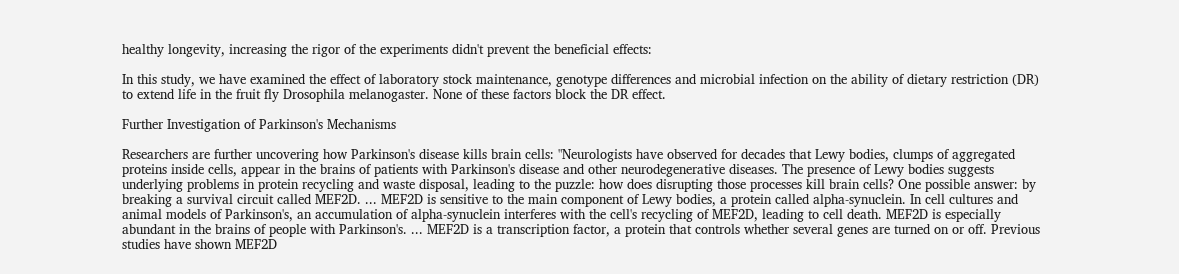healthy longevity, increasing the rigor of the experiments didn't prevent the beneficial effects:

In this study, we have examined the effect of laboratory stock maintenance, genotype differences and microbial infection on the ability of dietary restriction (DR) to extend life in the fruit fly Drosophila melanogaster. None of these factors block the DR effect.

Further Investigation of Parkinson's Mechanisms

Researchers are further uncovering how Parkinson's disease kills brain cells: "Neurologists have observed for decades that Lewy bodies, clumps of aggregated proteins inside cells, appear in the brains of patients with Parkinson's disease and other neurodegenerative diseases. The presence of Lewy bodies suggests underlying problems in protein recycling and waste disposal, leading to the puzzle: how does disrupting those processes kill brain cells? One possible answer: by breaking a survival circuit called MEF2D. ... MEF2D is sensitive to the main component of Lewy bodies, a protein called alpha-synuclein. In cell cultures and animal models of Parkinson's, an accumulation of alpha-synuclein interferes with the cell's recycling of MEF2D, leading to cell death. MEF2D is especially abundant in the brains of people with Parkinson's. ... MEF2D is a transcription factor, a protein that controls whether several genes are turned on or off. Previous studies have shown MEF2D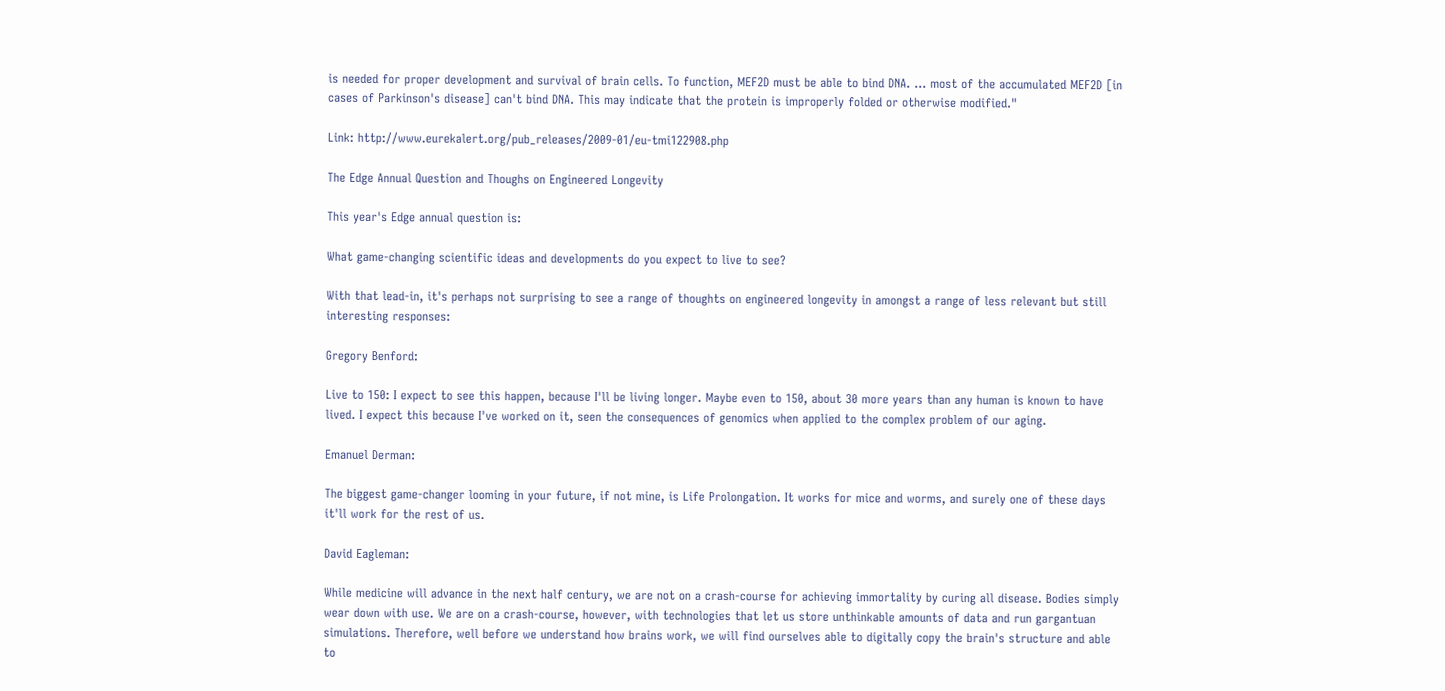is needed for proper development and survival of brain cells. To function, MEF2D must be able to bind DNA. ... most of the accumulated MEF2D [in cases of Parkinson's disease] can't bind DNA. This may indicate that the protein is improperly folded or otherwise modified."

Link: http://www.eurekalert.org/pub_releases/2009-01/eu-tmi122908.php

The Edge Annual Question and Thoughs on Engineered Longevity

This year's Edge annual question is:

What game-changing scientific ideas and developments do you expect to live to see?

With that lead-in, it's perhaps not surprising to see a range of thoughts on engineered longevity in amongst a range of less relevant but still interesting responses:

Gregory Benford:

Live to 150: I expect to see this happen, because I'll be living longer. Maybe even to 150, about 30 more years than any human is known to have lived. I expect this because I've worked on it, seen the consequences of genomics when applied to the complex problem of our aging.

Emanuel Derman:

The biggest game-changer looming in your future, if not mine, is Life Prolongation. It works for mice and worms, and surely one of these days it'll work for the rest of us.

David Eagleman:

While medicine will advance in the next half century, we are not on a crash-course for achieving immortality by curing all disease. Bodies simply wear down with use. We are on a crash-course, however, with technologies that let us store unthinkable amounts of data and run gargantuan simulations. Therefore, well before we understand how brains work, we will find ourselves able to digitally copy the brain's structure and able to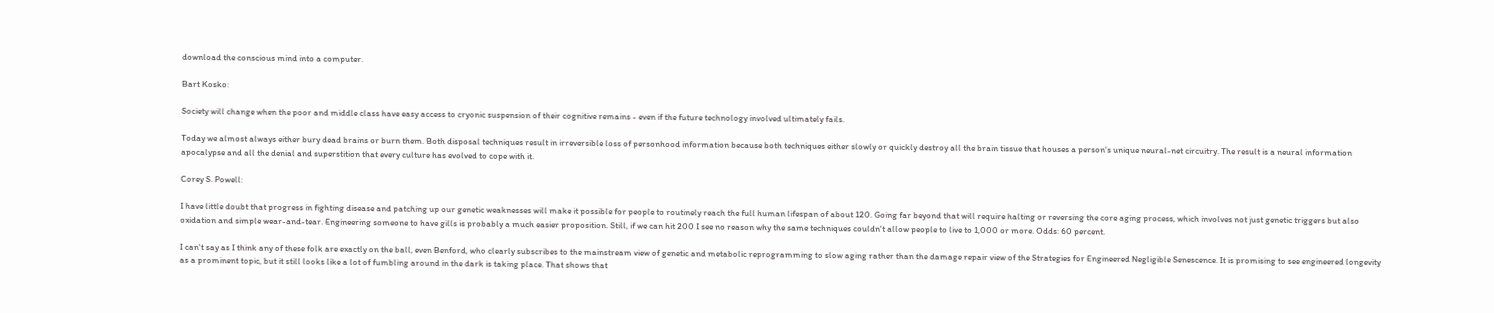download the conscious mind into a computer.

Bart Kosko:

Society will change when the poor and middle class have easy access to cryonic suspension of their cognitive remains - even if the future technology involved ultimately fails.

Today we almost always either bury dead brains or burn them. Both disposal techniques result in irreversible loss of personhood information because both techniques either slowly or quickly destroy all the brain tissue that houses a person's unique neural-net circuitry. The result is a neural information apocalypse and all the denial and superstition that every culture has evolved to cope with it.

Corey S. Powell:

I have little doubt that progress in fighting disease and patching up our genetic weaknesses will make it possible for people to routinely reach the full human lifespan of about 120. Going far beyond that will require halting or reversing the core aging process, which involves not just genetic triggers but also oxidation and simple wear-and-tear. Engineering someone to have gills is probably a much easier proposition. Still, if we can hit 200 I see no reason why the same techniques couldn't allow people to live to 1,000 or more. Odds: 60 percent.

I can't say as I think any of these folk are exactly on the ball, even Benford, who clearly subscribes to the mainstream view of genetic and metabolic reprogramming to slow aging rather than the damage repair view of the Strategies for Engineered Negligible Senescence. It is promising to see engineered longevity as a prominent topic, but it still looks like a lot of fumbling around in the dark is taking place. That shows that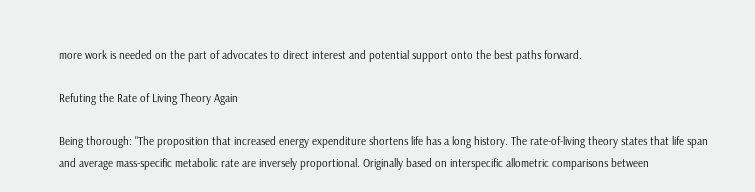more work is needed on the part of advocates to direct interest and potential support onto the best paths forward.

Refuting the Rate of Living Theory Again

Being thorough: "The proposition that increased energy expenditure shortens life has a long history. The rate-of-living theory states that life span and average mass-specific metabolic rate are inversely proportional. Originally based on interspecific allometric comparisons between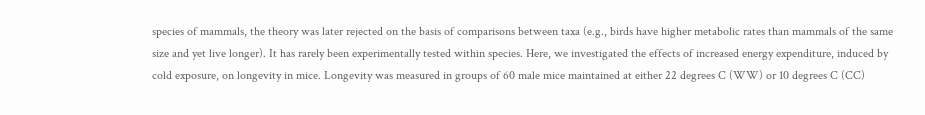species of mammals, the theory was later rejected on the basis of comparisons between taxa (e.g., birds have higher metabolic rates than mammals of the same size and yet live longer). It has rarely been experimentally tested within species. Here, we investigated the effects of increased energy expenditure, induced by cold exposure, on longevity in mice. Longevity was measured in groups of 60 male mice maintained at either 22 degrees C (WW) or 10 degrees C (CC)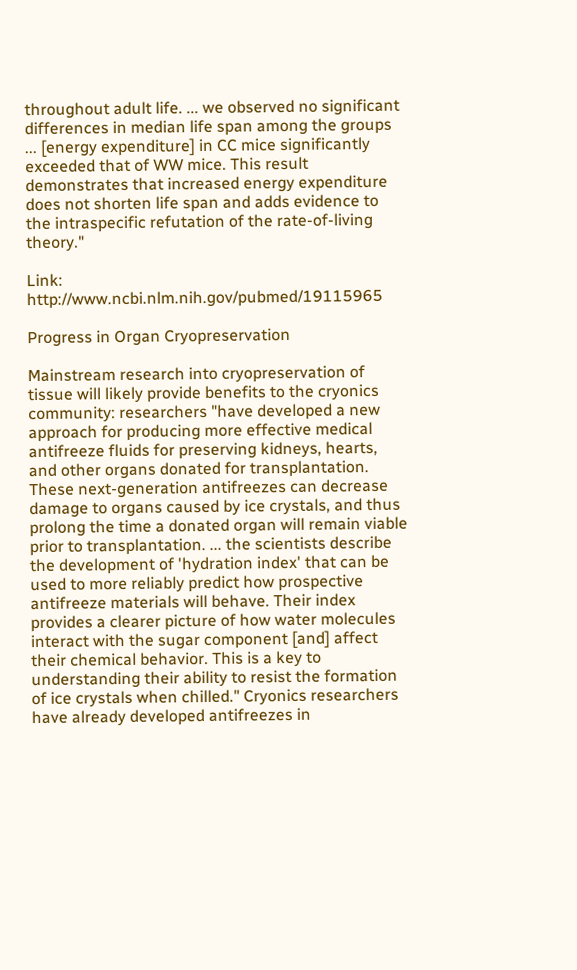throughout adult life. ... we observed no significant differences in median life span among the groups ... [energy expenditure] in CC mice significantly exceeded that of WW mice. This result demonstrates that increased energy expenditure does not shorten life span and adds evidence to the intraspecific refutation of the rate-of-living theory."

Link: http://www.ncbi.nlm.nih.gov/pubmed/19115965

Progress in Organ Cryopreservation

Mainstream research into cryopreservation of tissue will likely provide benefits to the cryonics community: researchers "have developed a new approach for producing more effective medical antifreeze fluids for preserving kidneys, hearts, and other organs donated for transplantation. These next-generation antifreezes can decrease damage to organs caused by ice crystals, and thus prolong the time a donated organ will remain viable prior to transplantation. ... the scientists describe the development of 'hydration index' that can be used to more reliably predict how prospective antifreeze materials will behave. Their index provides a clearer picture of how water molecules interact with the sugar component [and] affect their chemical behavior. This is a key to understanding their ability to resist the formation of ice crystals when chilled." Cryonics researchers have already developed antifreezes in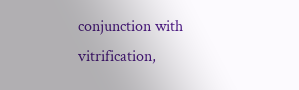conjunction with vitrification,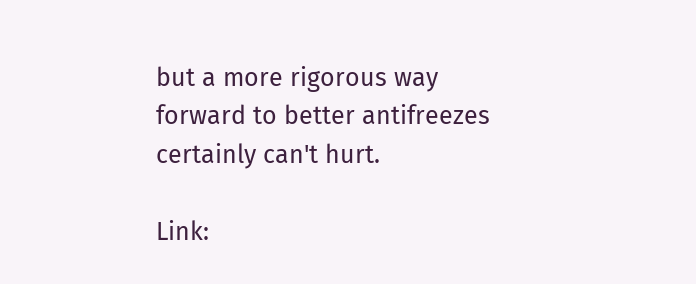but a more rigorous way forward to better antifreezes certainly can't hurt.

Link: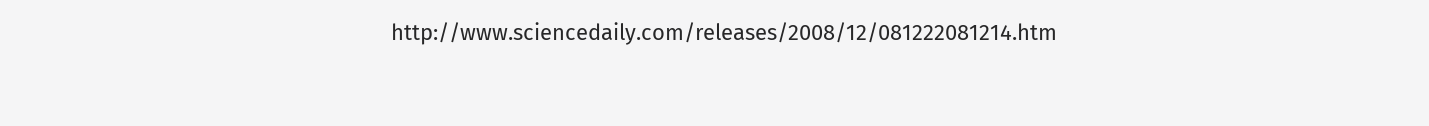http://www.sciencedaily.com/releases/2008/12/081222081214.htm